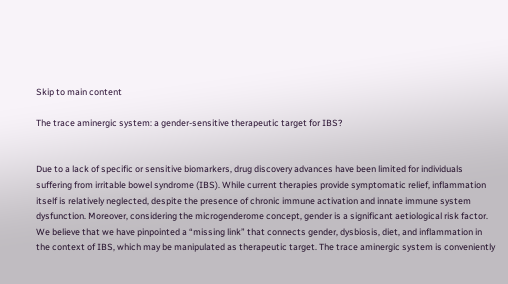Skip to main content

The trace aminergic system: a gender-sensitive therapeutic target for IBS?


Due to a lack of specific or sensitive biomarkers, drug discovery advances have been limited for individuals suffering from irritable bowel syndrome (IBS). While current therapies provide symptomatic relief, inflammation itself is relatively neglected, despite the presence of chronic immune activation and innate immune system dysfunction. Moreover, considering the microgenderome concept, gender is a significant aetiological risk factor. We believe that we have pinpointed a “missing link” that connects gender, dysbiosis, diet, and inflammation in the context of IBS, which may be manipulated as therapeutic target. The trace aminergic system is conveniently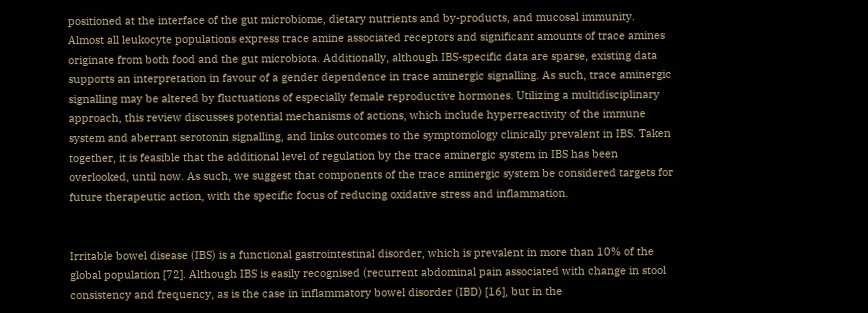positioned at the interface of the gut microbiome, dietary nutrients and by-products, and mucosal immunity. Almost all leukocyte populations express trace amine associated receptors and significant amounts of trace amines originate from both food and the gut microbiota. Additionally, although IBS-specific data are sparse, existing data supports an interpretation in favour of a gender dependence in trace aminergic signalling. As such, trace aminergic signalling may be altered by fluctuations of especially female reproductive hormones. Utilizing a multidisciplinary approach, this review discusses potential mechanisms of actions, which include hyperreactivity of the immune system and aberrant serotonin signalling, and links outcomes to the symptomology clinically prevalent in IBS. Taken together, it is feasible that the additional level of regulation by the trace aminergic system in IBS has been overlooked, until now. As such, we suggest that components of the trace aminergic system be considered targets for future therapeutic action, with the specific focus of reducing oxidative stress and inflammation.


Irritable bowel disease (IBS) is a functional gastrointestinal disorder, which is prevalent in more than 10% of the global population [72]. Although IBS is easily recognised (recurrent abdominal pain associated with change in stool consistency and frequency, as is the case in inflammatory bowel disorder (IBD) [16], but in the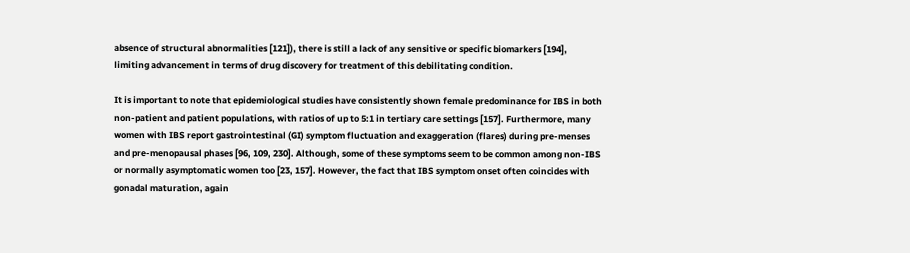absence of structural abnormalities [121]), there is still a lack of any sensitive or specific biomarkers [194], limiting advancement in terms of drug discovery for treatment of this debilitating condition.

It is important to note that epidemiological studies have consistently shown female predominance for IBS in both non-patient and patient populations, with ratios of up to 5:1 in tertiary care settings [157]. Furthermore, many women with IBS report gastrointestinal (GI) symptom fluctuation and exaggeration (flares) during pre-menses and pre-menopausal phases [96, 109, 230]. Although, some of these symptoms seem to be common among non-IBS or normally asymptomatic women too [23, 157]. However, the fact that IBS symptom onset often coincides with gonadal maturation, again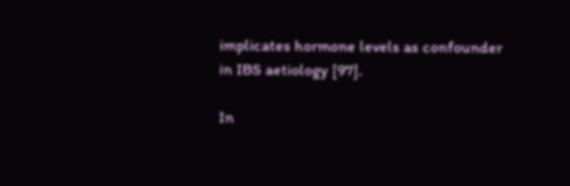implicates hormone levels as confounder in IBS aetiology [97].

In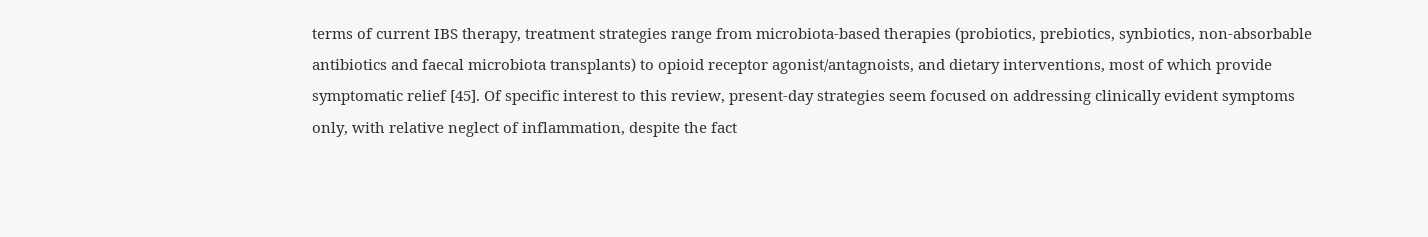terms of current IBS therapy, treatment strategies range from microbiota-based therapies (probiotics, prebiotics, synbiotics, non-absorbable antibiotics and faecal microbiota transplants) to opioid receptor agonist/antagnoists, and dietary interventions, most of which provide symptomatic relief [45]. Of specific interest to this review, present-day strategies seem focused on addressing clinically evident symptoms only, with relative neglect of inflammation, despite the fact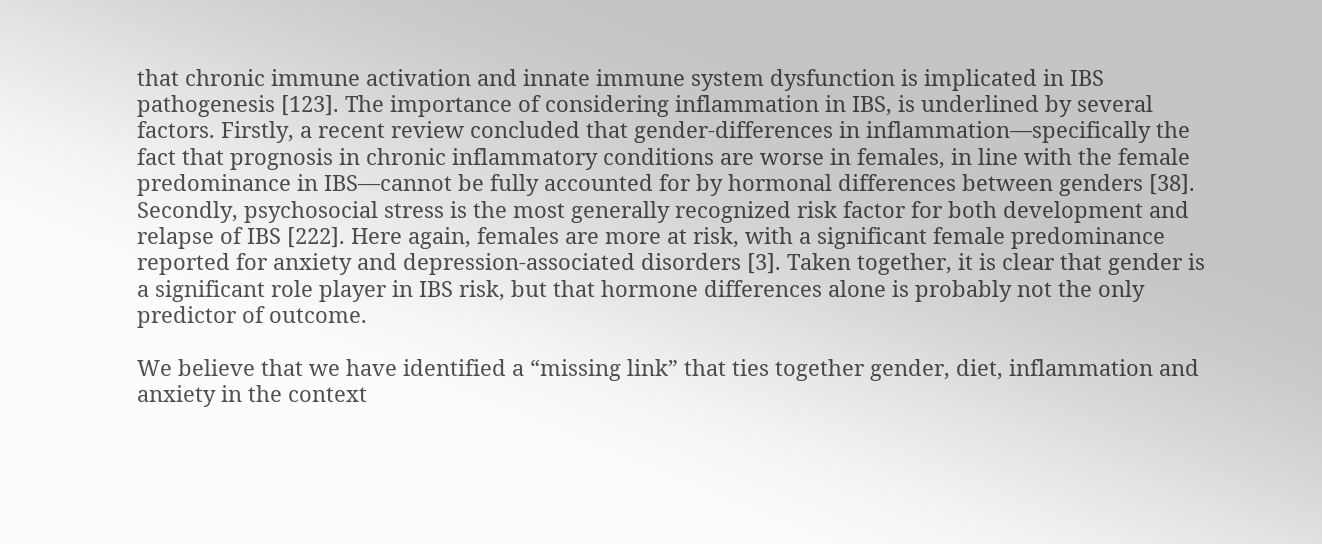that chronic immune activation and innate immune system dysfunction is implicated in IBS pathogenesis [123]. The importance of considering inflammation in IBS, is underlined by several factors. Firstly, a recent review concluded that gender-differences in inflammation—specifically the fact that prognosis in chronic inflammatory conditions are worse in females, in line with the female predominance in IBS—cannot be fully accounted for by hormonal differences between genders [38]. Secondly, psychosocial stress is the most generally recognized risk factor for both development and relapse of IBS [222]. Here again, females are more at risk, with a significant female predominance reported for anxiety and depression-associated disorders [3]. Taken together, it is clear that gender is a significant role player in IBS risk, but that hormone differences alone is probably not the only predictor of outcome.

We believe that we have identified a “missing link” that ties together gender, diet, inflammation and anxiety in the context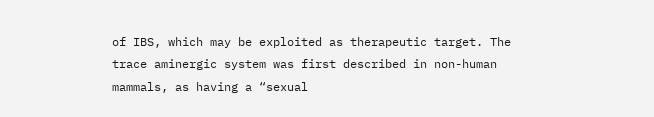of IBS, which may be exploited as therapeutic target. The trace aminergic system was first described in non-human mammals, as having a “sexual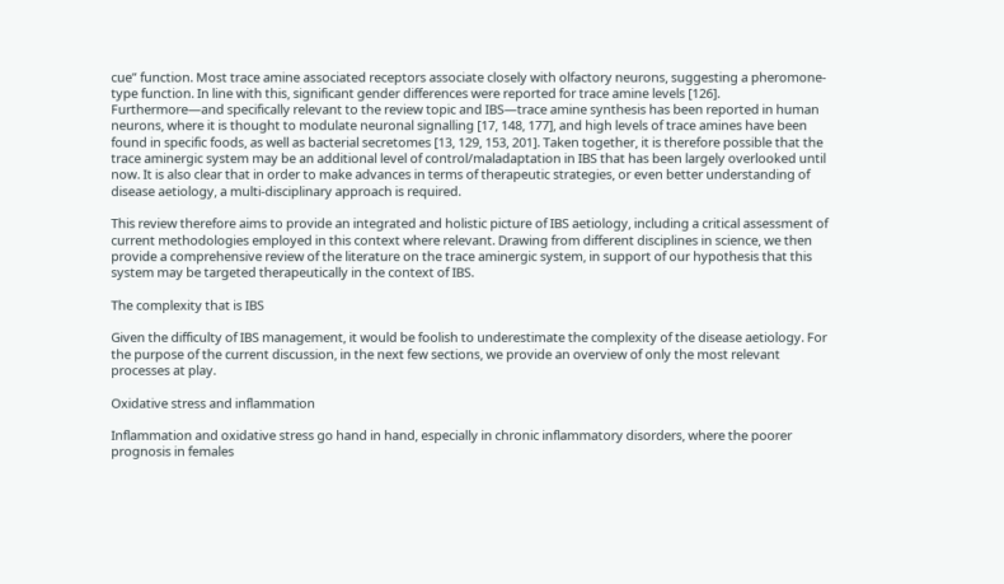cue” function. Most trace amine associated receptors associate closely with olfactory neurons, suggesting a pheromone-type function. In line with this, significant gender differences were reported for trace amine levels [126]. Furthermore—and specifically relevant to the review topic and IBS—trace amine synthesis has been reported in human neurons, where it is thought to modulate neuronal signalling [17, 148, 177], and high levels of trace amines have been found in specific foods, as well as bacterial secretomes [13, 129, 153, 201]. Taken together, it is therefore possible that the trace aminergic system may be an additional level of control/maladaptation in IBS that has been largely overlooked until now. It is also clear that in order to make advances in terms of therapeutic strategies, or even better understanding of disease aetiology, a multi-disciplinary approach is required.

This review therefore aims to provide an integrated and holistic picture of IBS aetiology, including a critical assessment of current methodologies employed in this context where relevant. Drawing from different disciplines in science, we then provide a comprehensive review of the literature on the trace aminergic system, in support of our hypothesis that this system may be targeted therapeutically in the context of IBS.

The complexity that is IBS

Given the difficulty of IBS management, it would be foolish to underestimate the complexity of the disease aetiology. For the purpose of the current discussion, in the next few sections, we provide an overview of only the most relevant processes at play.

Oxidative stress and inflammation

Inflammation and oxidative stress go hand in hand, especially in chronic inflammatory disorders, where the poorer prognosis in females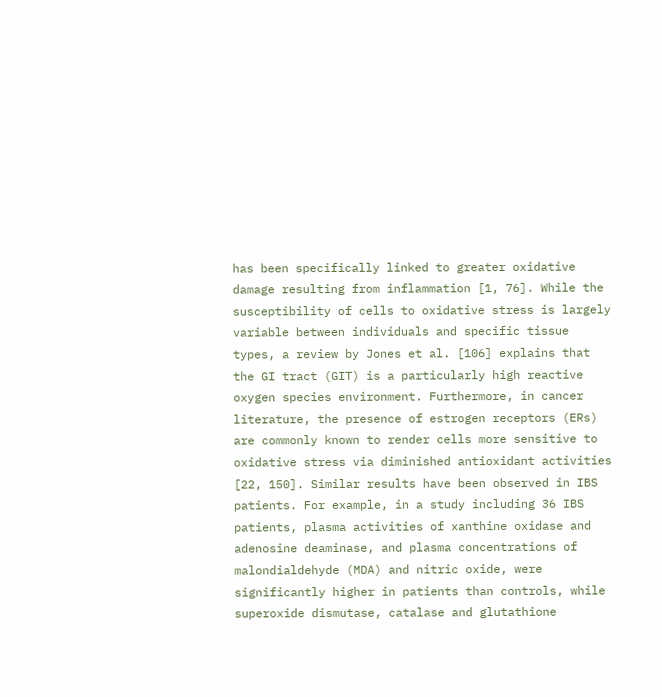has been specifically linked to greater oxidative damage resulting from inflammation [1, 76]. While the susceptibility of cells to oxidative stress is largely variable between individuals and specific tissue types, a review by Jones et al. [106] explains that the GI tract (GIT) is a particularly high reactive oxygen species environment. Furthermore, in cancer literature, the presence of estrogen receptors (ERs) are commonly known to render cells more sensitive to oxidative stress via diminished antioxidant activities [22, 150]. Similar results have been observed in IBS patients. For example, in a study including 36 IBS patients, plasma activities of xanthine oxidase and adenosine deaminase, and plasma concentrations of malondialdehyde (MDA) and nitric oxide, were significantly higher in patients than controls, while superoxide dismutase, catalase and glutathione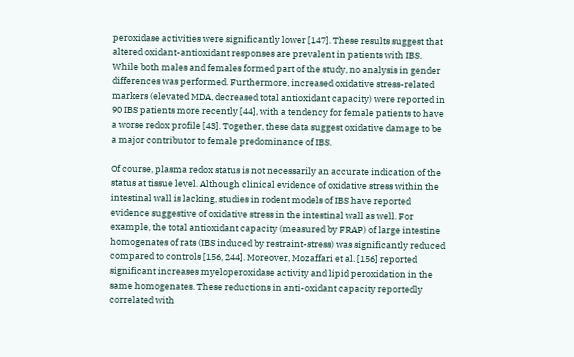peroxidase activities were significantly lower [147]. These results suggest that altered oxidant-antioxidant responses are prevalent in patients with IBS. While both males and females formed part of the study, no analysis in gender differences was performed. Furthermore, increased oxidative stress-related markers (elevated MDA, decreased total antioxidant capacity) were reported in 90 IBS patients more recently [44], with a tendency for female patients to have a worse redox profile [43]. Together, these data suggest oxidative damage to be a major contributor to female predominance of IBS.

Of course, plasma redox status is not necessarily an accurate indication of the status at tissue level. Although clinical evidence of oxidative stress within the intestinal wall is lacking, studies in rodent models of IBS have reported evidence suggestive of oxidative stress in the intestinal wall as well. For example, the total antioxidant capacity (measured by FRAP) of large intestine homogenates of rats (IBS induced by restraint-stress) was significantly reduced compared to controls [156, 244]. Moreover, Mozaffari et al. [156] reported significant increases myeloperoxidase activity and lipid peroxidation in the same homogenates. These reductions in anti-oxidant capacity reportedly correlated with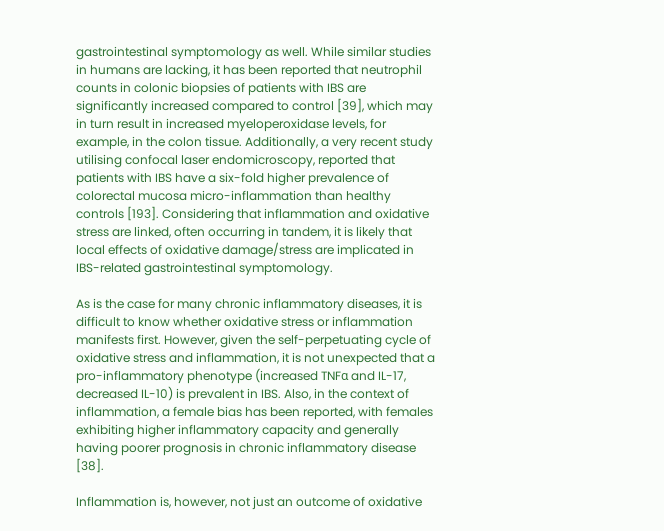gastrointestinal symptomology as well. While similar studies in humans are lacking, it has been reported that neutrophil counts in colonic biopsies of patients with IBS are significantly increased compared to control [39], which may in turn result in increased myeloperoxidase levels, for example, in the colon tissue. Additionally, a very recent study utilising confocal laser endomicroscopy, reported that patients with IBS have a six-fold higher prevalence of colorectal mucosa micro-inflammation than healthy controls [193]. Considering that inflammation and oxidative stress are linked, often occurring in tandem, it is likely that local effects of oxidative damage/stress are implicated in IBS-related gastrointestinal symptomology.

As is the case for many chronic inflammatory diseases, it is difficult to know whether oxidative stress or inflammation manifests first. However, given the self-perpetuating cycle of oxidative stress and inflammation, it is not unexpected that a pro-inflammatory phenotype (increased TNFα and IL-17, decreased IL-10) is prevalent in IBS. Also, in the context of inflammation, a female bias has been reported, with females exhibiting higher inflammatory capacity and generally having poorer prognosis in chronic inflammatory disease [38].

Inflammation is, however, not just an outcome of oxidative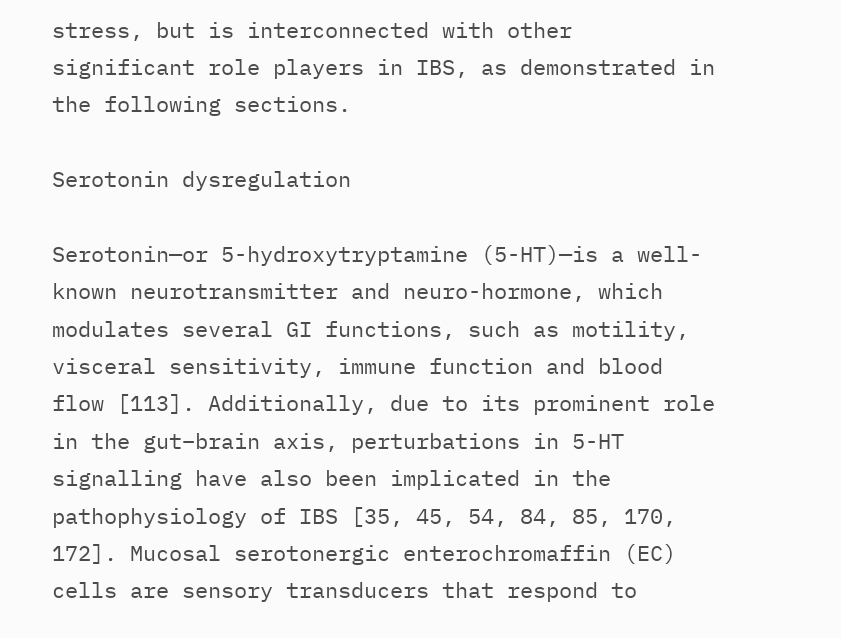stress, but is interconnected with other significant role players in IBS, as demonstrated in the following sections.

Serotonin dysregulation

Serotonin—or 5-hydroxytryptamine (5-HT)—is a well-known neurotransmitter and neuro-hormone, which modulates several GI functions, such as motility, visceral sensitivity, immune function and blood flow [113]. Additionally, due to its prominent role in the gut–brain axis, perturbations in 5-HT signalling have also been implicated in the pathophysiology of IBS [35, 45, 54, 84, 85, 170, 172]. Mucosal serotonergic enterochromaffin (EC) cells are sensory transducers that respond to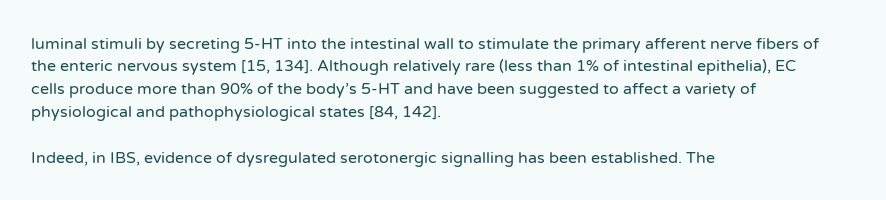luminal stimuli by secreting 5-HT into the intestinal wall to stimulate the primary afferent nerve fibers of the enteric nervous system [15, 134]. Although relatively rare (less than 1% of intestinal epithelia), EC cells produce more than 90% of the body’s 5-HT and have been suggested to affect a variety of physiological and pathophysiological states [84, 142].

Indeed, in IBS, evidence of dysregulated serotonergic signalling has been established. The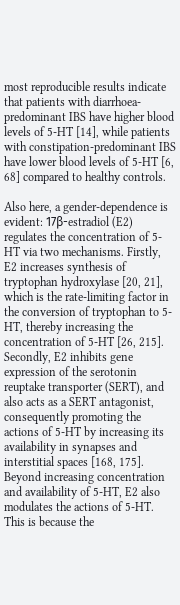most reproducible results indicate that patients with diarrhoea-predominant IBS have higher blood levels of 5-HT [14], while patients with constipation-predominant IBS have lower blood levels of 5-HT [6, 68] compared to healthy controls.

Also here, a gender-dependence is evident: 17β-estradiol (E2) regulates the concentration of 5-HT via two mechanisms. Firstly, E2 increases synthesis of tryptophan hydroxylase [20, 21], which is the rate-limiting factor in the conversion of tryptophan to 5-HT, thereby increasing the concentration of 5-HT [26, 215]. Secondly, E2 inhibits gene expression of the serotonin reuptake transporter (SERT), and also acts as a SERT antagonist, consequently promoting the actions of 5-HT by increasing its availability in synapses and interstitial spaces [168, 175]. Beyond increasing concentration and availability of 5-HT, E2 also modulates the actions of 5-HT. This is because the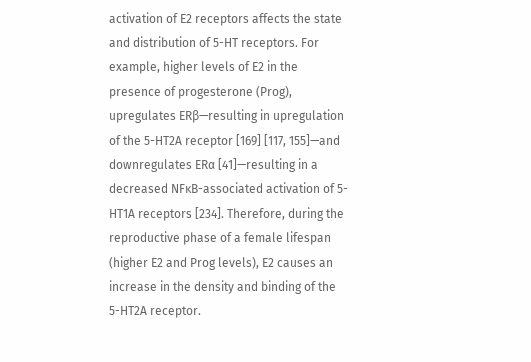activation of E2 receptors affects the state and distribution of 5-HT receptors. For example, higher levels of E2 in the presence of progesterone (Prog), upregulates ERβ—resulting in upregulation of the 5-HT2A receptor [169] [117, 155]—and downregulates ERα [41]—resulting in a decreased NFκB-associated activation of 5-HT1A receptors [234]. Therefore, during the reproductive phase of a female lifespan (higher E2 and Prog levels), E2 causes an increase in the density and binding of the 5-HT2A receptor.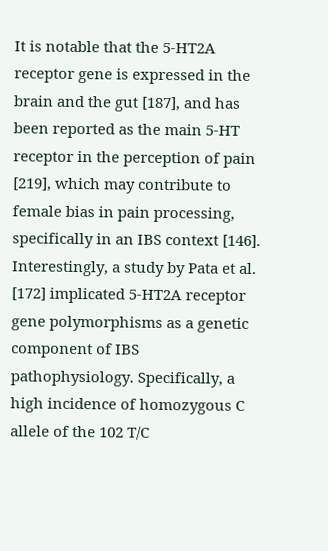It is notable that the 5-HT2A receptor gene is expressed in the brain and the gut [187], and has been reported as the main 5-HT receptor in the perception of pain [219], which may contribute to female bias in pain processing, specifically in an IBS context [146]. Interestingly, a study by Pata et al. [172] implicated 5-HT2A receptor gene polymorphisms as a genetic component of IBS pathophysiology. Specifically, a high incidence of homozygous C allele of the 102 T/C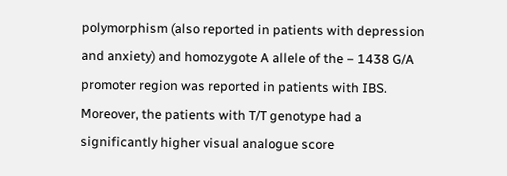polymorphism (also reported in patients with depression and anxiety) and homozygote A allele of the − 1438 G/A promoter region was reported in patients with IBS. Moreover, the patients with T/T genotype had a significantly higher visual analogue score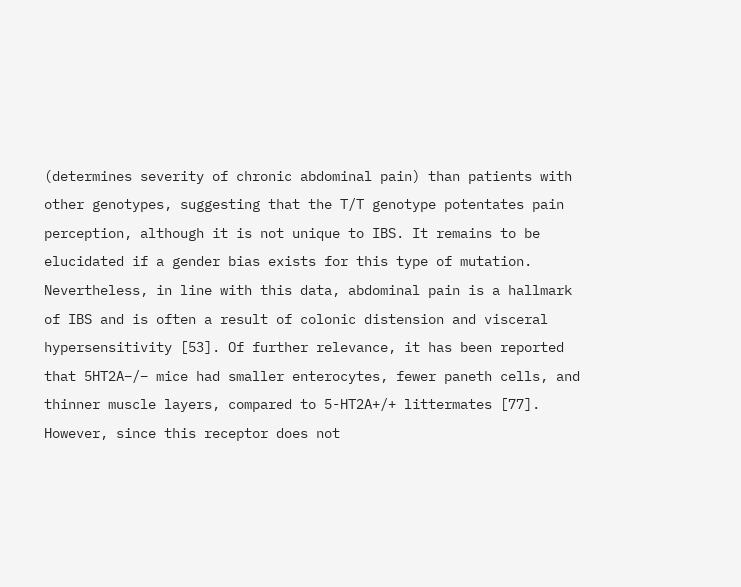(determines severity of chronic abdominal pain) than patients with other genotypes, suggesting that the T/T genotype potentates pain perception, although it is not unique to IBS. It remains to be elucidated if a gender bias exists for this type of mutation. Nevertheless, in line with this data, abdominal pain is a hallmark of IBS and is often a result of colonic distension and visceral hypersensitivity [53]. Of further relevance, it has been reported that 5HT2A−/− mice had smaller enterocytes, fewer paneth cells, and thinner muscle layers, compared to 5-HT2A+/+ littermates [77]. However, since this receptor does not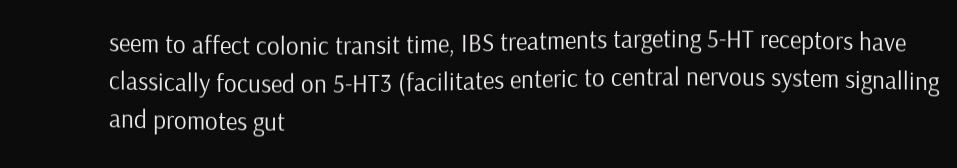seem to affect colonic transit time, IBS treatments targeting 5-HT receptors have classically focused on 5-HT3 (facilitates enteric to central nervous system signalling and promotes gut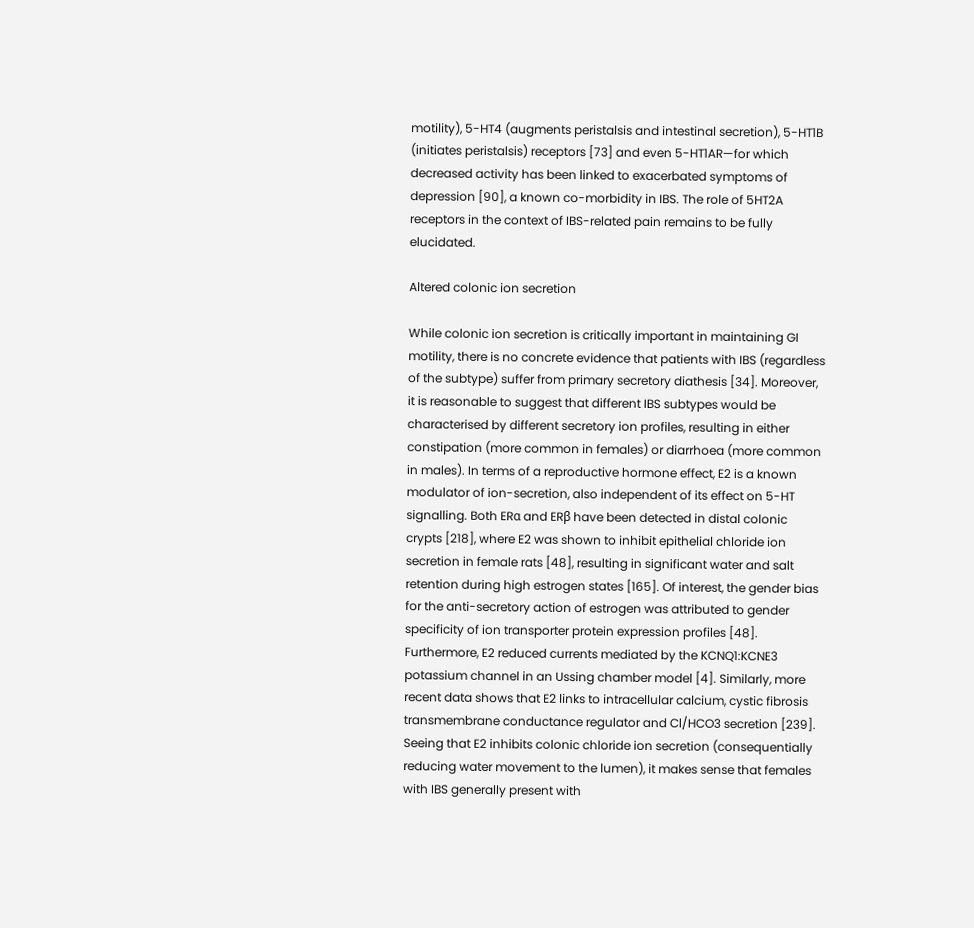motility), 5-HT4 (augments peristalsis and intestinal secretion), 5-HT1B (initiates peristalsis) receptors [73] and even 5-HT1AR—for which decreased activity has been linked to exacerbated symptoms of depression [90], a known co-morbidity in IBS. The role of 5HT2A receptors in the context of IBS-related pain remains to be fully elucidated.

Altered colonic ion secretion

While colonic ion secretion is critically important in maintaining GI motility, there is no concrete evidence that patients with IBS (regardless of the subtype) suffer from primary secretory diathesis [34]. Moreover, it is reasonable to suggest that different IBS subtypes would be characterised by different secretory ion profiles, resulting in either constipation (more common in females) or diarrhoea (more common in males). In terms of a reproductive hormone effect, E2 is a known modulator of ion-secretion, also independent of its effect on 5-HT signalling. Both ERα and ERβ have been detected in distal colonic crypts [218], where E2 was shown to inhibit epithelial chloride ion secretion in female rats [48], resulting in significant water and salt retention during high estrogen states [165]. Of interest, the gender bias for the anti-secretory action of estrogen was attributed to gender specificity of ion transporter protein expression profiles [48]. Furthermore, E2 reduced currents mediated by the KCNQ1:KCNE3 potassium channel in an Ussing chamber model [4]. Similarly, more recent data shows that E2 links to intracellular calcium, cystic fibrosis transmembrane conductance regulator and Cl/HCO3 secretion [239]. Seeing that E2 inhibits colonic chloride ion secretion (consequentially reducing water movement to the lumen), it makes sense that females with IBS generally present with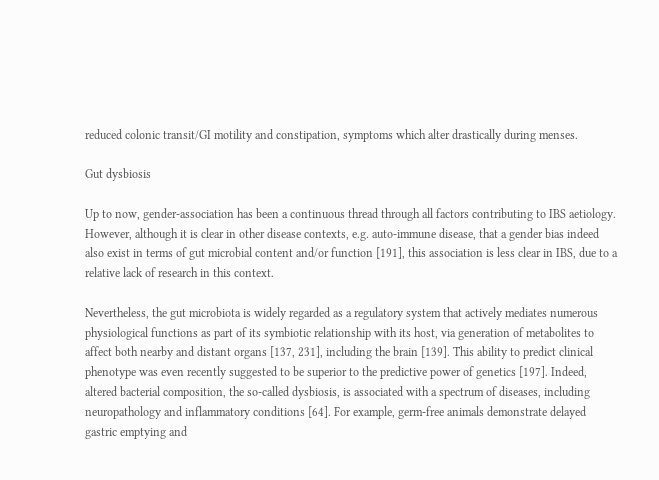reduced colonic transit/GI motility and constipation, symptoms which alter drastically during menses.

Gut dysbiosis

Up to now, gender-association has been a continuous thread through all factors contributing to IBS aetiology. However, although it is clear in other disease contexts, e.g. auto-immune disease, that a gender bias indeed also exist in terms of gut microbial content and/or function [191], this association is less clear in IBS, due to a relative lack of research in this context.

Nevertheless, the gut microbiota is widely regarded as a regulatory system that actively mediates numerous physiological functions as part of its symbiotic relationship with its host, via generation of metabolites to affect both nearby and distant organs [137, 231], including the brain [139]. This ability to predict clinical phenotype was even recently suggested to be superior to the predictive power of genetics [197]. Indeed, altered bacterial composition, the so-called dysbiosis, is associated with a spectrum of diseases, including neuropathology and inflammatory conditions [64]. For example, germ-free animals demonstrate delayed gastric emptying and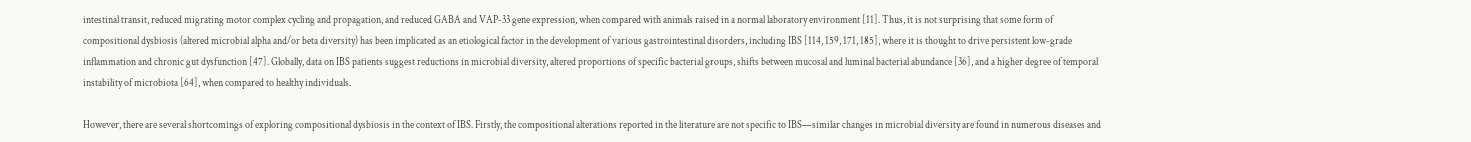intestinal transit, reduced migrating motor complex cycling and propagation, and reduced GABA and VAP-33 gene expression, when compared with animals raised in a normal laboratory environment [11]. Thus, it is not surprising that some form of compositional dysbiosis (altered microbial alpha and/or beta diversity) has been implicated as an etiological factor in the development of various gastrointestinal disorders, including IBS [114, 159, 171, 185], where it is thought to drive persistent low-grade inflammation and chronic gut dysfunction [47]. Globally, data on IBS patients suggest reductions in microbial diversity, altered proportions of specific bacterial groups, shifts between mucosal and luminal bacterial abundance [36], and a higher degree of temporal instability of microbiota [64], when compared to healthy individuals.

However, there are several shortcomings of exploring compositional dysbiosis in the context of IBS. Firstly, the compositional alterations reported in the literature are not specific to IBS—similar changes in microbial diversity are found in numerous diseases and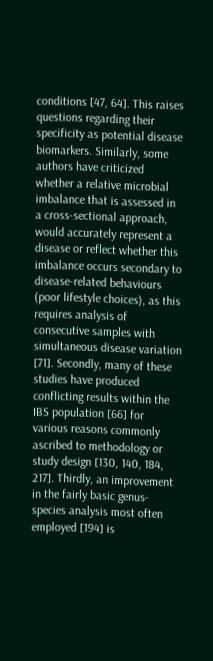conditions [47, 64]. This raises questions regarding their specificity as potential disease biomarkers. Similarly, some authors have criticized whether a relative microbial imbalance that is assessed in a cross-sectional approach, would accurately represent a disease or reflect whether this imbalance occurs secondary to disease-related behaviours (poor lifestyle choices), as this requires analysis of consecutive samples with simultaneous disease variation [71]. Secondly, many of these studies have produced conflicting results within the IBS population [66] for various reasons commonly ascribed to methodology or study design [130, 140, 184, 217]. Thirdly, an improvement in the fairly basic genus-species analysis most often employed [194] is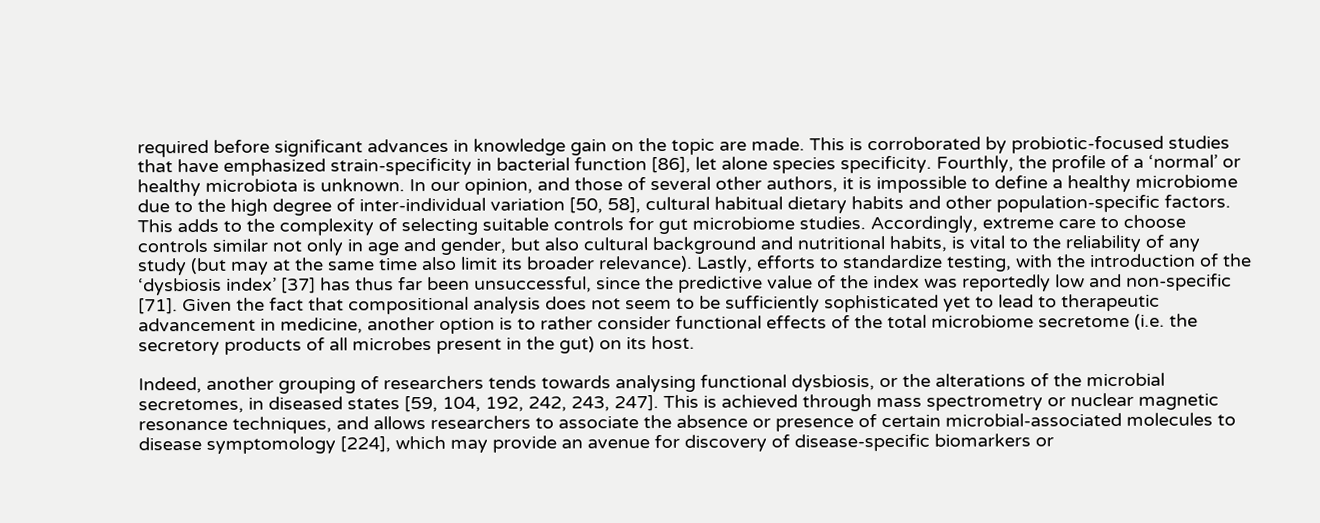required before significant advances in knowledge gain on the topic are made. This is corroborated by probiotic-focused studies that have emphasized strain-specificity in bacterial function [86], let alone species specificity. Fourthly, the profile of a ‘normal’ or healthy microbiota is unknown. In our opinion, and those of several other authors, it is impossible to define a healthy microbiome due to the high degree of inter-individual variation [50, 58], cultural habitual dietary habits and other population-specific factors. This adds to the complexity of selecting suitable controls for gut microbiome studies. Accordingly, extreme care to choose controls similar not only in age and gender, but also cultural background and nutritional habits, is vital to the reliability of any study (but may at the same time also limit its broader relevance). Lastly, efforts to standardize testing, with the introduction of the ‘dysbiosis index’ [37] has thus far been unsuccessful, since the predictive value of the index was reportedly low and non-specific [71]. Given the fact that compositional analysis does not seem to be sufficiently sophisticated yet to lead to therapeutic advancement in medicine, another option is to rather consider functional effects of the total microbiome secretome (i.e. the secretory products of all microbes present in the gut) on its host.

Indeed, another grouping of researchers tends towards analysing functional dysbiosis, or the alterations of the microbial secretomes, in diseased states [59, 104, 192, 242, 243, 247]. This is achieved through mass spectrometry or nuclear magnetic resonance techniques, and allows researchers to associate the absence or presence of certain microbial-associated molecules to disease symptomology [224], which may provide an avenue for discovery of disease-specific biomarkers or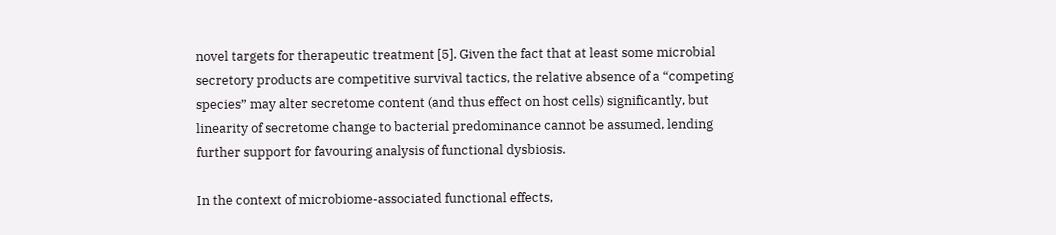novel targets for therapeutic treatment [5]. Given the fact that at least some microbial secretory products are competitive survival tactics, the relative absence of a “competing species” may alter secretome content (and thus effect on host cells) significantly, but linearity of secretome change to bacterial predominance cannot be assumed, lending further support for favouring analysis of functional dysbiosis.

In the context of microbiome-associated functional effects,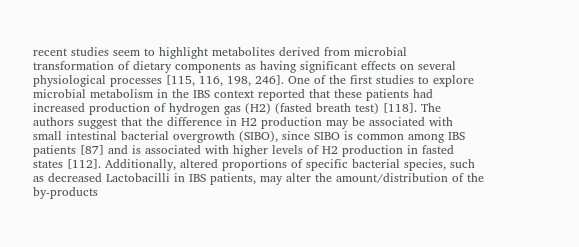recent studies seem to highlight metabolites derived from microbial transformation of dietary components as having significant effects on several physiological processes [115, 116, 198, 246]. One of the first studies to explore microbial metabolism in the IBS context reported that these patients had increased production of hydrogen gas (H2) (fasted breath test) [118]. The authors suggest that the difference in H2 production may be associated with small intestinal bacterial overgrowth (SIBO), since SIBO is common among IBS patients [87] and is associated with higher levels of H2 production in fasted states [112]. Additionally, altered proportions of specific bacterial species, such as decreased Lactobacilli in IBS patients, may alter the amount/distribution of the by-products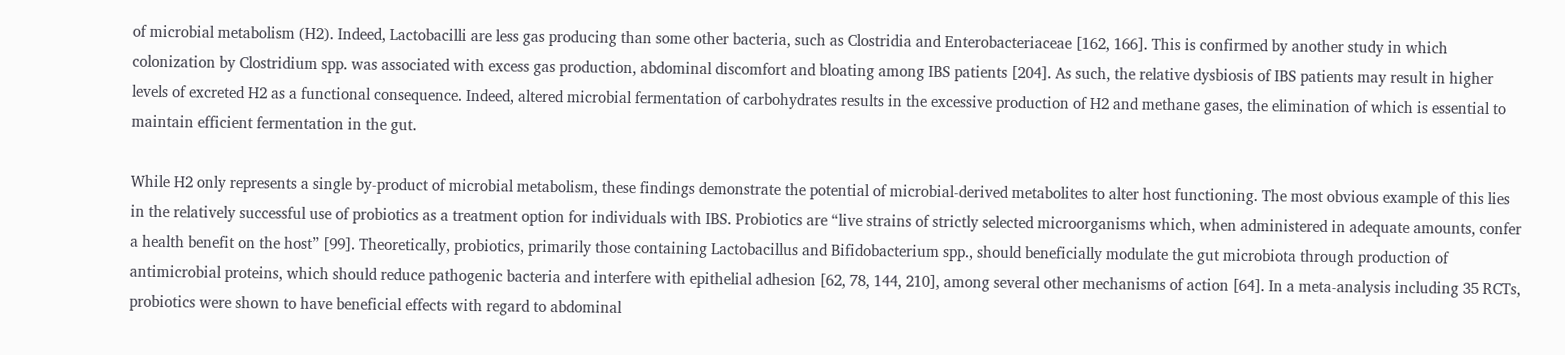of microbial metabolism (H2). Indeed, Lactobacilli are less gas producing than some other bacteria, such as Clostridia and Enterobacteriaceae [162, 166]. This is confirmed by another study in which colonization by Clostridium spp. was associated with excess gas production, abdominal discomfort and bloating among IBS patients [204]. As such, the relative dysbiosis of IBS patients may result in higher levels of excreted H2 as a functional consequence. Indeed, altered microbial fermentation of carbohydrates results in the excessive production of H2 and methane gases, the elimination of which is essential to maintain efficient fermentation in the gut.

While H2 only represents a single by-product of microbial metabolism, these findings demonstrate the potential of microbial-derived metabolites to alter host functioning. The most obvious example of this lies in the relatively successful use of probiotics as a treatment option for individuals with IBS. Probiotics are “live strains of strictly selected microorganisms which, when administered in adequate amounts, confer a health benefit on the host” [99]. Theoretically, probiotics, primarily those containing Lactobacillus and Bifidobacterium spp., should beneficially modulate the gut microbiota through production of antimicrobial proteins, which should reduce pathogenic bacteria and interfere with epithelial adhesion [62, 78, 144, 210], among several other mechanisms of action [64]. In a meta-analysis including 35 RCTs, probiotics were shown to have beneficial effects with regard to abdominal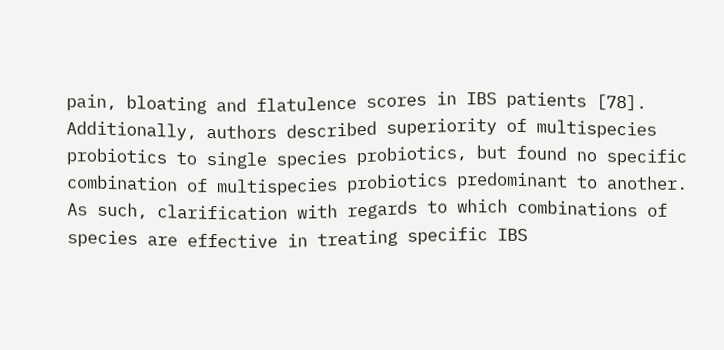pain, bloating and flatulence scores in IBS patients [78]. Additionally, authors described superiority of multispecies probiotics to single species probiotics, but found no specific combination of multispecies probiotics predominant to another. As such, clarification with regards to which combinations of species are effective in treating specific IBS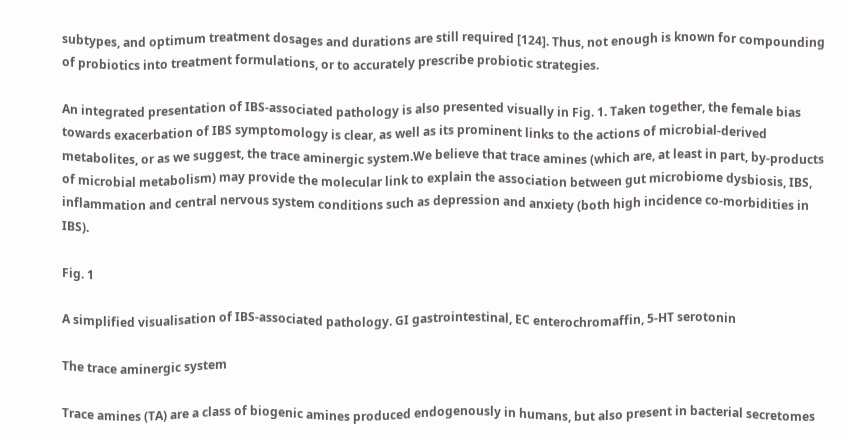subtypes, and optimum treatment dosages and durations are still required [124]. Thus, not enough is known for compounding of probiotics into treatment formulations, or to accurately prescribe probiotic strategies.

An integrated presentation of IBS-associated pathology is also presented visually in Fig. 1. Taken together, the female bias towards exacerbation of IBS symptomology is clear, as well as its prominent links to the actions of microbial-derived metabolites, or as we suggest, the trace aminergic system.We believe that trace amines (which are, at least in part, by-products of microbial metabolism) may provide the molecular link to explain the association between gut microbiome dysbiosis, IBS, inflammation and central nervous system conditions such as depression and anxiety (both high incidence co-morbidities in IBS).

Fig. 1

A simplified visualisation of IBS-associated pathology. GI gastrointestinal, EC enterochromaffin, 5-HT serotonin

The trace aminergic system

Trace amines (TA) are a class of biogenic amines produced endogenously in humans, but also present in bacterial secretomes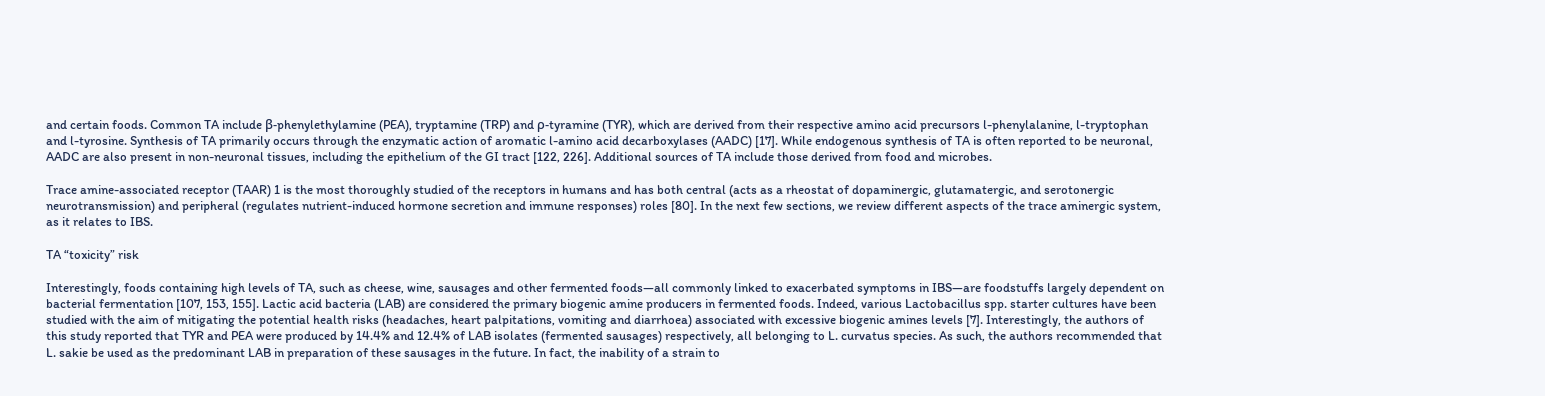and certain foods. Common TA include β-phenylethylamine (PEA), tryptamine (TRP) and ρ-tyramine (TYR), which are derived from their respective amino acid precursors l-phenylalanine, l-tryptophan and l-tyrosine. Synthesis of TA primarily occurs through the enzymatic action of aromatic l-amino acid decarboxylases (AADC) [17]. While endogenous synthesis of TA is often reported to be neuronal, AADC are also present in non-neuronal tissues, including the epithelium of the GI tract [122, 226]. Additional sources of TA include those derived from food and microbes.

Trace amine-associated receptor (TAAR) 1 is the most thoroughly studied of the receptors in humans and has both central (acts as a rheostat of dopaminergic, glutamatergic, and serotonergic neurotransmission) and peripheral (regulates nutrient-induced hormone secretion and immune responses) roles [80]. In the next few sections, we review different aspects of the trace aminergic system, as it relates to IBS.

TA “toxicity” risk

Interestingly, foods containing high levels of TA, such as cheese, wine, sausages and other fermented foods—all commonly linked to exacerbated symptoms in IBS—are foodstuffs largely dependent on bacterial fermentation [107, 153, 155]. Lactic acid bacteria (LAB) are considered the primary biogenic amine producers in fermented foods. Indeed, various Lactobacillus spp. starter cultures have been studied with the aim of mitigating the potential health risks (headaches, heart palpitations, vomiting and diarrhoea) associated with excessive biogenic amines levels [7]. Interestingly, the authors of this study reported that TYR and PEA were produced by 14.4% and 12.4% of LAB isolates (fermented sausages) respectively, all belonging to L. curvatus species. As such, the authors recommended that L. sakie be used as the predominant LAB in preparation of these sausages in the future. In fact, the inability of a strain to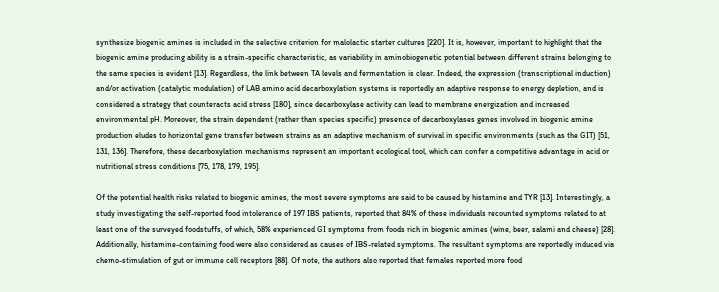synthesize biogenic amines is included in the selective criterion for malolactic starter cultures [220]. It is, however, important to highlight that the biogenic amine producing ability is a strain-specific characteristic, as variability in aminobiogenetic potential between different strains belonging to the same species is evident [13]. Regardless, the link between TA levels and fermentation is clear. Indeed, the expression (transcriptional induction) and/or activation (catalytic modulation) of LAB amino acid decarboxylation systems is reportedly an adaptive response to energy depletion, and is considered a strategy that counteracts acid stress [180], since decarboxylase activity can lead to membrane energization and increased environmental pH. Moreover, the strain dependent (rather than species specific) presence of decarboxylases genes involved in biogenic amine production eludes to horizontal gene transfer between strains as an adaptive mechanism of survival in specific environments (such as the GIT) [51, 131, 136]. Therefore, these decarboxylation mechanisms represent an important ecological tool, which can confer a competitive advantage in acid or nutritional stress conditions [75, 178, 179, 195].

Of the potential health risks related to biogenic amines, the most severe symptoms are said to be caused by histamine and TYR [13]. Interestingly, a study investigating the self-reported food intolerance of 197 IBS patients, reported that 84% of these individuals recounted symptoms related to at least one of the surveyed foodstuffs, of which, 58% experienced GI symptoms from foods rich in biogenic amines (wine, beer, salami and cheese) [28]. Additionally, histamine-containing food were also considered as causes of IBS-related symptoms. The resultant symptoms are reportedly induced via chemo-stimulation of gut or immune cell receptors [88]. Of note, the authors also reported that females reported more food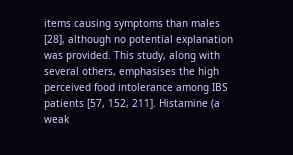items causing symptoms than males [28], although no potential explanation was provided. This study, along with several others, emphasises the high perceived food intolerance among IBS patients [57, 152, 211]. Histamine (a weak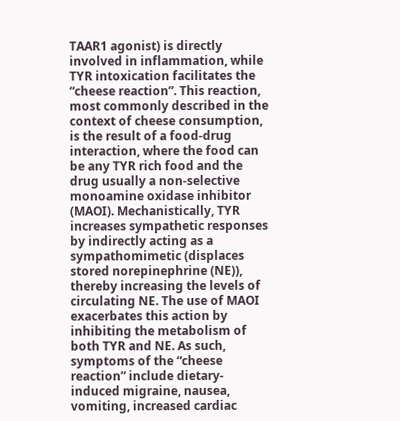TAAR1 agonist) is directly involved in inflammation, while TYR intoxication facilitates the “cheese reaction”. This reaction, most commonly described in the context of cheese consumption, is the result of a food-drug interaction, where the food can be any TYR rich food and the drug usually a non-selective monoamine oxidase inhibitor (MAOI). Mechanistically, TYR increases sympathetic responses by indirectly acting as a sympathomimetic (displaces stored norepinephrine (NE)), thereby increasing the levels of circulating NE. The use of MAOI exacerbates this action by inhibiting the metabolism of both TYR and NE. As such, symptoms of the “cheese reaction” include dietary-induced migraine, nausea, vomiting, increased cardiac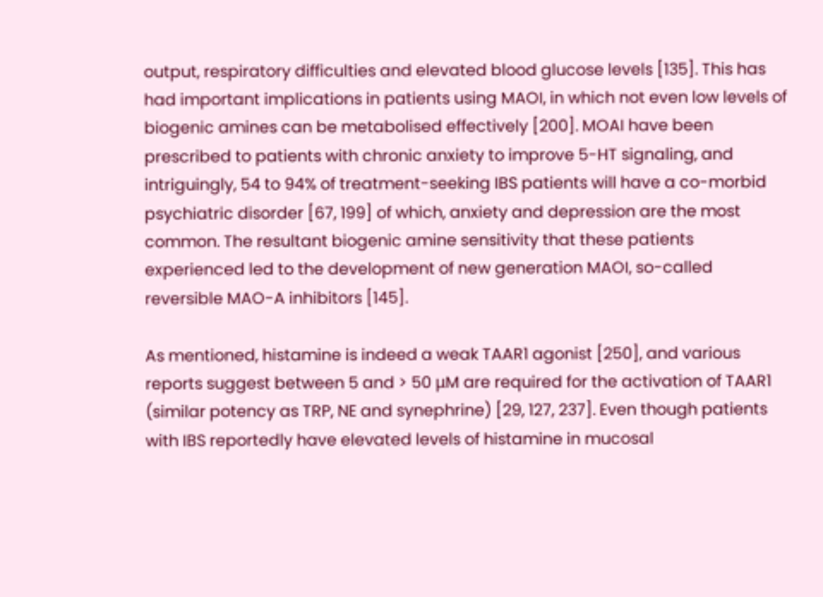output, respiratory difficulties and elevated blood glucose levels [135]. This has had important implications in patients using MAOI, in which not even low levels of biogenic amines can be metabolised effectively [200]. MOAI have been prescribed to patients with chronic anxiety to improve 5-HT signaling, and intriguingly, 54 to 94% of treatment-seeking IBS patients will have a co-morbid psychiatric disorder [67, 199] of which, anxiety and depression are the most common. The resultant biogenic amine sensitivity that these patients experienced led to the development of new generation MAOI, so-called reversible MAO-A inhibitors [145].

As mentioned, histamine is indeed a weak TAAR1 agonist [250], and various reports suggest between 5 and > 50 μM are required for the activation of TAAR1 (similar potency as TRP, NE and synephrine) [29, 127, 237]. Even though patients with IBS reportedly have elevated levels of histamine in mucosal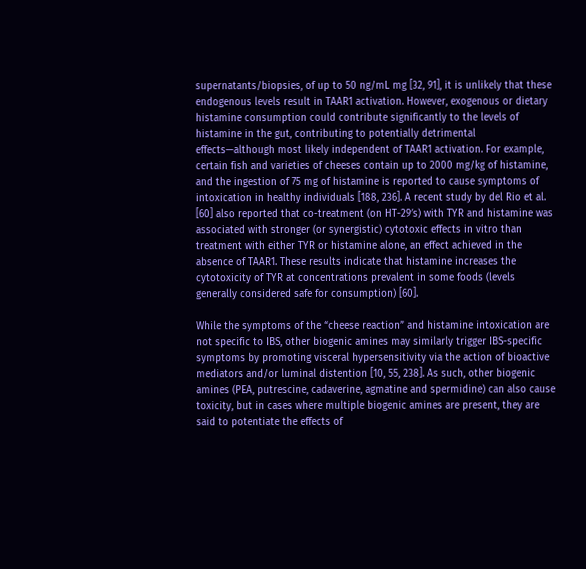supernatants/biopsies, of up to 50 ng/mL mg [32, 91], it is unlikely that these endogenous levels result in TAAR1 activation. However, exogenous or dietary histamine consumption could contribute significantly to the levels of histamine in the gut, contributing to potentially detrimental effects—although most likely independent of TAAR1 activation. For example, certain fish and varieties of cheeses contain up to 2000 mg/kg of histamine, and the ingestion of 75 mg of histamine is reported to cause symptoms of intoxication in healthy individuals [188, 236]. A recent study by del Rio et al. [60] also reported that co-treatment (on HT-29′s) with TYR and histamine was associated with stronger (or synergistic) cytotoxic effects in vitro than treatment with either TYR or histamine alone, an effect achieved in the absence of TAAR1. These results indicate that histamine increases the cytotoxicity of TYR at concentrations prevalent in some foods (levels generally considered safe for consumption) [60].

While the symptoms of the “cheese reaction” and histamine intoxication are not specific to IBS, other biogenic amines may similarly trigger IBS-specific symptoms by promoting visceral hypersensitivity via the action of bioactive mediators and/or luminal distention [10, 55, 238]. As such, other biogenic amines (PEA, putrescine, cadaverine, agmatine and spermidine) can also cause toxicity, but in cases where multiple biogenic amines are present, they are said to potentiate the effects of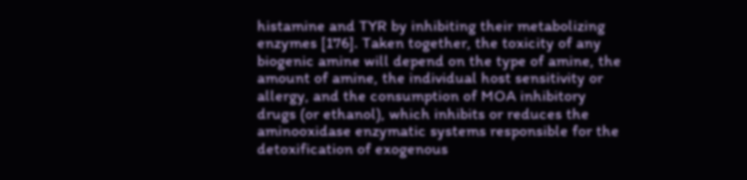histamine and TYR by inhibiting their metabolizing enzymes [176]. Taken together, the toxicity of any biogenic amine will depend on the type of amine, the amount of amine, the individual host sensitivity or allergy, and the consumption of MOA inhibitory drugs (or ethanol), which inhibits or reduces the aminooxidase enzymatic systems responsible for the detoxification of exogenous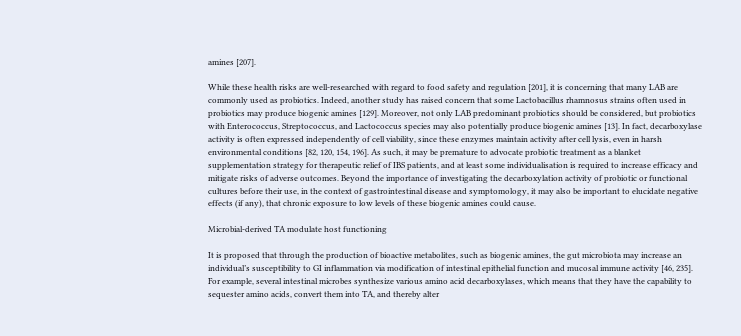amines [207].

While these health risks are well-researched with regard to food safety and regulation [201], it is concerning that many LAB are commonly used as probiotics. Indeed, another study has raised concern that some Lactobacillus rhamnosus strains often used in probiotics may produce biogenic amines [129]. Moreover, not only LAB predominant probiotics should be considered, but probiotics with Enterococcus, Streptococcus, and Lactococcus species may also potentially produce biogenic amines [13]. In fact, decarboxylase activity is often expressed independently of cell viability, since these enzymes maintain activity after cell lysis, even in harsh environmental conditions [82, 120, 154, 196]. As such, it may be premature to advocate probiotic treatment as a blanket supplementation strategy for therapeutic relief of IBS patients, and at least some individualisation is required to increase efficacy and mitigate risks of adverse outcomes. Beyond the importance of investigating the decarboxylation activity of probiotic or functional cultures before their use, in the context of gastrointestinal disease and symptomology, it may also be important to elucidate negative effects (if any), that chronic exposure to low levels of these biogenic amines could cause.

Microbial-derived TA modulate host functioning

It is proposed that through the production of bioactive metabolites, such as biogenic amines, the gut microbiota may increase an individual’s susceptibility to GI inflammation via modification of intestinal epithelial function and mucosal immune activity [46, 235]. For example, several intestinal microbes synthesize various amino acid decarboxylases, which means that they have the capability to sequester amino acids, convert them into TA, and thereby alter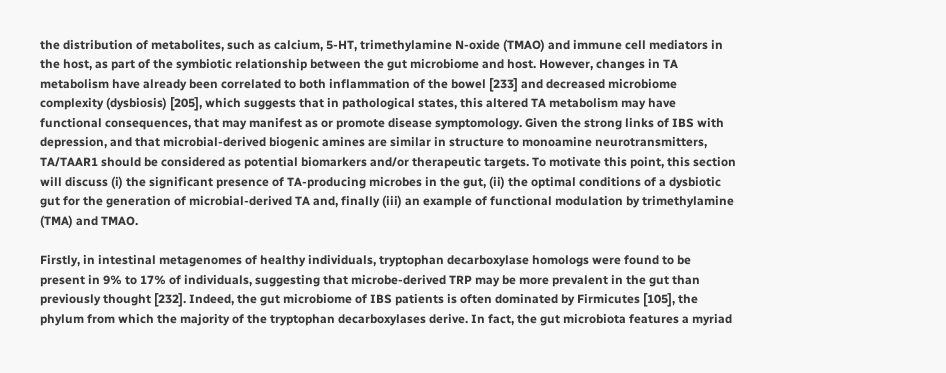the distribution of metabolites, such as calcium, 5-HT, trimethylamine N-oxide (TMAO) and immune cell mediators in the host, as part of the symbiotic relationship between the gut microbiome and host. However, changes in TA metabolism have already been correlated to both inflammation of the bowel [233] and decreased microbiome complexity (dysbiosis) [205], which suggests that in pathological states, this altered TA metabolism may have functional consequences, that may manifest as or promote disease symptomology. Given the strong links of IBS with depression, and that microbial-derived biogenic amines are similar in structure to monoamine neurotransmitters, TA/TAAR1 should be considered as potential biomarkers and/or therapeutic targets. To motivate this point, this section will discuss (i) the significant presence of TA-producing microbes in the gut, (ii) the optimal conditions of a dysbiotic gut for the generation of microbial-derived TA and, finally (iii) an example of functional modulation by trimethylamine (TMA) and TMAO.

Firstly, in intestinal metagenomes of healthy individuals, tryptophan decarboxylase homologs were found to be present in 9% to 17% of individuals, suggesting that microbe-derived TRP may be more prevalent in the gut than previously thought [232]. Indeed, the gut microbiome of IBS patients is often dominated by Firmicutes [105], the phylum from which the majority of the tryptophan decarboxylases derive. In fact, the gut microbiota features a myriad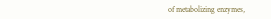of metabolizing enzymes,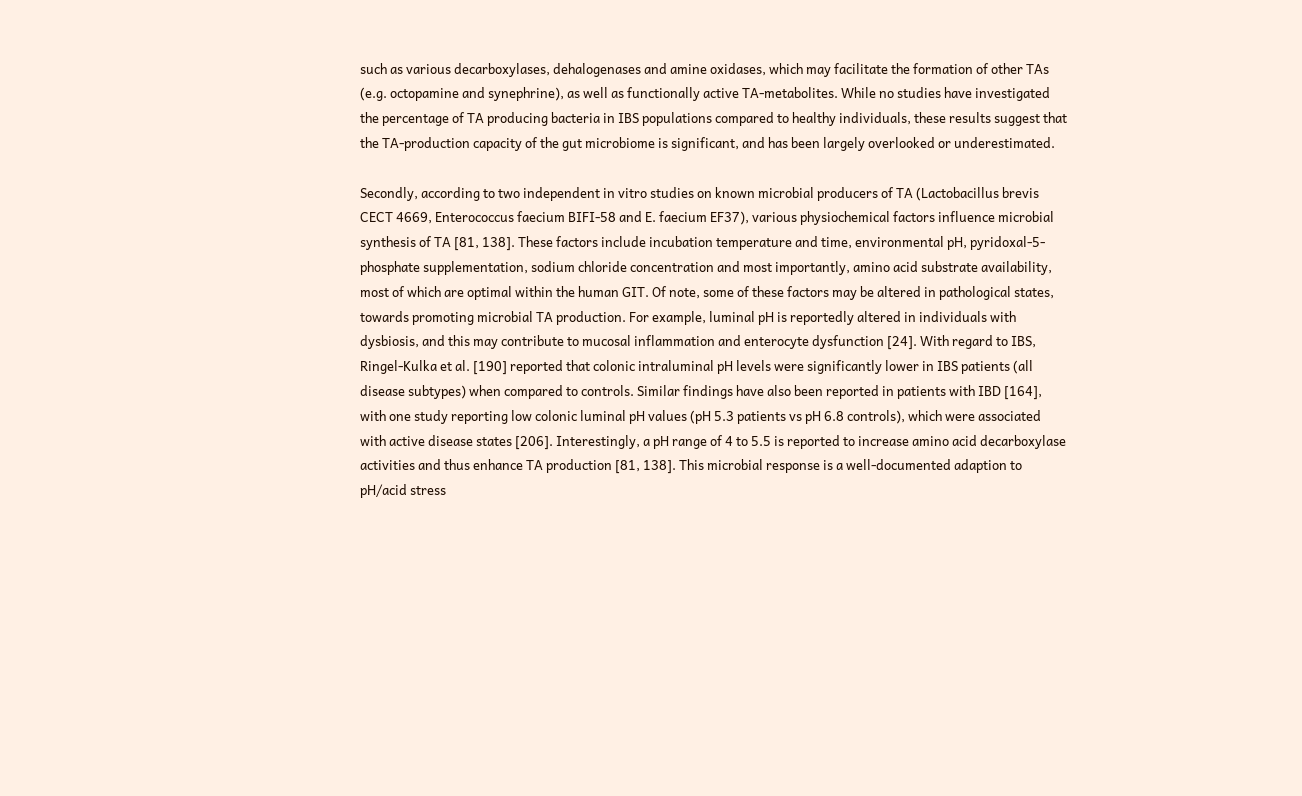such as various decarboxylases, dehalogenases and amine oxidases, which may facilitate the formation of other TAs (e.g. octopamine and synephrine), as well as functionally active TA-metabolites. While no studies have investigated the percentage of TA producing bacteria in IBS populations compared to healthy individuals, these results suggest that the TA-production capacity of the gut microbiome is significant, and has been largely overlooked or underestimated.

Secondly, according to two independent in vitro studies on known microbial producers of TA (Lactobacillus brevis CECT 4669, Enterococcus faecium BIFI-58 and E. faecium EF37), various physiochemical factors influence microbial synthesis of TA [81, 138]. These factors include incubation temperature and time, environmental pH, pyridoxal-5-phosphate supplementation, sodium chloride concentration and most importantly, amino acid substrate availability, most of which are optimal within the human GIT. Of note, some of these factors may be altered in pathological states, towards promoting microbial TA production. For example, luminal pH is reportedly altered in individuals with dysbiosis, and this may contribute to mucosal inflammation and enterocyte dysfunction [24]. With regard to IBS, Ringel-Kulka et al. [190] reported that colonic intraluminal pH levels were significantly lower in IBS patients (all disease subtypes) when compared to controls. Similar findings have also been reported in patients with IBD [164], with one study reporting low colonic luminal pH values (pH 5.3 patients vs pH 6.8 controls), which were associated with active disease states [206]. Interestingly, a pH range of 4 to 5.5 is reported to increase amino acid decarboxylase activities and thus enhance TA production [81, 138]. This microbial response is a well-documented adaption to pH/acid stress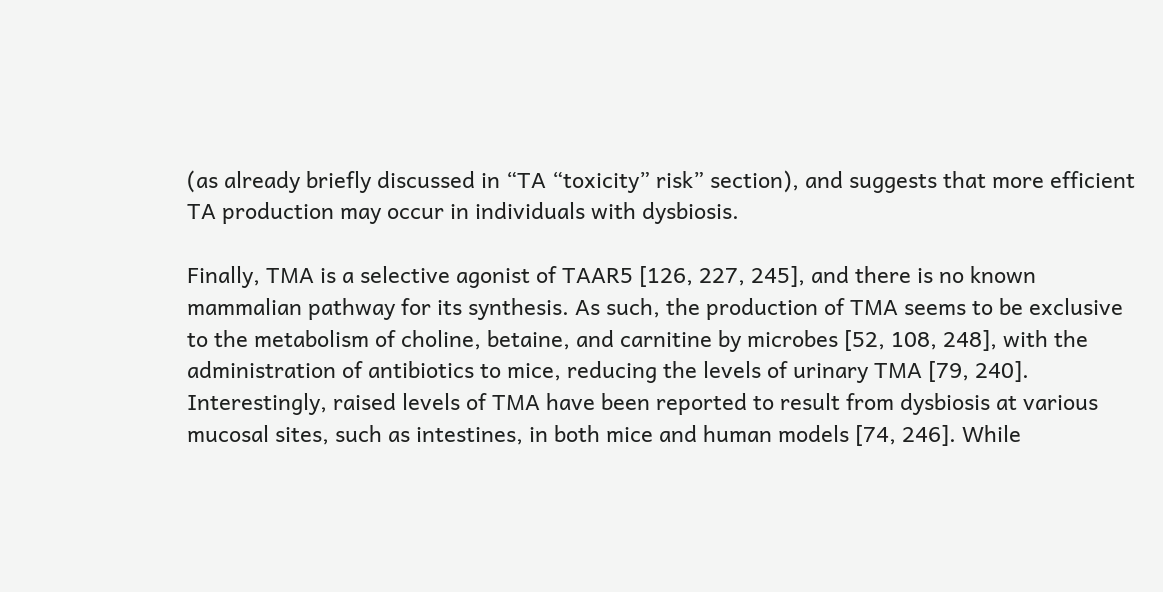(as already briefly discussed in “TA “toxicity” risk” section), and suggests that more efficient TA production may occur in individuals with dysbiosis.

Finally, TMA is a selective agonist of TAAR5 [126, 227, 245], and there is no known mammalian pathway for its synthesis. As such, the production of TMA seems to be exclusive to the metabolism of choline, betaine, and carnitine by microbes [52, 108, 248], with the administration of antibiotics to mice, reducing the levels of urinary TMA [79, 240]. Interestingly, raised levels of TMA have been reported to result from dysbiosis at various mucosal sites, such as intestines, in both mice and human models [74, 246]. While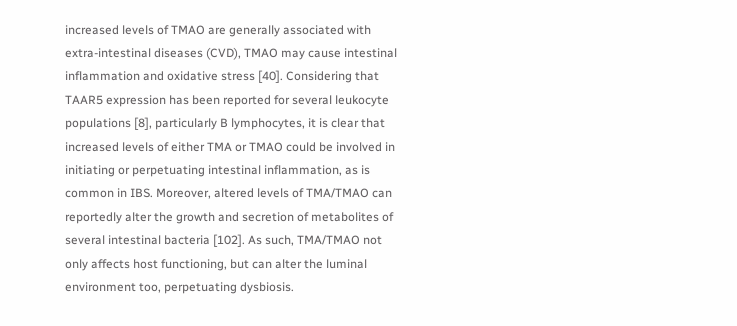increased levels of TMAO are generally associated with extra-intestinal diseases (CVD), TMAO may cause intestinal inflammation and oxidative stress [40]. Considering that TAAR5 expression has been reported for several leukocyte populations [8], particularly B lymphocytes, it is clear that increased levels of either TMA or TMAO could be involved in initiating or perpetuating intestinal inflammation, as is common in IBS. Moreover, altered levels of TMA/TMAO can reportedly alter the growth and secretion of metabolites of several intestinal bacteria [102]. As such, TMA/TMAO not only affects host functioning, but can alter the luminal environment too, perpetuating dysbiosis.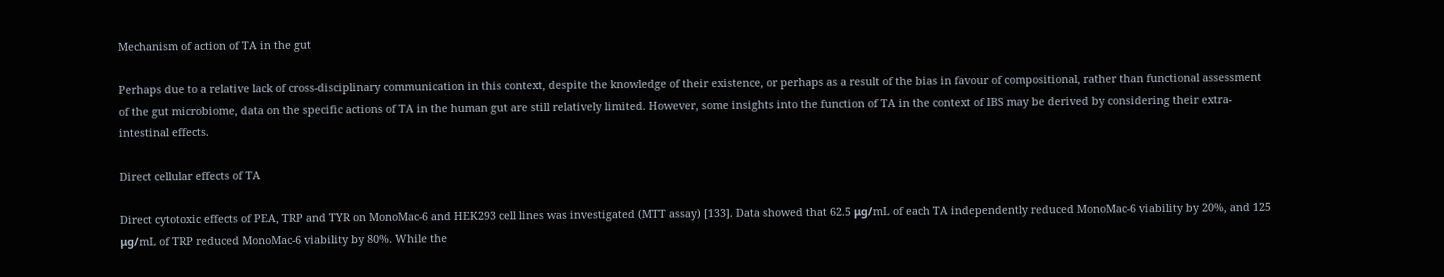Mechanism of action of TA in the gut

Perhaps due to a relative lack of cross-disciplinary communication in this context, despite the knowledge of their existence, or perhaps as a result of the bias in favour of compositional, rather than functional assessment of the gut microbiome, data on the specific actions of TA in the human gut are still relatively limited. However, some insights into the function of TA in the context of IBS may be derived by considering their extra-intestinal effects.

Direct cellular effects of TA

Direct cytotoxic effects of PEA, TRP and TYR on MonoMac-6 and HEK293 cell lines was investigated (MTT assay) [133]. Data showed that 62.5 μg/mL of each TA independently reduced MonoMac-6 viability by 20%, and 125 μg/mL of TRP reduced MonoMac-6 viability by 80%. While the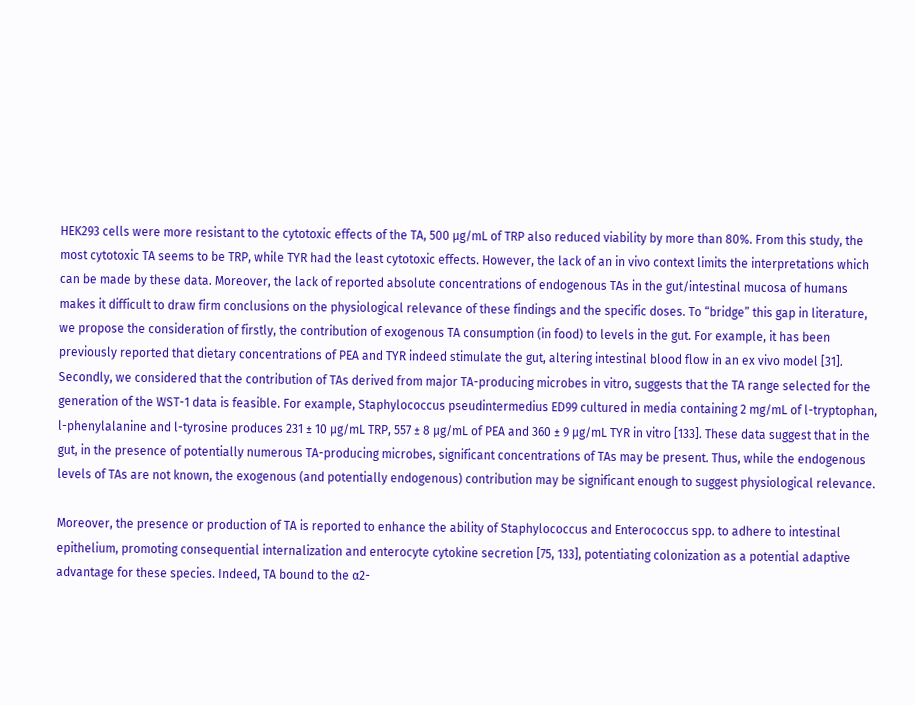HEK293 cells were more resistant to the cytotoxic effects of the TA, 500 μg/mL of TRP also reduced viability by more than 80%. From this study, the most cytotoxic TA seems to be TRP, while TYR had the least cytotoxic effects. However, the lack of an in vivo context limits the interpretations which can be made by these data. Moreover, the lack of reported absolute concentrations of endogenous TAs in the gut/intestinal mucosa of humans makes it difficult to draw firm conclusions on the physiological relevance of these findings and the specific doses. To “bridge” this gap in literature, we propose the consideration of firstly, the contribution of exogenous TA consumption (in food) to levels in the gut. For example, it has been previously reported that dietary concentrations of PEA and TYR indeed stimulate the gut, altering intestinal blood flow in an ex vivo model [31]. Secondly, we considered that the contribution of TAs derived from major TA-producing microbes in vitro, suggests that the TA range selected for the generation of the WST-1 data is feasible. For example, Staphylococcus pseudintermedius ED99 cultured in media containing 2 mg/mL of l-tryptophan, l-phenylalanine and l-tyrosine produces 231 ± 10 μg/mL TRP, 557 ± 8 μg/mL of PEA and 360 ± 9 μg/mL TYR in vitro [133]. These data suggest that in the gut, in the presence of potentially numerous TA-producing microbes, significant concentrations of TAs may be present. Thus, while the endogenous levels of TAs are not known, the exogenous (and potentially endogenous) contribution may be significant enough to suggest physiological relevance.

Moreover, the presence or production of TA is reported to enhance the ability of Staphylococcus and Enterococcus spp. to adhere to intestinal epithelium, promoting consequential internalization and enterocyte cytokine secretion [75, 133], potentiating colonization as a potential adaptive advantage for these species. Indeed, TA bound to the α2-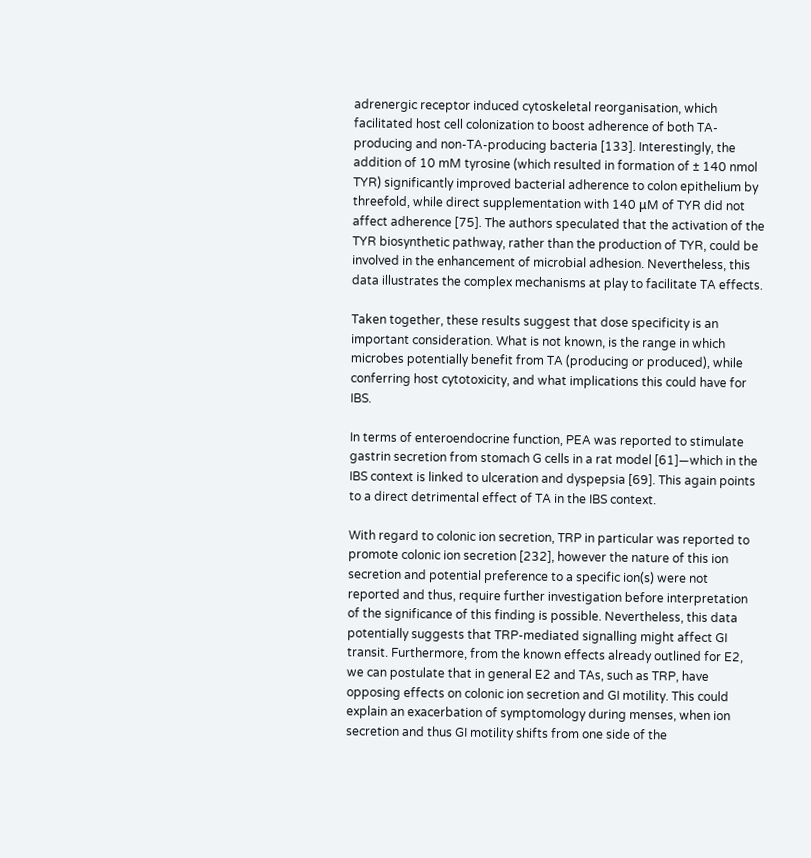adrenergic receptor induced cytoskeletal reorganisation, which facilitated host cell colonization to boost adherence of both TA-producing and non-TA-producing bacteria [133]. Interestingly, the addition of 10 mM tyrosine (which resulted in formation of ± 140 nmol TYR) significantly improved bacterial adherence to colon epithelium by threefold, while direct supplementation with 140 μM of TYR did not affect adherence [75]. The authors speculated that the activation of the TYR biosynthetic pathway, rather than the production of TYR, could be involved in the enhancement of microbial adhesion. Nevertheless, this data illustrates the complex mechanisms at play to facilitate TA effects.

Taken together, these results suggest that dose specificity is an important consideration. What is not known, is the range in which microbes potentially benefit from TA (producing or produced), while conferring host cytotoxicity, and what implications this could have for IBS.

In terms of enteroendocrine function, PEA was reported to stimulate gastrin secretion from stomach G cells in a rat model [61]—which in the IBS context is linked to ulceration and dyspepsia [69]. This again points to a direct detrimental effect of TA in the IBS context.

With regard to colonic ion secretion, TRP in particular was reported to promote colonic ion secretion [232], however the nature of this ion secretion and potential preference to a specific ion(s) were not reported and thus, require further investigation before interpretation of the significance of this finding is possible. Nevertheless, this data potentially suggests that TRP-mediated signalling might affect GI transit. Furthermore, from the known effects already outlined for E2, we can postulate that in general E2 and TAs, such as TRP, have opposing effects on colonic ion secretion and GI motility. This could explain an exacerbation of symptomology during menses, when ion secretion and thus GI motility shifts from one side of the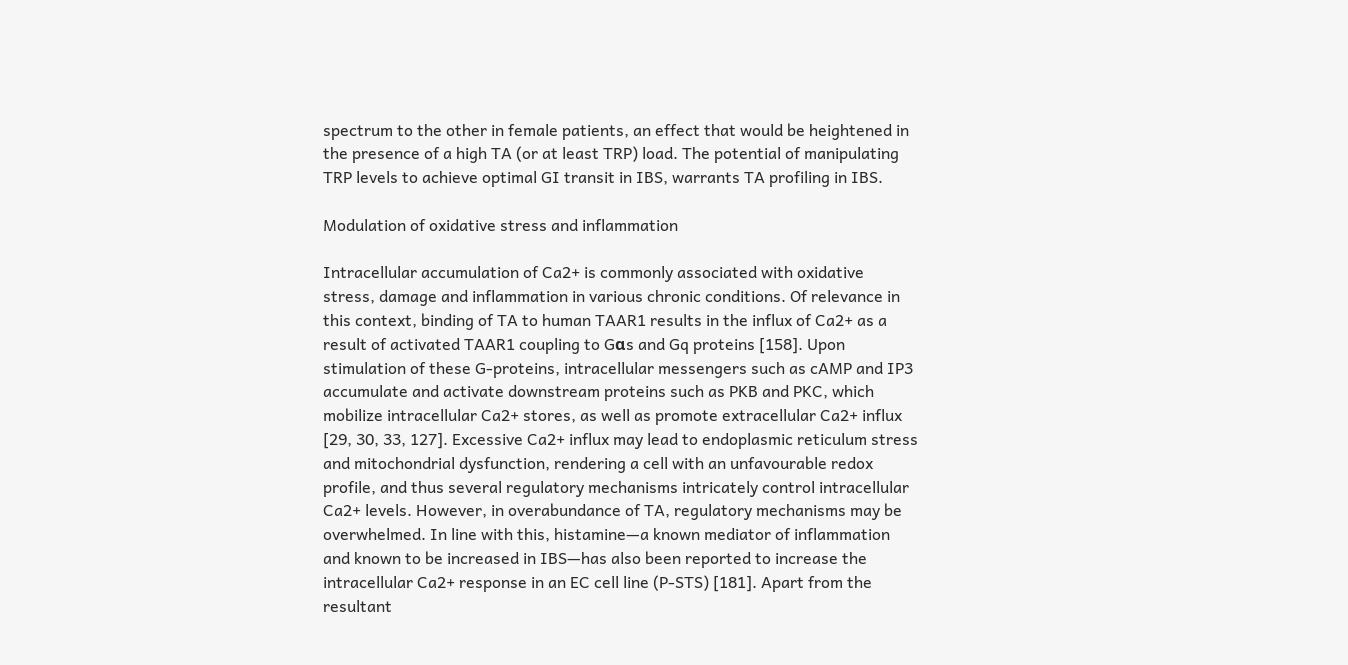spectrum to the other in female patients, an effect that would be heightened in the presence of a high TA (or at least TRP) load. The potential of manipulating TRP levels to achieve optimal GI transit in IBS, warrants TA profiling in IBS.

Modulation of oxidative stress and inflammation

Intracellular accumulation of Ca2+ is commonly associated with oxidative stress, damage and inflammation in various chronic conditions. Of relevance in this context, binding of TA to human TAAR1 results in the influx of Ca2+ as a result of activated TAAR1 coupling to Gαs and Gq proteins [158]. Upon stimulation of these G-proteins, intracellular messengers such as cAMP and IP3 accumulate and activate downstream proteins such as PKB and PKC, which mobilize intracellular Ca2+ stores, as well as promote extracellular Ca2+ influx [29, 30, 33, 127]. Excessive Ca2+ influx may lead to endoplasmic reticulum stress and mitochondrial dysfunction, rendering a cell with an unfavourable redox profile, and thus several regulatory mechanisms intricately control intracellular Ca2+ levels. However, in overabundance of TA, regulatory mechanisms may be overwhelmed. In line with this, histamine—a known mediator of inflammation and known to be increased in IBS—has also been reported to increase the intracellular Ca2+ response in an EC cell line (P-STS) [181]. Apart from the resultant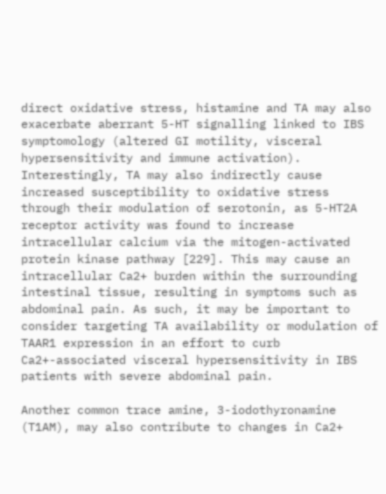direct oxidative stress, histamine and TA may also exacerbate aberrant 5-HT signalling linked to IBS symptomology (altered GI motility, visceral hypersensitivity and immune activation). Interestingly, TA may also indirectly cause increased susceptibility to oxidative stress through their modulation of serotonin, as 5-HT2A receptor activity was found to increase intracellular calcium via the mitogen-activated protein kinase pathway [229]. This may cause an intracellular Ca2+ burden within the surrounding intestinal tissue, resulting in symptoms such as abdominal pain. As such, it may be important to consider targeting TA availability or modulation of TAAR1 expression in an effort to curb Ca2+-associated visceral hypersensitivity in IBS patients with severe abdominal pain.

Another common trace amine, 3-iodothyronamine (T1AM), may also contribute to changes in Ca2+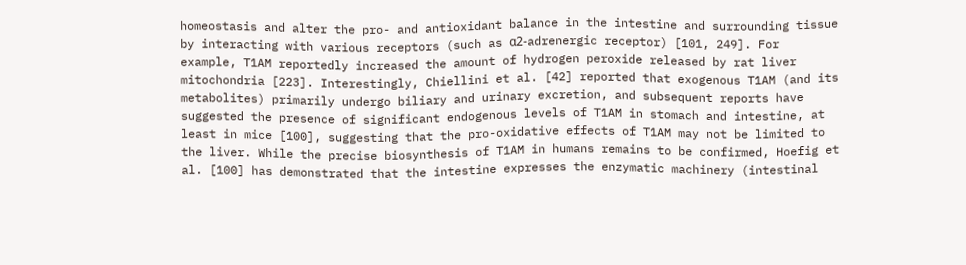homeostasis and alter the pro- and antioxidant balance in the intestine and surrounding tissue by interacting with various receptors (such as α2-adrenergic receptor) [101, 249]. For example, T1AM reportedly increased the amount of hydrogen peroxide released by rat liver mitochondria [223]. Interestingly, Chiellini et al. [42] reported that exogenous T1AM (and its metabolites) primarily undergo biliary and urinary excretion, and subsequent reports have suggested the presence of significant endogenous levels of T1AM in stomach and intestine, at least in mice [100], suggesting that the pro-oxidative effects of T1AM may not be limited to the liver. While the precise biosynthesis of T1AM in humans remains to be confirmed, Hoefig et al. [100] has demonstrated that the intestine expresses the enzymatic machinery (intestinal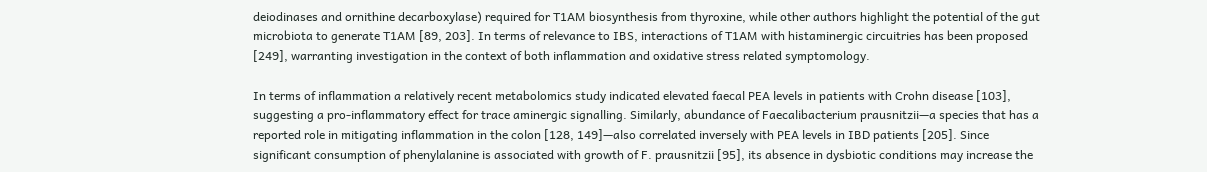deiodinases and ornithine decarboxylase) required for T1AM biosynthesis from thyroxine, while other authors highlight the potential of the gut microbiota to generate T1AM [89, 203]. In terms of relevance to IBS, interactions of T1AM with histaminergic circuitries has been proposed [249], warranting investigation in the context of both inflammation and oxidative stress related symptomology.

In terms of inflammation a relatively recent metabolomics study indicated elevated faecal PEA levels in patients with Crohn disease [103], suggesting a pro-inflammatory effect for trace aminergic signalling. Similarly, abundance of Faecalibacterium prausnitzii—a species that has a reported role in mitigating inflammation in the colon [128, 149]—also correlated inversely with PEA levels in IBD patients [205]. Since significant consumption of phenylalanine is associated with growth of F. prausnitzii [95], its absence in dysbiotic conditions may increase the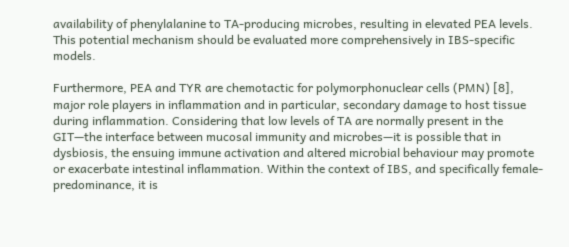availability of phenylalanine to TA-producing microbes, resulting in elevated PEA levels. This potential mechanism should be evaluated more comprehensively in IBS-specific models.

Furthermore, PEA and TYR are chemotactic for polymorphonuclear cells (PMN) [8], major role players in inflammation and in particular, secondary damage to host tissue during inflammation. Considering that low levels of TA are normally present in the GIT—the interface between mucosal immunity and microbes—it is possible that in dysbiosis, the ensuing immune activation and altered microbial behaviour may promote or exacerbate intestinal inflammation. Within the context of IBS, and specifically female-predominance, it is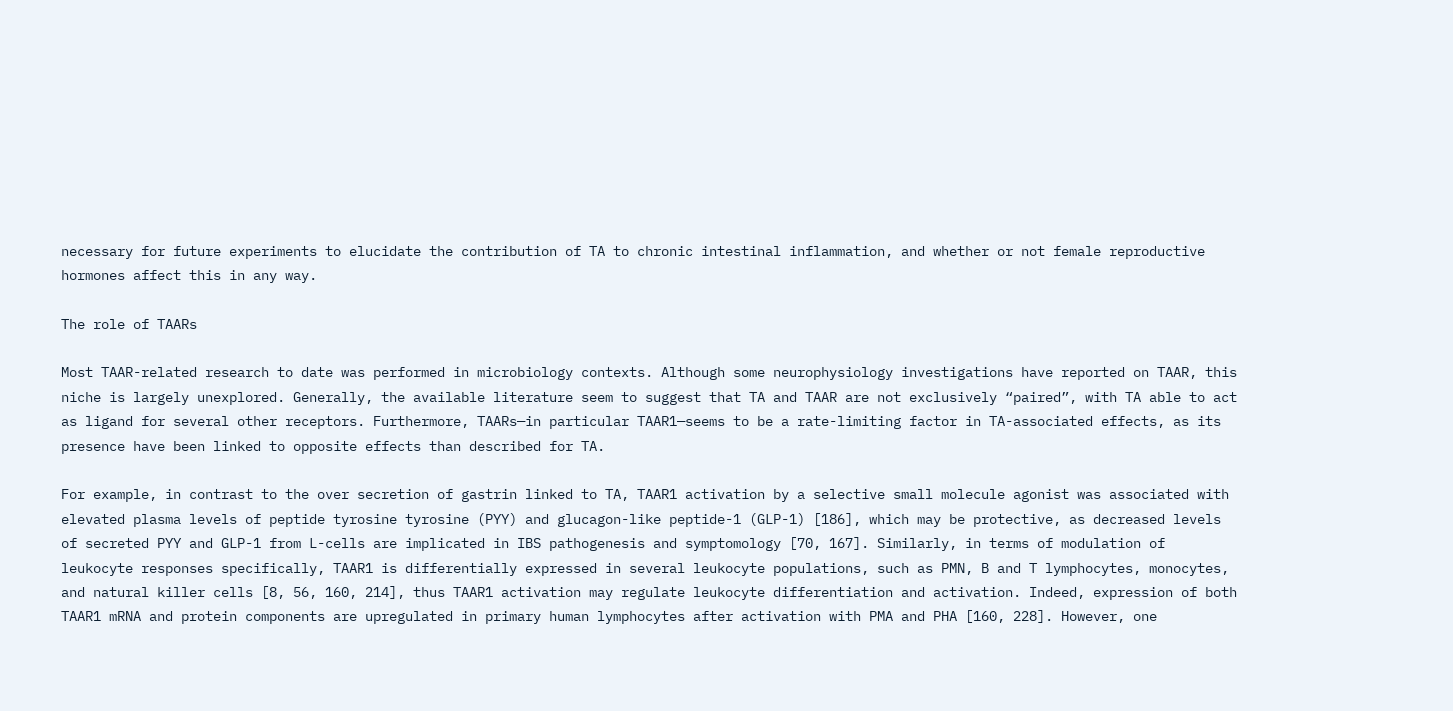necessary for future experiments to elucidate the contribution of TA to chronic intestinal inflammation, and whether or not female reproductive hormones affect this in any way.

The role of TAARs

Most TAAR-related research to date was performed in microbiology contexts. Although some neurophysiology investigations have reported on TAAR, this niche is largely unexplored. Generally, the available literature seem to suggest that TA and TAAR are not exclusively “paired”, with TA able to act as ligand for several other receptors. Furthermore, TAARs—in particular TAAR1—seems to be a rate-limiting factor in TA-associated effects, as its presence have been linked to opposite effects than described for TA.

For example, in contrast to the over secretion of gastrin linked to TA, TAAR1 activation by a selective small molecule agonist was associated with elevated plasma levels of peptide tyrosine tyrosine (PYY) and glucagon-like peptide-1 (GLP-1) [186], which may be protective, as decreased levels of secreted PYY and GLP-1 from L-cells are implicated in IBS pathogenesis and symptomology [70, 167]. Similarly, in terms of modulation of leukocyte responses specifically, TAAR1 is differentially expressed in several leukocyte populations, such as PMN, B and T lymphocytes, monocytes, and natural killer cells [8, 56, 160, 214], thus TAAR1 activation may regulate leukocyte differentiation and activation. Indeed, expression of both TAAR1 mRNA and protein components are upregulated in primary human lymphocytes after activation with PMA and PHA [160, 228]. However, one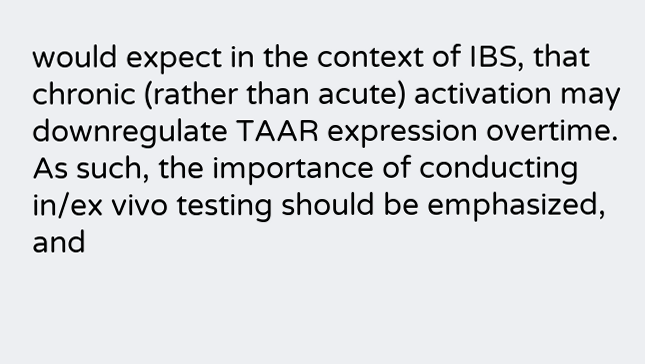would expect in the context of IBS, that chronic (rather than acute) activation may downregulate TAAR expression overtime. As such, the importance of conducting in/ex vivo testing should be emphasized, and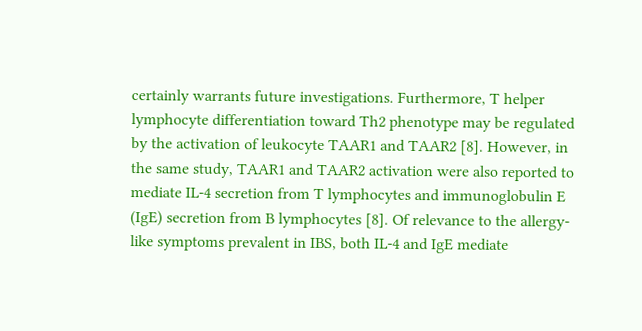certainly warrants future investigations. Furthermore, T helper lymphocyte differentiation toward Th2 phenotype may be regulated by the activation of leukocyte TAAR1 and TAAR2 [8]. However, in the same study, TAAR1 and TAAR2 activation were also reported to mediate IL-4 secretion from T lymphocytes and immunoglobulin E (IgE) secretion from B lymphocytes [8]. Of relevance to the allergy-like symptoms prevalent in IBS, both IL-4 and IgE mediate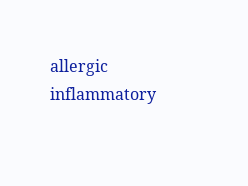allergic inflammatory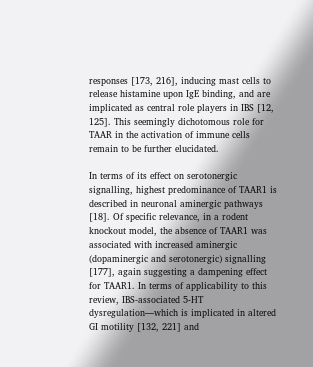responses [173, 216], inducing mast cells to release histamine upon IgE binding, and are implicated as central role players in IBS [12, 125]. This seemingly dichotomous role for TAAR in the activation of immune cells remain to be further elucidated.

In terms of its effect on serotonergic signalling, highest predominance of TAAR1 is described in neuronal aminergic pathways [18]. Of specific relevance, in a rodent knockout model, the absence of TAAR1 was associated with increased aminergic (dopaminergic and serotonergic) signalling [177], again suggesting a dampening effect for TAAR1. In terms of applicability to this review, IBS-associated 5-HT dysregulation—which is implicated in altered GI motility [132, 221] and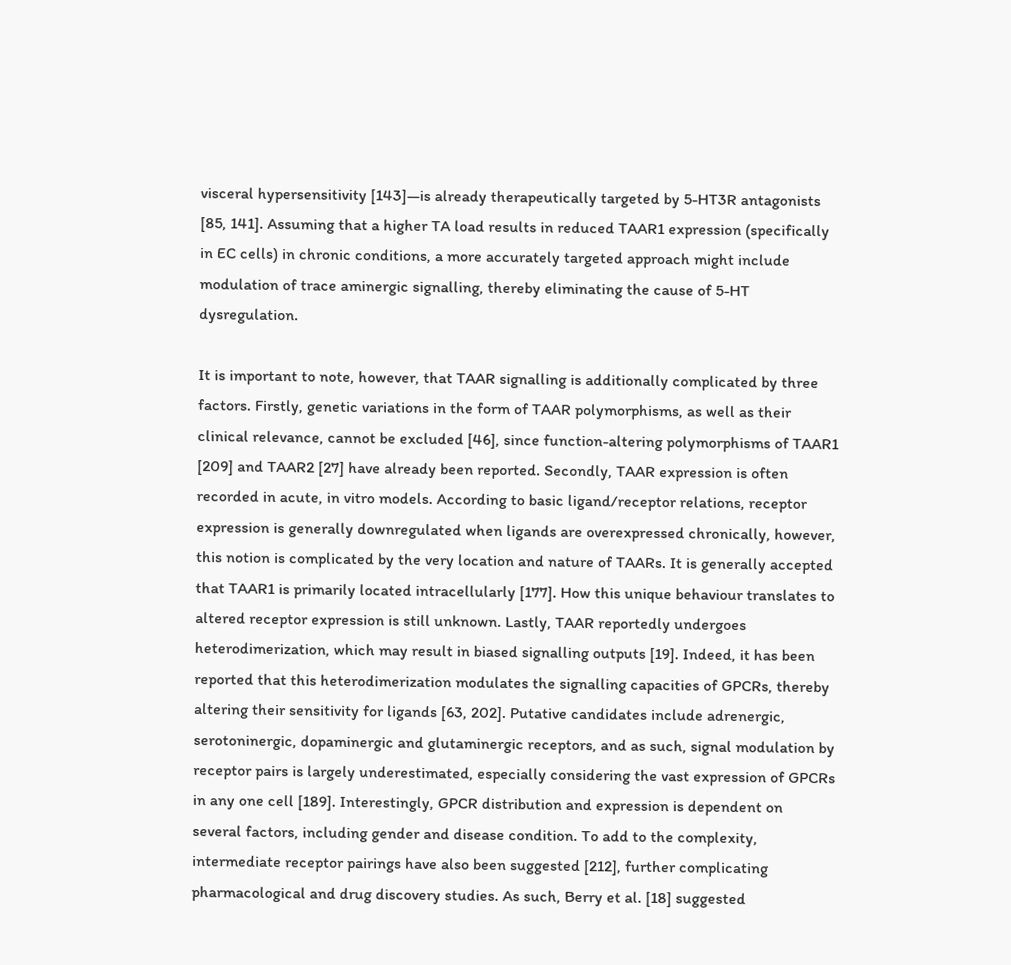visceral hypersensitivity [143]—is already therapeutically targeted by 5-HT3R antagonists [85, 141]. Assuming that a higher TA load results in reduced TAAR1 expression (specifically in EC cells) in chronic conditions, a more accurately targeted approach might include modulation of trace aminergic signalling, thereby eliminating the cause of 5-HT dysregulation.

It is important to note, however, that TAAR signalling is additionally complicated by three factors. Firstly, genetic variations in the form of TAAR polymorphisms, as well as their clinical relevance, cannot be excluded [46], since function-altering polymorphisms of TAAR1 [209] and TAAR2 [27] have already been reported. Secondly, TAAR expression is often recorded in acute, in vitro models. According to basic ligand/receptor relations, receptor expression is generally downregulated when ligands are overexpressed chronically, however, this notion is complicated by the very location and nature of TAARs. It is generally accepted that TAAR1 is primarily located intracellularly [177]. How this unique behaviour translates to altered receptor expression is still unknown. Lastly, TAAR reportedly undergoes heterodimerization, which may result in biased signalling outputs [19]. Indeed, it has been reported that this heterodimerization modulates the signalling capacities of GPCRs, thereby altering their sensitivity for ligands [63, 202]. Putative candidates include adrenergic, serotoninergic, dopaminergic and glutaminergic receptors, and as such, signal modulation by receptor pairs is largely underestimated, especially considering the vast expression of GPCRs in any one cell [189]. Interestingly, GPCR distribution and expression is dependent on several factors, including gender and disease condition. To add to the complexity, intermediate receptor pairings have also been suggested [212], further complicating pharmacological and drug discovery studies. As such, Berry et al. [18] suggested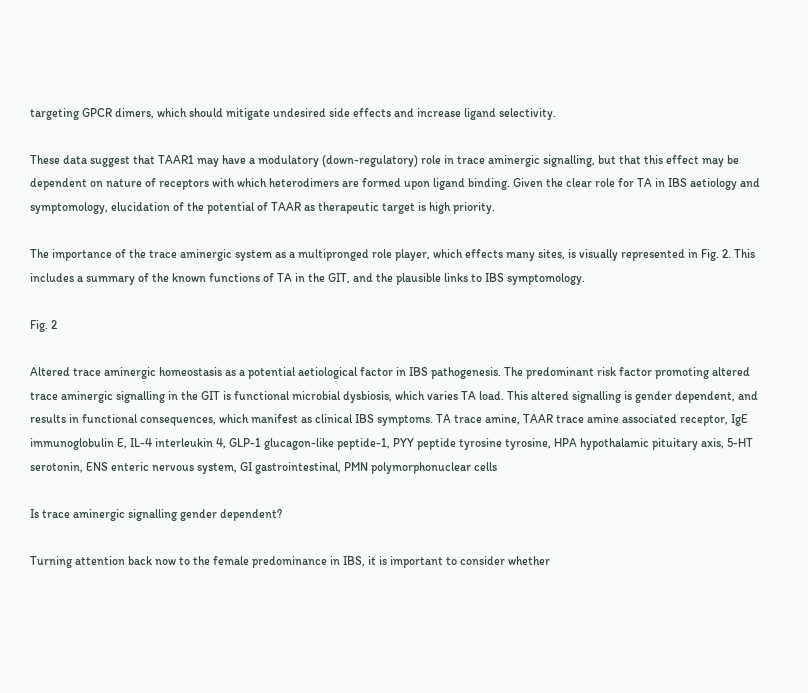targeting GPCR dimers, which should mitigate undesired side effects and increase ligand selectivity.

These data suggest that TAAR1 may have a modulatory (down-regulatory) role in trace aminergic signalling, but that this effect may be dependent on nature of receptors with which heterodimers are formed upon ligand binding. Given the clear role for TA in IBS aetiology and symptomology, elucidation of the potential of TAAR as therapeutic target is high priority.

The importance of the trace aminergic system as a multipronged role player, which effects many sites, is visually represented in Fig. 2. This includes a summary of the known functions of TA in the GIT, and the plausible links to IBS symptomology.

Fig. 2

Altered trace aminergic homeostasis as a potential aetiological factor in IBS pathogenesis. The predominant risk factor promoting altered trace aminergic signalling in the GIT is functional microbial dysbiosis, which varies TA load. This altered signalling is gender dependent, and results in functional consequences, which manifest as clinical IBS symptoms. TA trace amine, TAAR trace amine associated receptor, IgE immunoglobulin E, IL-4 interleukin 4, GLP-1 glucagon-like peptide-1, PYY peptide tyrosine tyrosine, HPA hypothalamic pituitary axis, 5-HT serotonin, ENS enteric nervous system, GI gastrointestinal, PMN polymorphonuclear cells

Is trace aminergic signalling gender dependent?

Turning attention back now to the female predominance in IBS, it is important to consider whether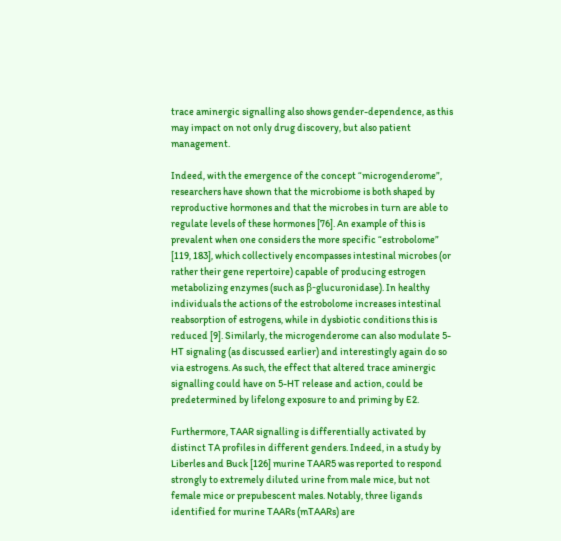trace aminergic signalling also shows gender-dependence, as this may impact on not only drug discovery, but also patient management.

Indeed, with the emergence of the concept “microgenderome”, researchers have shown that the microbiome is both shaped by reproductive hormones and that the microbes in turn are able to regulate levels of these hormones [76]. An example of this is prevalent when one considers the more specific “estrobolome” [119, 183], which collectively encompasses intestinal microbes (or rather their gene repertoire) capable of producing estrogen metabolizing enzymes (such as β-glucuronidase). In healthy individuals the actions of the estrobolome increases intestinal reabsorption of estrogens, while in dysbiotic conditions this is reduced [9]. Similarly, the microgenderome can also modulate 5-HT signaling (as discussed earlier) and interestingly again do so via estrogens. As such, the effect that altered trace aminergic signalling could have on 5-HT release and action, could be predetermined by lifelong exposure to and priming by E2.

Furthermore, TAAR signalling is differentially activated by distinct TA profiles in different genders. Indeed, in a study by Liberles and Buck [126] murine TAAR5 was reported to respond strongly to extremely diluted urine from male mice, but not female mice or prepubescent males. Notably, three ligands identified for murine TAARs (mTAARs) are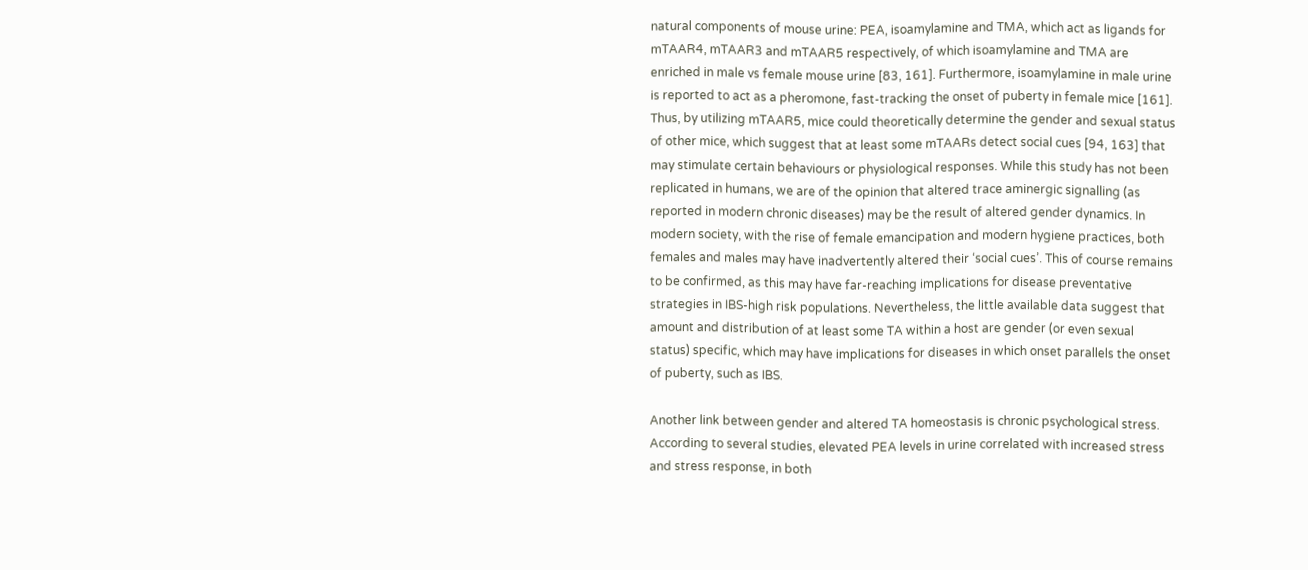natural components of mouse urine: PEA, isoamylamine and TMA, which act as ligands for mTAAR4, mTAAR3 and mTAAR5 respectively, of which isoamylamine and TMA are enriched in male vs female mouse urine [83, 161]. Furthermore, isoamylamine in male urine is reported to act as a pheromone, fast-tracking the onset of puberty in female mice [161]. Thus, by utilizing mTAAR5, mice could theoretically determine the gender and sexual status of other mice, which suggest that at least some mTAARs detect social cues [94, 163] that may stimulate certain behaviours or physiological responses. While this study has not been replicated in humans, we are of the opinion that altered trace aminergic signalling (as reported in modern chronic diseases) may be the result of altered gender dynamics. In modern society, with the rise of female emancipation and modern hygiene practices, both females and males may have inadvertently altered their ‘social cues’. This of course remains to be confirmed, as this may have far-reaching implications for disease preventative strategies in IBS-high risk populations. Nevertheless, the little available data suggest that amount and distribution of at least some TA within a host are gender (or even sexual status) specific, which may have implications for diseases in which onset parallels the onset of puberty, such as IBS.

Another link between gender and altered TA homeostasis is chronic psychological stress. According to several studies, elevated PEA levels in urine correlated with increased stress and stress response, in both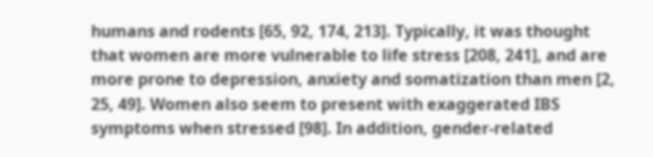humans and rodents [65, 92, 174, 213]. Typically, it was thought that women are more vulnerable to life stress [208, 241], and are more prone to depression, anxiety and somatization than men [2, 25, 49]. Women also seem to present with exaggerated IBS symptoms when stressed [98]. In addition, gender-related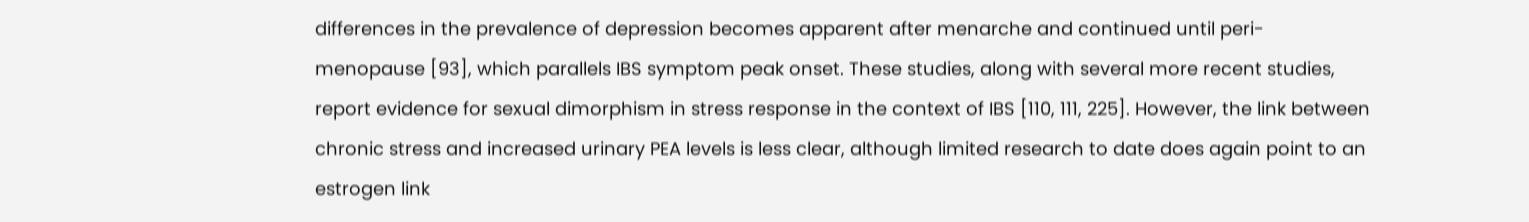differences in the prevalence of depression becomes apparent after menarche and continued until peri-menopause [93], which parallels IBS symptom peak onset. These studies, along with several more recent studies, report evidence for sexual dimorphism in stress response in the context of IBS [110, 111, 225]. However, the link between chronic stress and increased urinary PEA levels is less clear, although limited research to date does again point to an estrogen link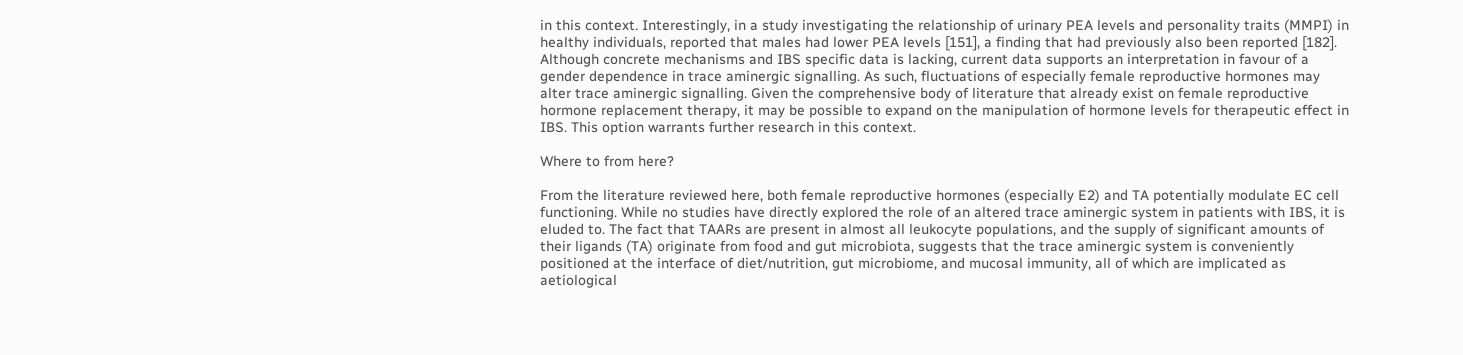in this context. Interestingly, in a study investigating the relationship of urinary PEA levels and personality traits (MMPI) in healthy individuals, reported that males had lower PEA levels [151], a finding that had previously also been reported [182]. Although concrete mechanisms and IBS specific data is lacking, current data supports an interpretation in favour of a gender dependence in trace aminergic signalling. As such, fluctuations of especially female reproductive hormones may alter trace aminergic signalling. Given the comprehensive body of literature that already exist on female reproductive hormone replacement therapy, it may be possible to expand on the manipulation of hormone levels for therapeutic effect in IBS. This option warrants further research in this context.

Where to from here?

From the literature reviewed here, both female reproductive hormones (especially E2) and TA potentially modulate EC cell functioning. While no studies have directly explored the role of an altered trace aminergic system in patients with IBS, it is eluded to. The fact that TAARs are present in almost all leukocyte populations, and the supply of significant amounts of their ligands (TA) originate from food and gut microbiota, suggests that the trace aminergic system is conveniently positioned at the interface of diet/nutrition, gut microbiome, and mucosal immunity, all of which are implicated as aetiological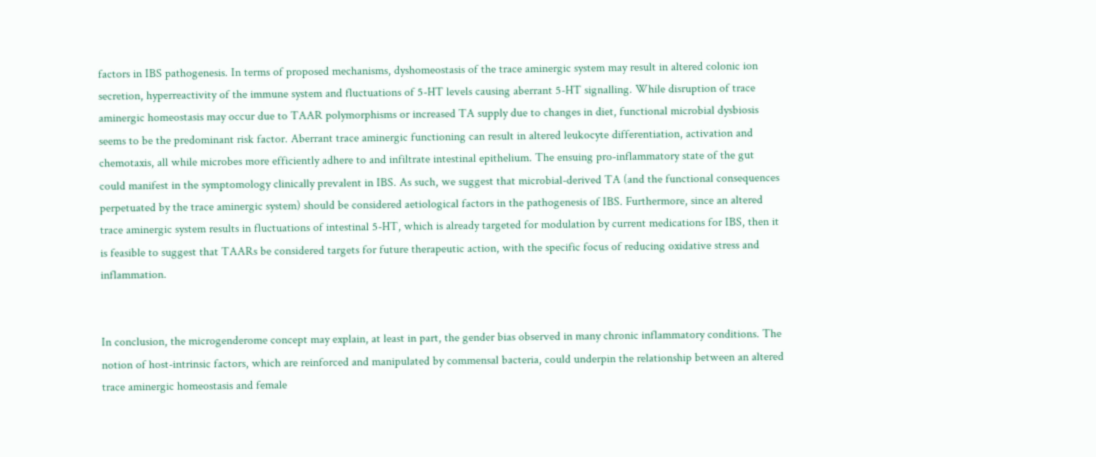factors in IBS pathogenesis. In terms of proposed mechanisms, dyshomeostasis of the trace aminergic system may result in altered colonic ion secretion, hyperreactivity of the immune system and fluctuations of 5-HT levels causing aberrant 5-HT signalling. While disruption of trace aminergic homeostasis may occur due to TAAR polymorphisms or increased TA supply due to changes in diet, functional microbial dysbiosis seems to be the predominant risk factor. Aberrant trace aminergic functioning can result in altered leukocyte differentiation, activation and chemotaxis, all while microbes more efficiently adhere to and infiltrate intestinal epithelium. The ensuing pro-inflammatory state of the gut could manifest in the symptomology clinically prevalent in IBS. As such, we suggest that microbial-derived TA (and the functional consequences perpetuated by the trace aminergic system) should be considered aetiological factors in the pathogenesis of IBS. Furthermore, since an altered trace aminergic system results in fluctuations of intestinal 5-HT, which is already targeted for modulation by current medications for IBS, then it is feasible to suggest that TAARs be considered targets for future therapeutic action, with the specific focus of reducing oxidative stress and inflammation.


In conclusion, the microgenderome concept may explain, at least in part, the gender bias observed in many chronic inflammatory conditions. The notion of host-intrinsic factors, which are reinforced and manipulated by commensal bacteria, could underpin the relationship between an altered trace aminergic homeostasis and female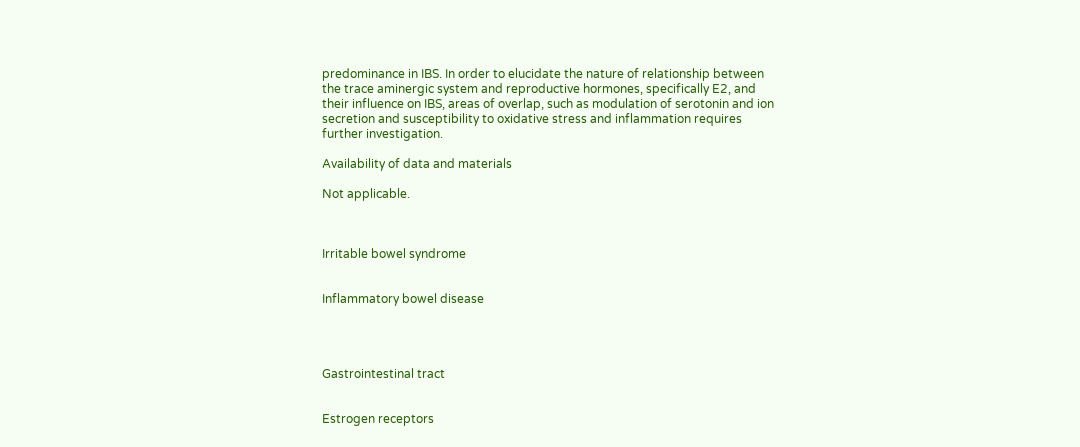predominance in IBS. In order to elucidate the nature of relationship between the trace aminergic system and reproductive hormones, specifically E2, and their influence on IBS, areas of overlap, such as modulation of serotonin and ion secretion and susceptibility to oxidative stress and inflammation requires further investigation.

Availability of data and materials

Not applicable.



Irritable bowel syndrome


Inflammatory bowel disease




Gastrointestinal tract


Estrogen receptors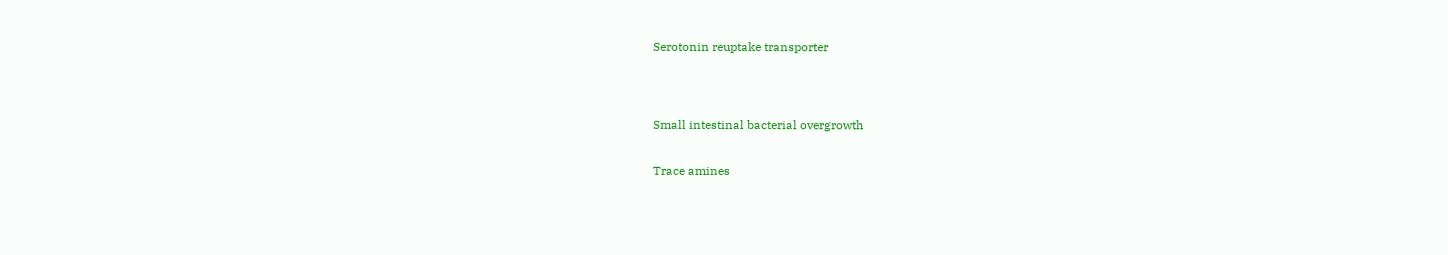Serotonin reuptake transporter




Small intestinal bacterial overgrowth


Trace amines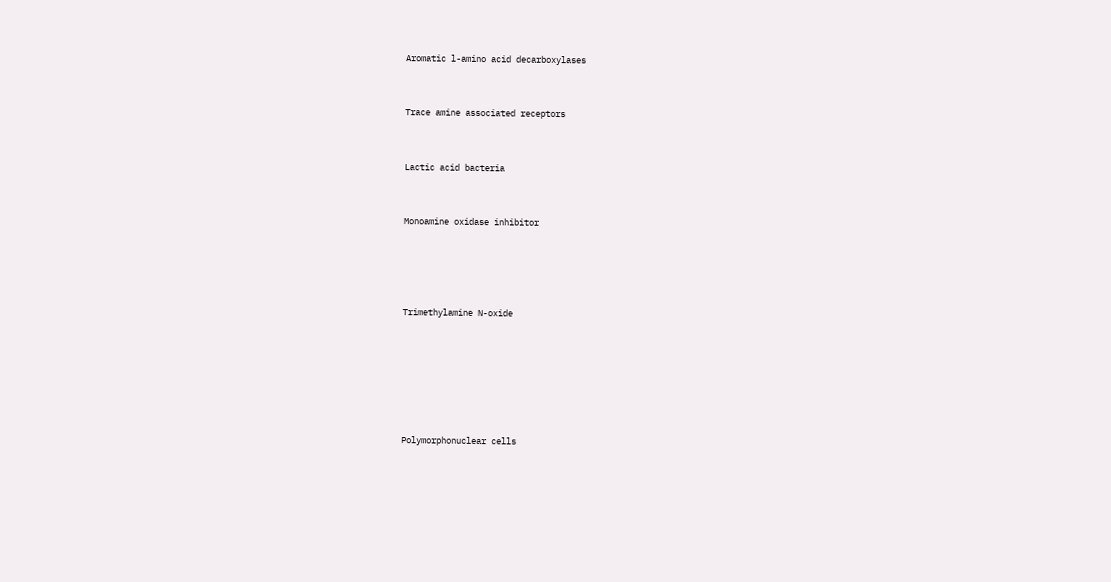Aromatic l-amino acid decarboxylases


Trace amine associated receptors


Lactic acid bacteria


Monoamine oxidase inhibitor




Trimethylamine N-oxide






Polymorphonuclear cells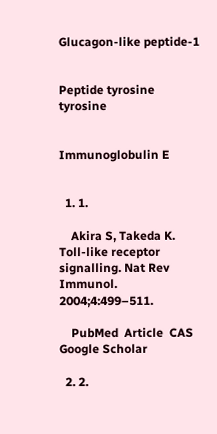Glucagon-like peptide-1


Peptide tyrosine tyrosine


Immunoglobulin E


  1. 1.

    Akira S, Takeda K. Toll-like receptor signalling. Nat Rev Immunol. 2004;4:499–511.

    PubMed  Article  CAS  Google Scholar

  2. 2.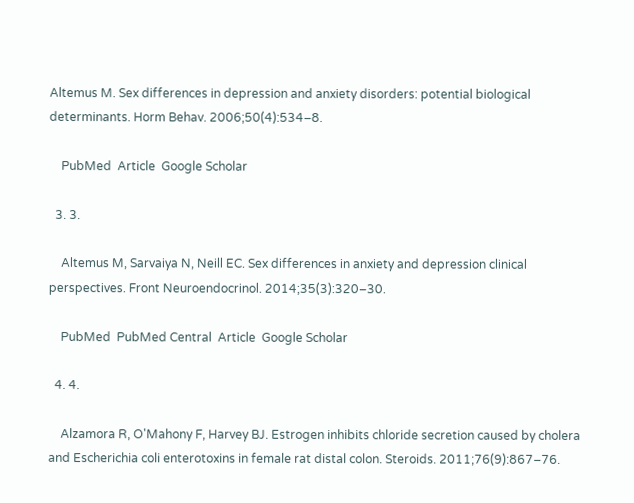Altemus M. Sex differences in depression and anxiety disorders: potential biological determinants. Horm Behav. 2006;50(4):534–8.

    PubMed  Article  Google Scholar

  3. 3.

    Altemus M, Sarvaiya N, Neill EC. Sex differences in anxiety and depression clinical perspectives. Front Neuroendocrinol. 2014;35(3):320–30.

    PubMed  PubMed Central  Article  Google Scholar

  4. 4.

    Alzamora R, O'Mahony F, Harvey BJ. Estrogen inhibits chloride secretion caused by cholera and Escherichia coli enterotoxins in female rat distal colon. Steroids. 2011;76(9):867–76.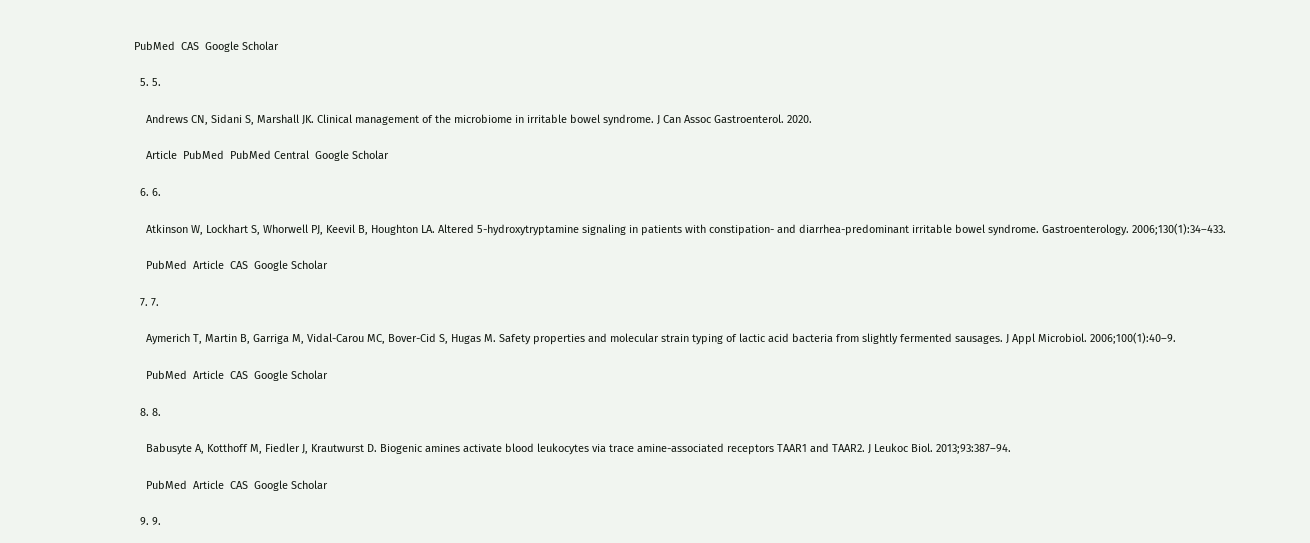PubMed  CAS  Google Scholar

  5. 5.

    Andrews CN, Sidani S, Marshall JK. Clinical management of the microbiome in irritable bowel syndrome. J Can Assoc Gastroenterol. 2020.

    Article  PubMed  PubMed Central  Google Scholar

  6. 6.

    Atkinson W, Lockhart S, Whorwell PJ, Keevil B, Houghton LA. Altered 5-hydroxytryptamine signaling in patients with constipation- and diarrhea-predominant irritable bowel syndrome. Gastroenterology. 2006;130(1):34–433.

    PubMed  Article  CAS  Google Scholar

  7. 7.

    Aymerich T, Martin B, Garriga M, Vidal-Carou MC, Bover-Cid S, Hugas M. Safety properties and molecular strain typing of lactic acid bacteria from slightly fermented sausages. J Appl Microbiol. 2006;100(1):40–9.

    PubMed  Article  CAS  Google Scholar

  8. 8.

    Babusyte A, Kotthoff M, Fiedler J, Krautwurst D. Biogenic amines activate blood leukocytes via trace amine-associated receptors TAAR1 and TAAR2. J Leukoc Biol. 2013;93:387–94.

    PubMed  Article  CAS  Google Scholar

  9. 9.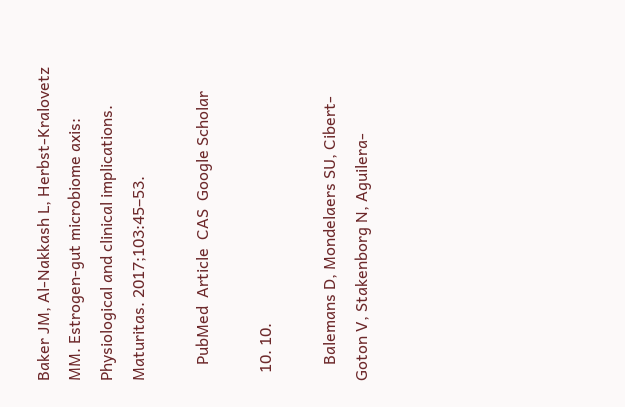Baker JM, Al-Nakkash L, Herbst-Kralovetz MM. Estrogen-gut microbiome axis: Physiological and clinical implications. Maturitas. 2017;103:45–53.

    PubMed  Article  CAS  Google Scholar

  10. 10.

    Balemans D, Mondelaers SU, Cibert-Goton V, Stakenborg N, Aguilera-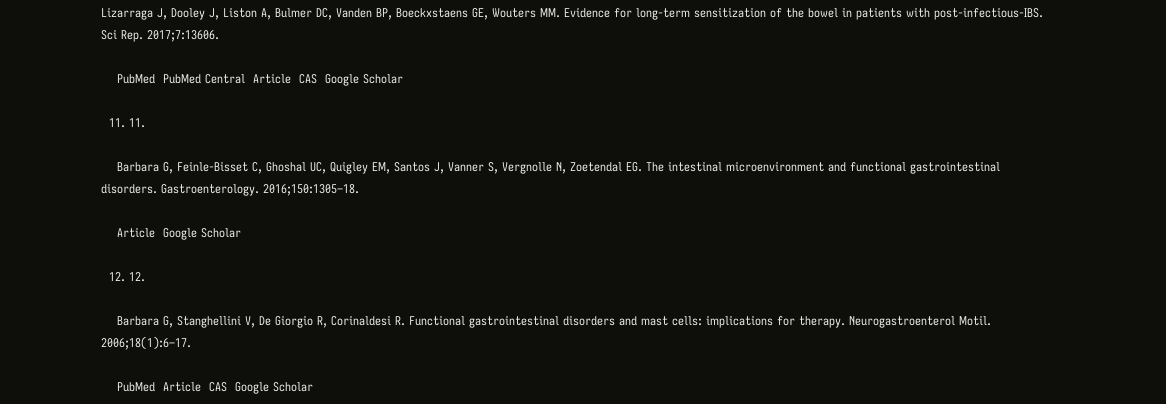Lizarraga J, Dooley J, Liston A, Bulmer DC, Vanden BP, Boeckxstaens GE, Wouters MM. Evidence for long-term sensitization of the bowel in patients with post-infectious-IBS. Sci Rep. 2017;7:13606.

    PubMed  PubMed Central  Article  CAS  Google Scholar

  11. 11.

    Barbara G, Feinle-Bisset C, Ghoshal UC, Quigley EM, Santos J, Vanner S, Vergnolle N, Zoetendal EG. The intestinal microenvironment and functional gastrointestinal disorders. Gastroenterology. 2016;150:1305–18.

    Article  Google Scholar

  12. 12.

    Barbara G, Stanghellini V, De Giorgio R, Corinaldesi R. Functional gastrointestinal disorders and mast cells: implications for therapy. Neurogastroenterol Motil. 2006;18(1):6–17.

    PubMed  Article  CAS  Google Scholar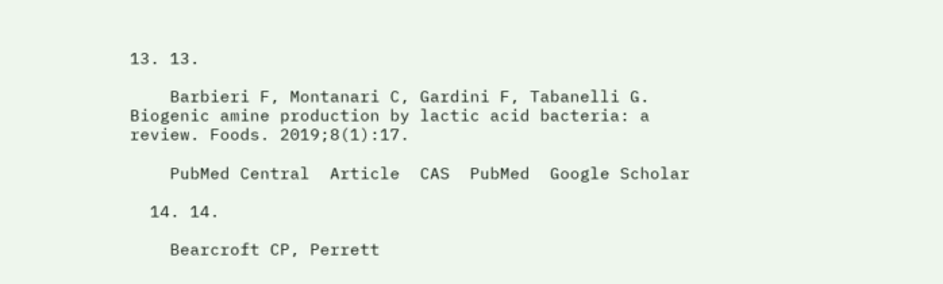13. 13.

    Barbieri F, Montanari C, Gardini F, Tabanelli G. Biogenic amine production by lactic acid bacteria: a review. Foods. 2019;8(1):17.

    PubMed Central  Article  CAS  PubMed  Google Scholar

  14. 14.

    Bearcroft CP, Perrett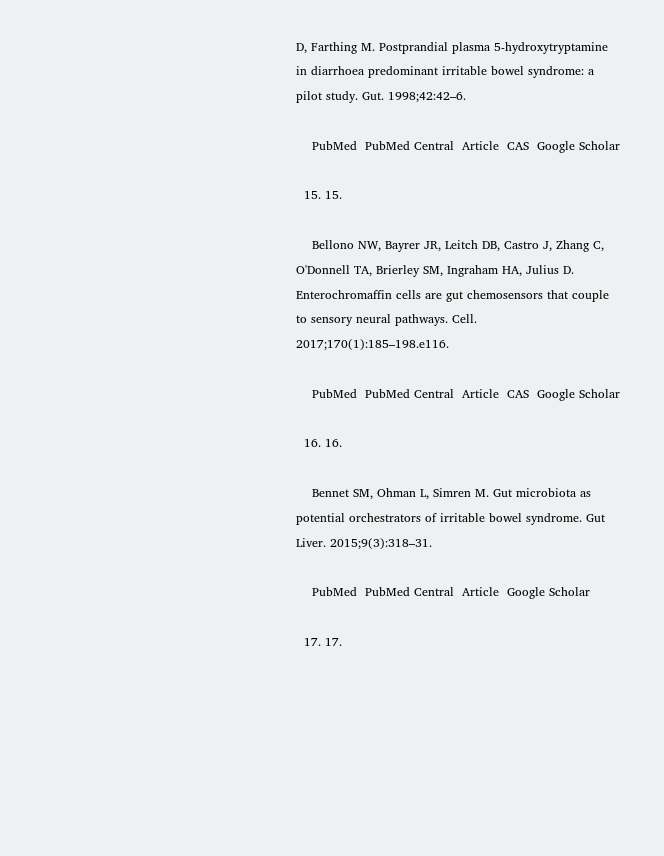D, Farthing M. Postprandial plasma 5-hydroxytryptamine in diarrhoea predominant irritable bowel syndrome: a pilot study. Gut. 1998;42:42–6.

    PubMed  PubMed Central  Article  CAS  Google Scholar

  15. 15.

    Bellono NW, Bayrer JR, Leitch DB, Castro J, Zhang C, O'Donnell TA, Brierley SM, Ingraham HA, Julius D. Enterochromaffin cells are gut chemosensors that couple to sensory neural pathways. Cell. 2017;170(1):185–198.e116.

    PubMed  PubMed Central  Article  CAS  Google Scholar

  16. 16.

    Bennet SM, Ohman L, Simren M. Gut microbiota as potential orchestrators of irritable bowel syndrome. Gut Liver. 2015;9(3):318–31.

    PubMed  PubMed Central  Article  Google Scholar

  17. 17.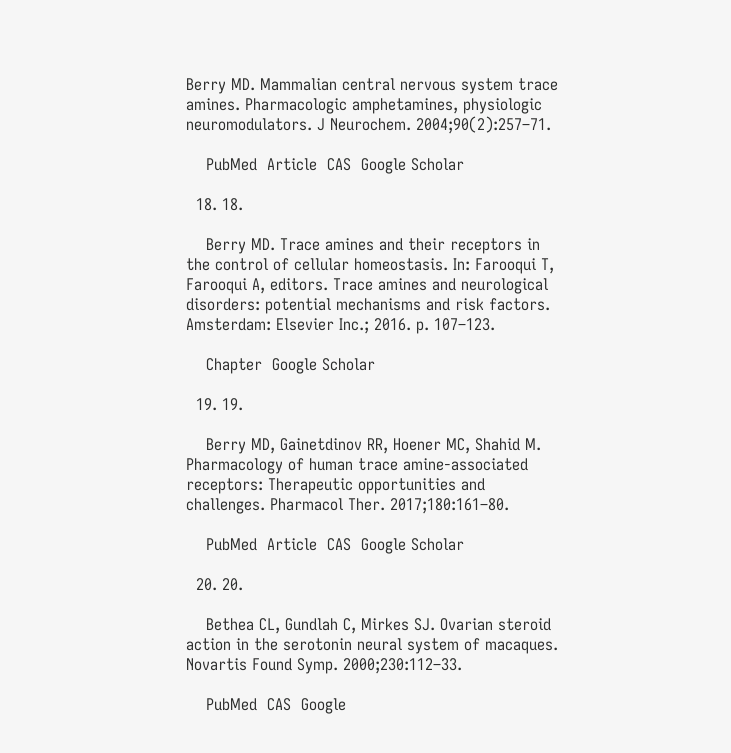Berry MD. Mammalian central nervous system trace amines. Pharmacologic amphetamines, physiologic neuromodulators. J Neurochem. 2004;90(2):257–71.

    PubMed  Article  CAS  Google Scholar

  18. 18.

    Berry MD. Trace amines and their receptors in the control of cellular homeostasis. In: Farooqui T, Farooqui A, editors. Trace amines and neurological disorders: potential mechanisms and risk factors. Amsterdam: Elsevier Inc.; 2016. p. 107–123.

    Chapter  Google Scholar

  19. 19.

    Berry MD, Gainetdinov RR, Hoener MC, Shahid M. Pharmacology of human trace amine-associated receptors: Therapeutic opportunities and challenges. Pharmacol Ther. 2017;180:161–80.

    PubMed  Article  CAS  Google Scholar

  20. 20.

    Bethea CL, Gundlah C, Mirkes SJ. Ovarian steroid action in the serotonin neural system of macaques. Novartis Found Symp. 2000;230:112–33.

    PubMed  CAS  Google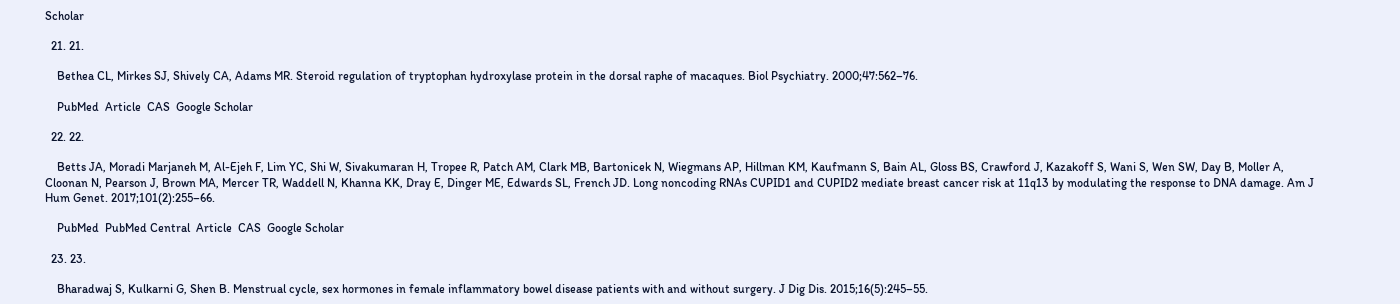Scholar

  21. 21.

    Bethea CL, Mirkes SJ, Shively CA, Adams MR. Steroid regulation of tryptophan hydroxylase protein in the dorsal raphe of macaques. Biol Psychiatry. 2000;47:562–76.

    PubMed  Article  CAS  Google Scholar

  22. 22.

    Betts JA, Moradi Marjaneh M, Al-Ejeh F, Lim YC, Shi W, Sivakumaran H, Tropee R, Patch AM, Clark MB, Bartonicek N, Wiegmans AP, Hillman KM, Kaufmann S, Bain AL, Gloss BS, Crawford J, Kazakoff S, Wani S, Wen SW, Day B, Moller A, Cloonan N, Pearson J, Brown MA, Mercer TR, Waddell N, Khanna KK, Dray E, Dinger ME, Edwards SL, French JD. Long noncoding RNAs CUPID1 and CUPID2 mediate breast cancer risk at 11q13 by modulating the response to DNA damage. Am J Hum Genet. 2017;101(2):255–66.

    PubMed  PubMed Central  Article  CAS  Google Scholar

  23. 23.

    Bharadwaj S, Kulkarni G, Shen B. Menstrual cycle, sex hormones in female inflammatory bowel disease patients with and without surgery. J Dig Dis. 2015;16(5):245–55.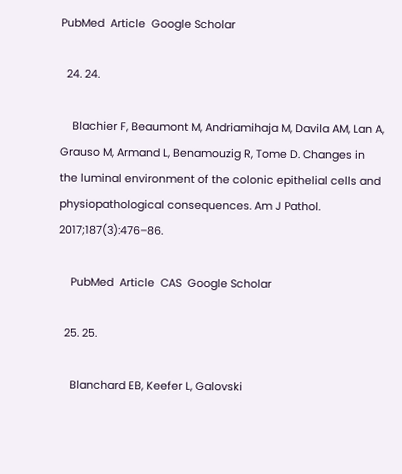PubMed  Article  Google Scholar

  24. 24.

    Blachier F, Beaumont M, Andriamihaja M, Davila AM, Lan A, Grauso M, Armand L, Benamouzig R, Tome D. Changes in the luminal environment of the colonic epithelial cells and physiopathological consequences. Am J Pathol. 2017;187(3):476–86.

    PubMed  Article  CAS  Google Scholar

  25. 25.

    Blanchard EB, Keefer L, Galovski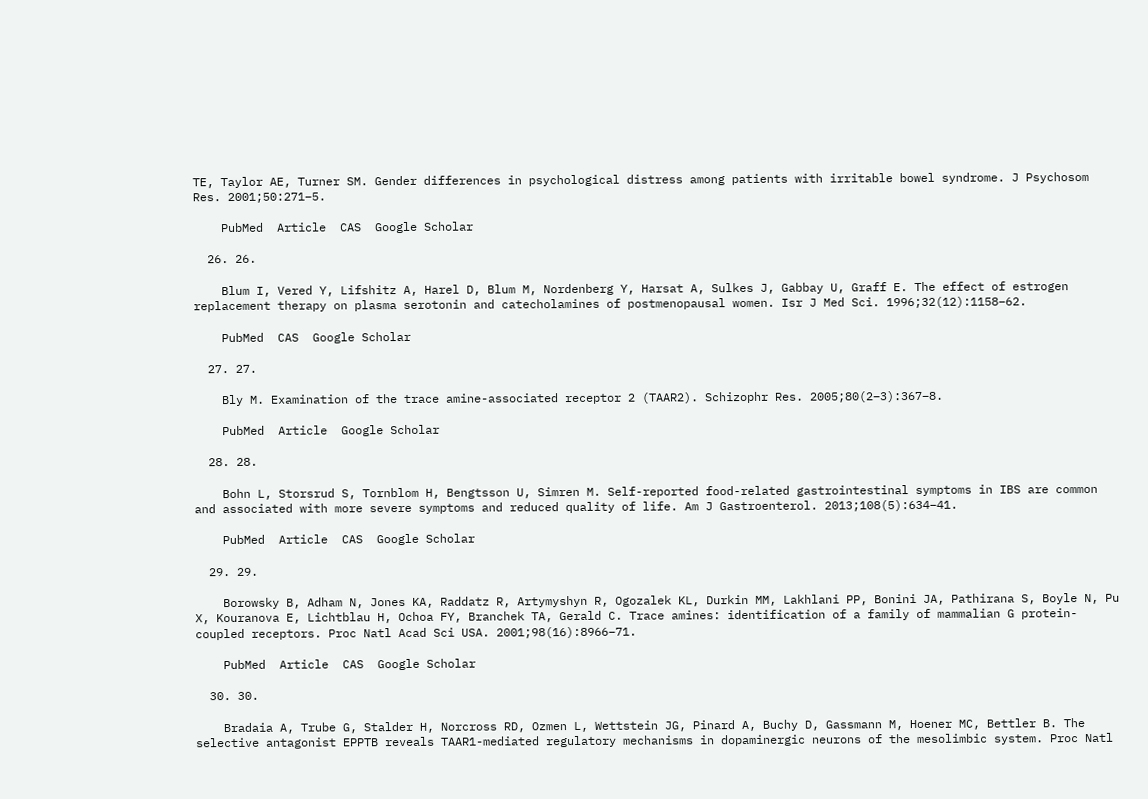TE, Taylor AE, Turner SM. Gender differences in psychological distress among patients with irritable bowel syndrome. J Psychosom Res. 2001;50:271–5.

    PubMed  Article  CAS  Google Scholar

  26. 26.

    Blum I, Vered Y, Lifshitz A, Harel D, Blum M, Nordenberg Y, Harsat A, Sulkes J, Gabbay U, Graff E. The effect of estrogen replacement therapy on plasma serotonin and catecholamines of postmenopausal women. Isr J Med Sci. 1996;32(12):1158–62.

    PubMed  CAS  Google Scholar

  27. 27.

    Bly M. Examination of the trace amine-associated receptor 2 (TAAR2). Schizophr Res. 2005;80(2–3):367–8.

    PubMed  Article  Google Scholar

  28. 28.

    Bohn L, Storsrud S, Tornblom H, Bengtsson U, Simren M. Self-reported food-related gastrointestinal symptoms in IBS are common and associated with more severe symptoms and reduced quality of life. Am J Gastroenterol. 2013;108(5):634–41.

    PubMed  Article  CAS  Google Scholar

  29. 29.

    Borowsky B, Adham N, Jones KA, Raddatz R, Artymyshyn R, Ogozalek KL, Durkin MM, Lakhlani PP, Bonini JA, Pathirana S, Boyle N, Pu X, Kouranova E, Lichtblau H, Ochoa FY, Branchek TA, Gerald C. Trace amines: identification of a family of mammalian G protein-coupled receptors. Proc Natl Acad Sci USA. 2001;98(16):8966–71.

    PubMed  Article  CAS  Google Scholar

  30. 30.

    Bradaia A, Trube G, Stalder H, Norcross RD, Ozmen L, Wettstein JG, Pinard A, Buchy D, Gassmann M, Hoener MC, Bettler B. The selective antagonist EPPTB reveals TAAR1-mediated regulatory mechanisms in dopaminergic neurons of the mesolimbic system. Proc Natl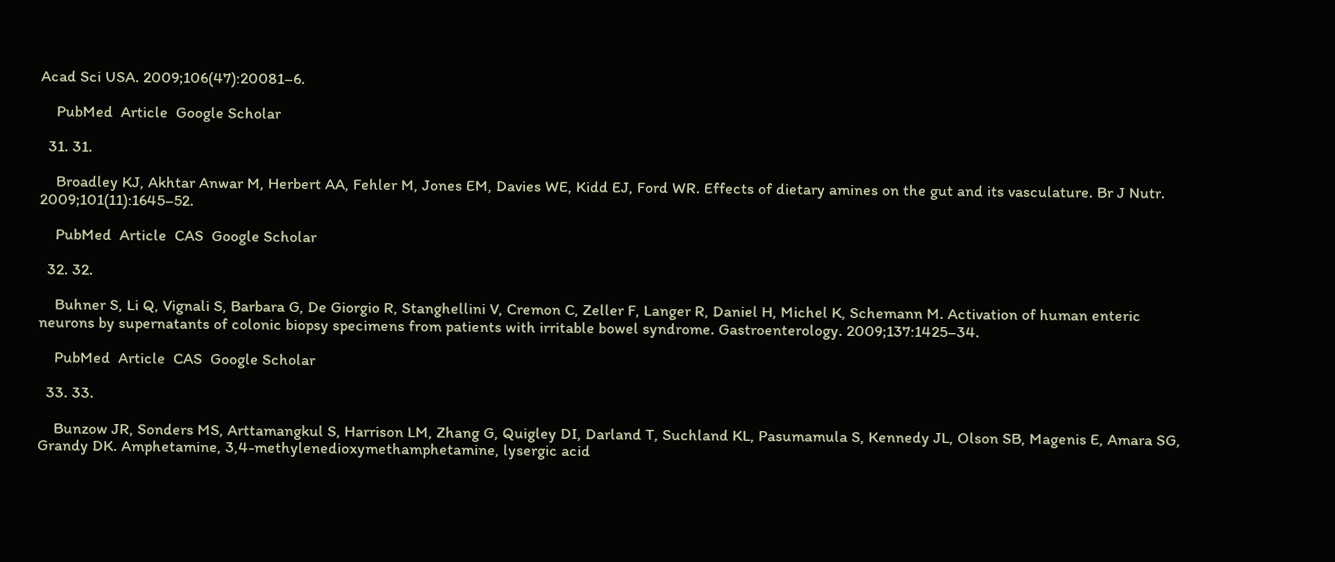Acad Sci USA. 2009;106(47):20081–6.

    PubMed  Article  Google Scholar

  31. 31.

    Broadley KJ, Akhtar Anwar M, Herbert AA, Fehler M, Jones EM, Davies WE, Kidd EJ, Ford WR. Effects of dietary amines on the gut and its vasculature. Br J Nutr. 2009;101(11):1645–52.

    PubMed  Article  CAS  Google Scholar

  32. 32.

    Buhner S, Li Q, Vignali S, Barbara G, De Giorgio R, Stanghellini V, Cremon C, Zeller F, Langer R, Daniel H, Michel K, Schemann M. Activation of human enteric neurons by supernatants of colonic biopsy specimens from patients with irritable bowel syndrome. Gastroenterology. 2009;137:1425–34.

    PubMed  Article  CAS  Google Scholar

  33. 33.

    Bunzow JR, Sonders MS, Arttamangkul S, Harrison LM, Zhang G, Quigley DI, Darland T, Suchland KL, Pasumamula S, Kennedy JL, Olson SB, Magenis E, Amara SG, Grandy DK. Amphetamine, 3,4-methylenedioxymethamphetamine, lysergic acid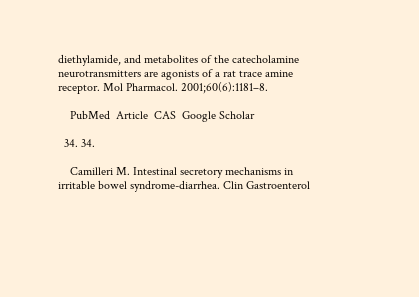diethylamide, and metabolites of the catecholamine neurotransmitters are agonists of a rat trace amine receptor. Mol Pharmacol. 2001;60(6):1181–8.

    PubMed  Article  CAS  Google Scholar

  34. 34.

    Camilleri M. Intestinal secretory mechanisms in irritable bowel syndrome-diarrhea. Clin Gastroenterol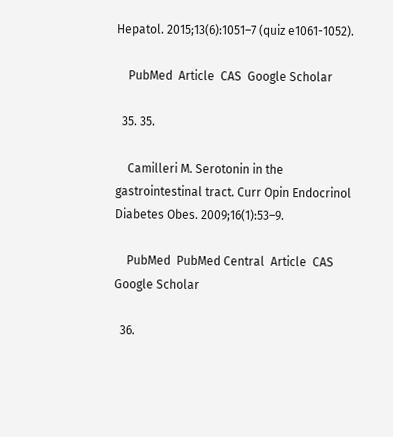Hepatol. 2015;13(6):1051–7 (quiz e1061-1052).

    PubMed  Article  CAS  Google Scholar

  35. 35.

    Camilleri M. Serotonin in the gastrointestinal tract. Curr Opin Endocrinol Diabetes Obes. 2009;16(1):53–9.

    PubMed  PubMed Central  Article  CAS  Google Scholar

  36.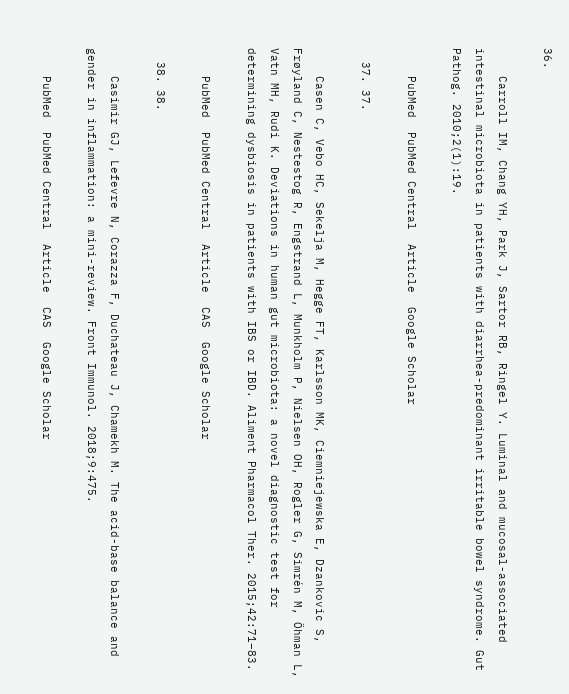36.

    Carroll IM, Chang YH, Park J, Sartor RB, Ringel Y. Luminal and mucosal-associated intestinal microbiota in patients with diarrhea-predominant irritable bowel syndrome. Gut Pathog. 2010;2(1):19.

    PubMed  PubMed Central  Article  Google Scholar

  37. 37.

    Casen C, Vebo HC, Sekelja M, Hegge FT, Karlsson MK, Ciemniejewska E, Dzankovic S, Frøyland C, Nestestog R, Engstrand L, Munkholm P, Nielsen OH, Rogler G, Simrén M, Öhman L, Vatn MH, Rudi K. Deviations in human gut microbiota: a novel diagnostic test for determining dysbiosis in patients with IBS or IBD. Aliment Pharmacol Ther. 2015;42:71–83.

    PubMed  PubMed Central  Article  CAS  Google Scholar

  38. 38.

    Casimir GJ, Lefevre N, Corazza F, Duchateau J, Chamekh M. The acid-base balance and gender in inflammation: a mini-review. Front Immunol. 2018;9:475.

    PubMed  PubMed Central  Article  CAS  Google Scholar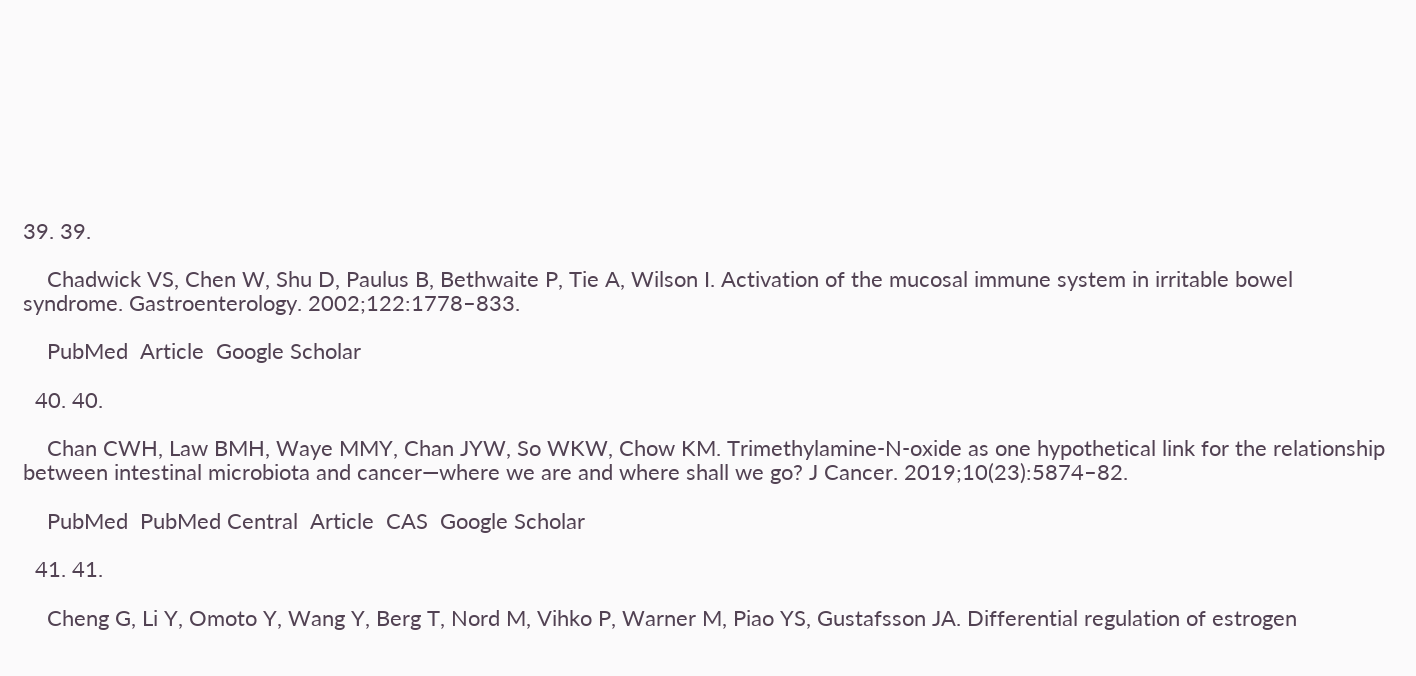39. 39.

    Chadwick VS, Chen W, Shu D, Paulus B, Bethwaite P, Tie A, Wilson I. Activation of the mucosal immune system in irritable bowel syndrome. Gastroenterology. 2002;122:1778–833.

    PubMed  Article  Google Scholar

  40. 40.

    Chan CWH, Law BMH, Waye MMY, Chan JYW, So WKW, Chow KM. Trimethylamine-N-oxide as one hypothetical link for the relationship between intestinal microbiota and cancer—where we are and where shall we go? J Cancer. 2019;10(23):5874–82.

    PubMed  PubMed Central  Article  CAS  Google Scholar

  41. 41.

    Cheng G, Li Y, Omoto Y, Wang Y, Berg T, Nord M, Vihko P, Warner M, Piao YS, Gustafsson JA. Differential regulation of estrogen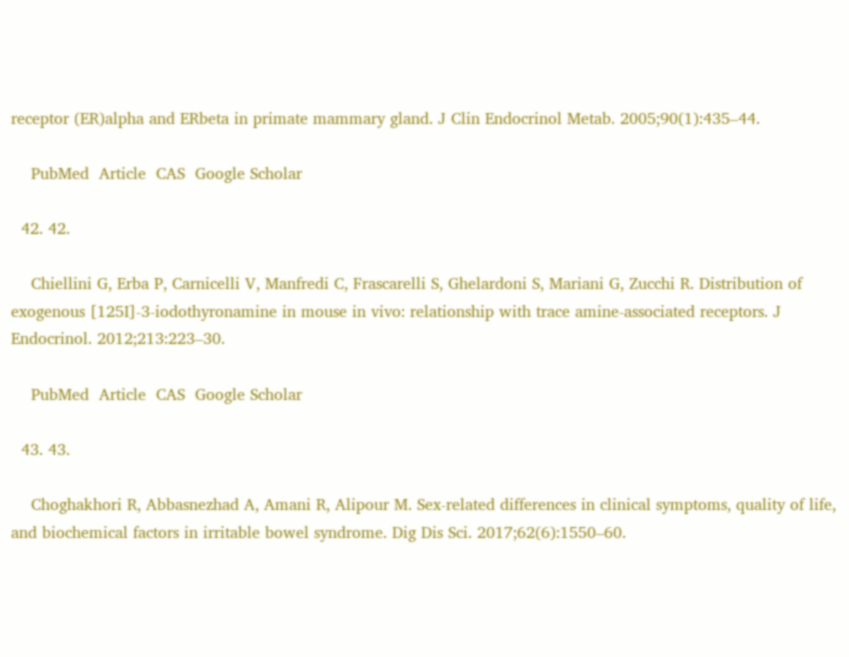receptor (ER)alpha and ERbeta in primate mammary gland. J Clin Endocrinol Metab. 2005;90(1):435–44.

    PubMed  Article  CAS  Google Scholar

  42. 42.

    Chiellini G, Erba P, Carnicelli V, Manfredi C, Frascarelli S, Ghelardoni S, Mariani G, Zucchi R. Distribution of exogenous [125I]-3-iodothyronamine in mouse in vivo: relationship with trace amine-associated receptors. J Endocrinol. 2012;213:223–30.

    PubMed  Article  CAS  Google Scholar

  43. 43.

    Choghakhori R, Abbasnezhad A, Amani R, Alipour M. Sex-related differences in clinical symptoms, quality of life, and biochemical factors in irritable bowel syndrome. Dig Dis Sci. 2017;62(6):1550–60.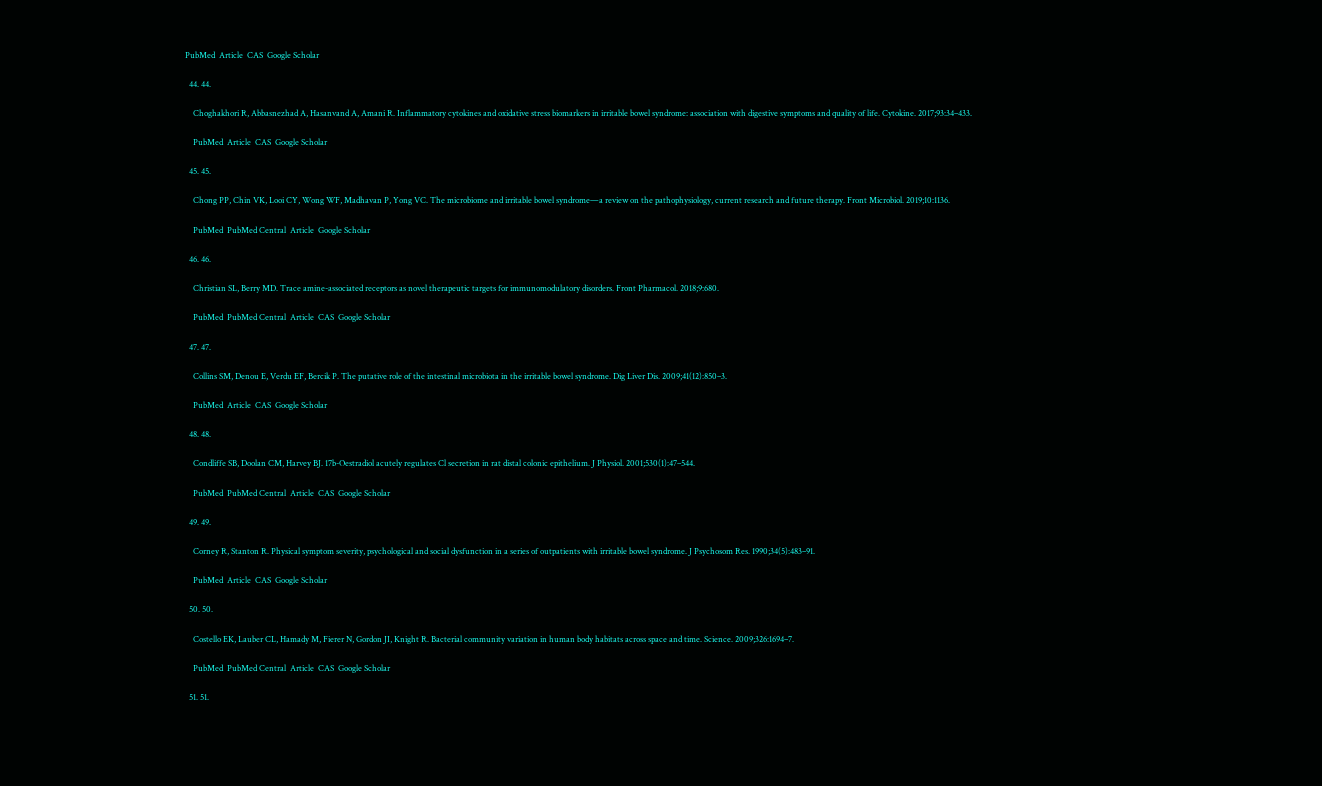PubMed  Article  CAS  Google Scholar

  44. 44.

    Choghakhori R, Abbasnezhad A, Hasanvand A, Amani R. Inflammatory cytokines and oxidative stress biomarkers in irritable bowel syndrome: association with digestive symptoms and quality of life. Cytokine. 2017;93:34–433.

    PubMed  Article  CAS  Google Scholar

  45. 45.

    Chong PP, Chin VK, Looi CY, Wong WF, Madhavan P, Yong VC. The microbiome and irritable bowel syndrome—a review on the pathophysiology, current research and future therapy. Front Microbiol. 2019;10:1136.

    PubMed  PubMed Central  Article  Google Scholar

  46. 46.

    Christian SL, Berry MD. Trace amine-associated receptors as novel therapeutic targets for immunomodulatory disorders. Front Pharmacol. 2018;9:680.

    PubMed  PubMed Central  Article  CAS  Google Scholar

  47. 47.

    Collins SM, Denou E, Verdu EF, Bercik P. The putative role of the intestinal microbiota in the irritable bowel syndrome. Dig Liver Dis. 2009;41(12):850–3.

    PubMed  Article  CAS  Google Scholar

  48. 48.

    Condliffe SB, Doolan CM, Harvey BJ. 17b-Oestradiol acutely regulates Cl secretion in rat distal colonic epithelium. J Physiol. 2001;530(1):47–544.

    PubMed  PubMed Central  Article  CAS  Google Scholar

  49. 49.

    Corney R, Stanton R. Physical symptom severity, psychological and social dysfunction in a series of outpatients with irritable bowel syndrome. J Psychosom Res. 1990;34(5):483–91.

    PubMed  Article  CAS  Google Scholar

  50. 50.

    Costello EK, Lauber CL, Hamady M, Fierer N, Gordon JI, Knight R. Bacterial community variation in human body habitats across space and time. Science. 2009;326:1694–7.

    PubMed  PubMed Central  Article  CAS  Google Scholar

  51. 51.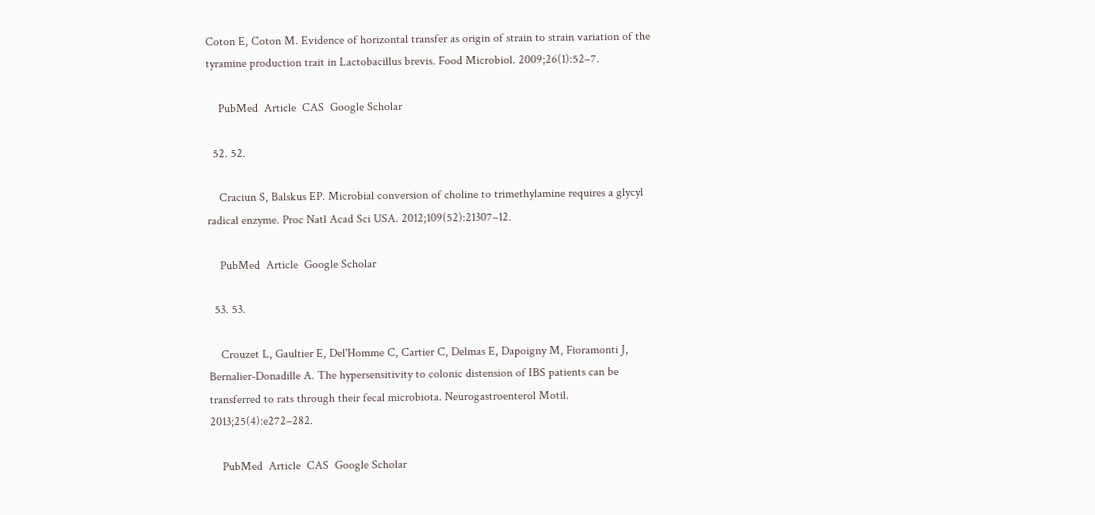Coton E, Coton M. Evidence of horizontal transfer as origin of strain to strain variation of the tyramine production trait in Lactobacillus brevis. Food Microbiol. 2009;26(1):52–7.

    PubMed  Article  CAS  Google Scholar

  52. 52.

    Craciun S, Balskus EP. Microbial conversion of choline to trimethylamine requires a glycyl radical enzyme. Proc Natl Acad Sci USA. 2012;109(52):21307–12.

    PubMed  Article  Google Scholar

  53. 53.

    Crouzet L, Gaultier E, Del'Homme C, Cartier C, Delmas E, Dapoigny M, Fioramonti J, Bernalier-Donadille A. The hypersensitivity to colonic distension of IBS patients can be transferred to rats through their fecal microbiota. Neurogastroenterol Motil. 2013;25(4):e272–282.

    PubMed  Article  CAS  Google Scholar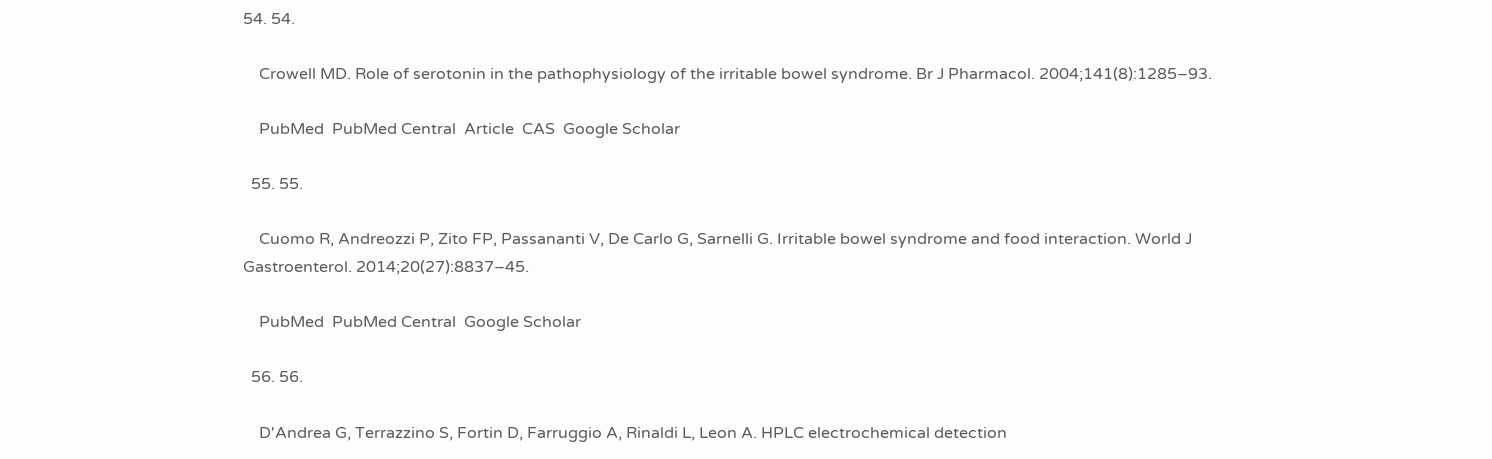54. 54.

    Crowell MD. Role of serotonin in the pathophysiology of the irritable bowel syndrome. Br J Pharmacol. 2004;141(8):1285–93.

    PubMed  PubMed Central  Article  CAS  Google Scholar

  55. 55.

    Cuomo R, Andreozzi P, Zito FP, Passananti V, De Carlo G, Sarnelli G. Irritable bowel syndrome and food interaction. World J Gastroenterol. 2014;20(27):8837–45.

    PubMed  PubMed Central  Google Scholar

  56. 56.

    D'Andrea G, Terrazzino S, Fortin D, Farruggio A, Rinaldi L, Leon A. HPLC electrochemical detection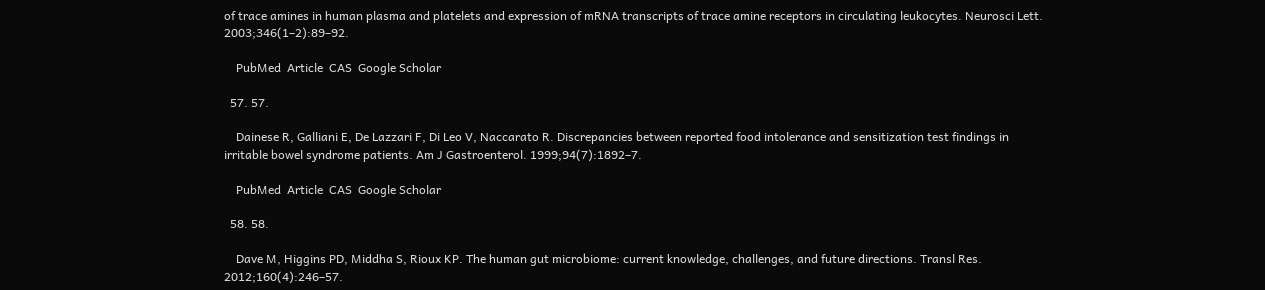of trace amines in human plasma and platelets and expression of mRNA transcripts of trace amine receptors in circulating leukocytes. Neurosci Lett. 2003;346(1–2):89–92.

    PubMed  Article  CAS  Google Scholar

  57. 57.

    Dainese R, Galliani E, De Lazzari F, Di Leo V, Naccarato R. Discrepancies between reported food intolerance and sensitization test findings in irritable bowel syndrome patients. Am J Gastroenterol. 1999;94(7):1892–7.

    PubMed  Article  CAS  Google Scholar

  58. 58.

    Dave M, Higgins PD, Middha S, Rioux KP. The human gut microbiome: current knowledge, challenges, and future directions. Transl Res. 2012;160(4):246–57.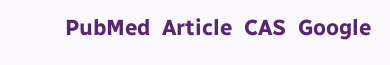PubMed  Article  CAS  Google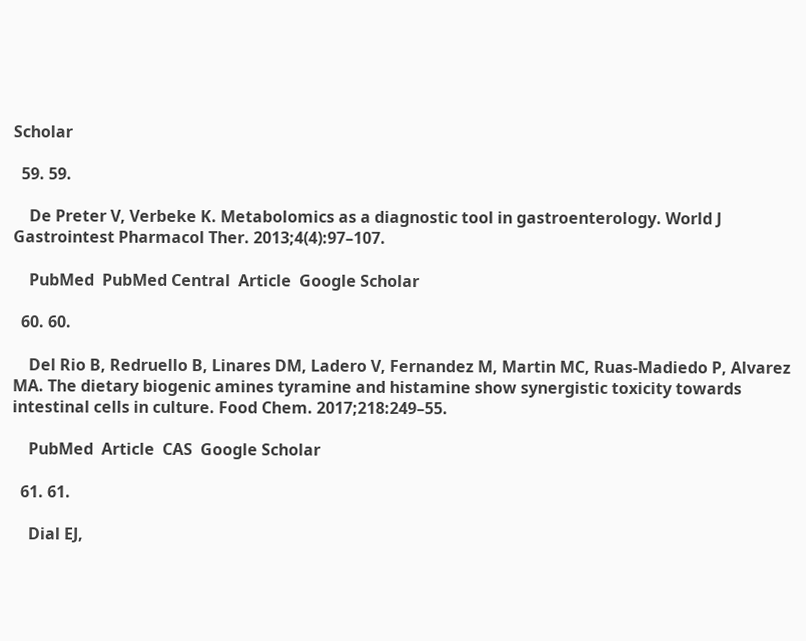Scholar

  59. 59.

    De Preter V, Verbeke K. Metabolomics as a diagnostic tool in gastroenterology. World J Gastrointest Pharmacol Ther. 2013;4(4):97–107.

    PubMed  PubMed Central  Article  Google Scholar

  60. 60.

    Del Rio B, Redruello B, Linares DM, Ladero V, Fernandez M, Martin MC, Ruas-Madiedo P, Alvarez MA. The dietary biogenic amines tyramine and histamine show synergistic toxicity towards intestinal cells in culture. Food Chem. 2017;218:249–55.

    PubMed  Article  CAS  Google Scholar

  61. 61.

    Dial EJ,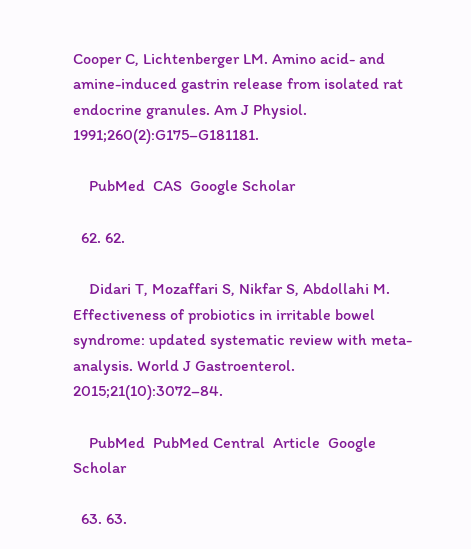Cooper C, Lichtenberger LM. Amino acid- and amine-induced gastrin release from isolated rat endocrine granules. Am J Physiol. 1991;260(2):G175–G181181.

    PubMed  CAS  Google Scholar

  62. 62.

    Didari T, Mozaffari S, Nikfar S, Abdollahi M. Effectiveness of probiotics in irritable bowel syndrome: updated systematic review with meta-analysis. World J Gastroenterol. 2015;21(10):3072–84.

    PubMed  PubMed Central  Article  Google Scholar

  63. 63.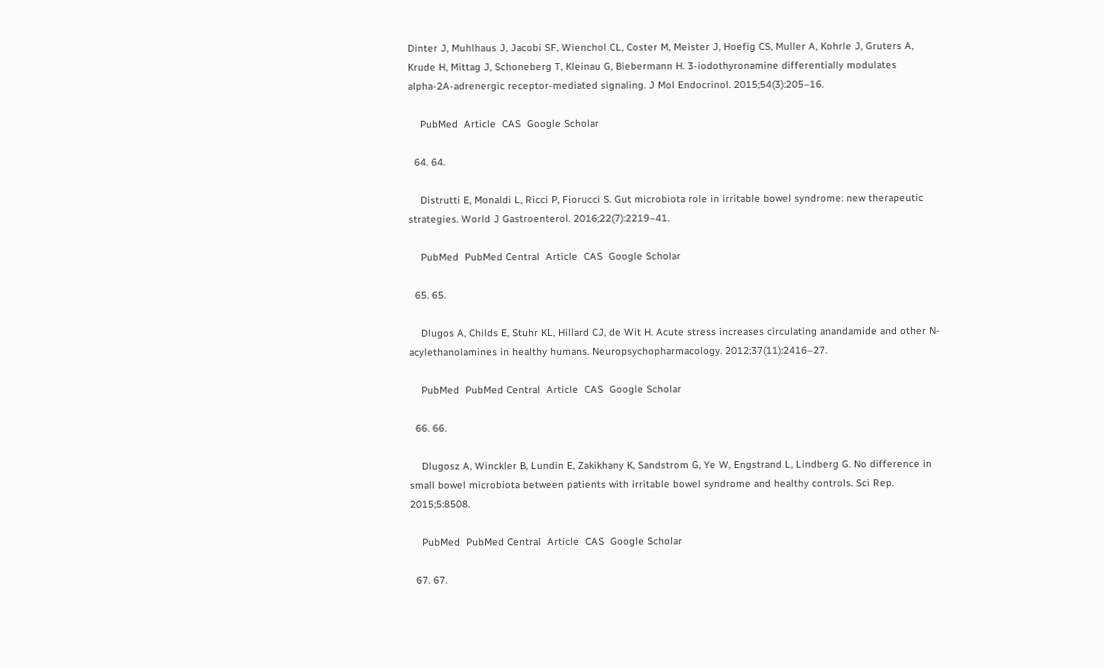Dinter J, Muhlhaus J, Jacobi SF, Wienchol CL, Coster M, Meister J, Hoefig CS, Muller A, Kohrle J, Gruters A, Krude H, Mittag J, Schoneberg T, Kleinau G, Biebermann H. 3-iodothyronamine differentially modulates alpha-2A-adrenergic receptor-mediated signaling. J Mol Endocrinol. 2015;54(3):205–16.

    PubMed  Article  CAS  Google Scholar

  64. 64.

    Distrutti E, Monaldi L, Ricci P, Fiorucci S. Gut microbiota role in irritable bowel syndrome: new therapeutic strategies. World J Gastroenterol. 2016;22(7):2219–41.

    PubMed  PubMed Central  Article  CAS  Google Scholar

  65. 65.

    Dlugos A, Childs E, Stuhr KL, Hillard CJ, de Wit H. Acute stress increases circulating anandamide and other N-acylethanolamines in healthy humans. Neuropsychopharmacology. 2012;37(11):2416–27.

    PubMed  PubMed Central  Article  CAS  Google Scholar

  66. 66.

    Dlugosz A, Winckler B, Lundin E, Zakikhany K, Sandstrom G, Ye W, Engstrand L, Lindberg G. No difference in small bowel microbiota between patients with irritable bowel syndrome and healthy controls. Sci Rep. 2015;5:8508.

    PubMed  PubMed Central  Article  CAS  Google Scholar

  67. 67.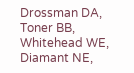Drossman DA, Toner BB, Whitehead WE, Diamant NE,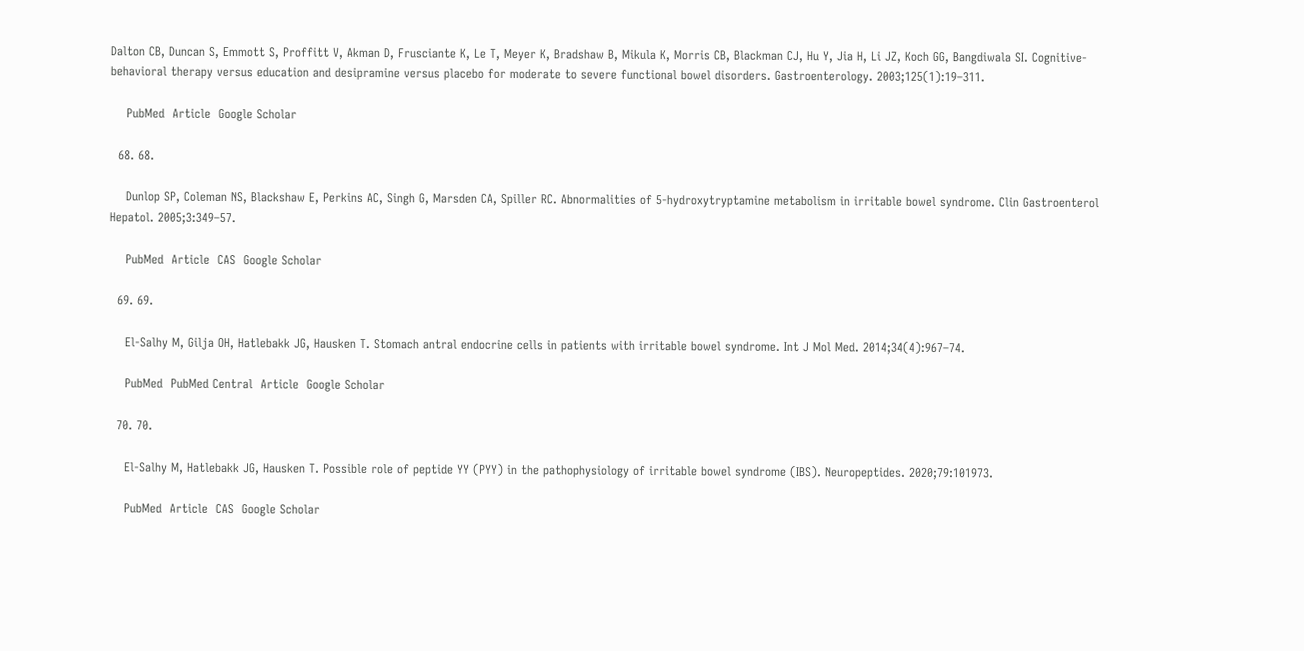Dalton CB, Duncan S, Emmott S, Proffitt V, Akman D, Frusciante K, Le T, Meyer K, Bradshaw B, Mikula K, Morris CB, Blackman CJ, Hu Y, Jia H, Li JZ, Koch GG, Bangdiwala SI. Cognitive-behavioral therapy versus education and desipramine versus placebo for moderate to severe functional bowel disorders. Gastroenterology. 2003;125(1):19–311.

    PubMed  Article  Google Scholar

  68. 68.

    Dunlop SP, Coleman NS, Blackshaw E, Perkins AC, Singh G, Marsden CA, Spiller RC. Abnormalities of 5-hydroxytryptamine metabolism in irritable bowel syndrome. Clin Gastroenterol Hepatol. 2005;3:349–57.

    PubMed  Article  CAS  Google Scholar

  69. 69.

    El-Salhy M, Gilja OH, Hatlebakk JG, Hausken T. Stomach antral endocrine cells in patients with irritable bowel syndrome. Int J Mol Med. 2014;34(4):967–74.

    PubMed  PubMed Central  Article  Google Scholar

  70. 70.

    El-Salhy M, Hatlebakk JG, Hausken T. Possible role of peptide YY (PYY) in the pathophysiology of irritable bowel syndrome (IBS). Neuropeptides. 2020;79:101973.

    PubMed  Article  CAS  Google Scholar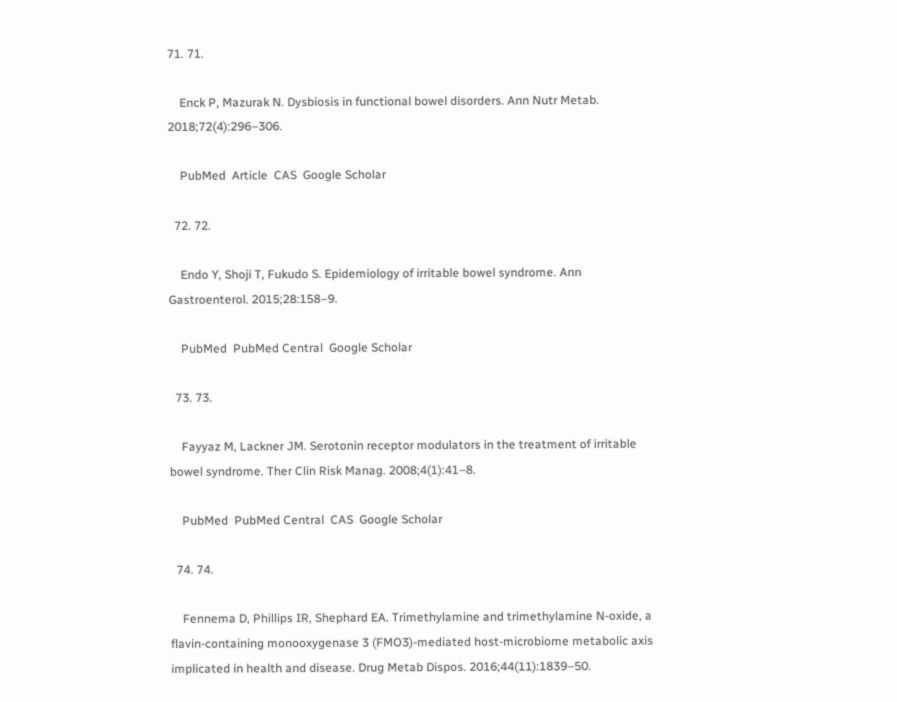71. 71.

    Enck P, Mazurak N. Dysbiosis in functional bowel disorders. Ann Nutr Metab. 2018;72(4):296–306.

    PubMed  Article  CAS  Google Scholar

  72. 72.

    Endo Y, Shoji T, Fukudo S. Epidemiology of irritable bowel syndrome. Ann Gastroenterol. 2015;28:158–9.

    PubMed  PubMed Central  Google Scholar

  73. 73.

    Fayyaz M, Lackner JM. Serotonin receptor modulators in the treatment of irritable bowel syndrome. Ther Clin Risk Manag. 2008;4(1):41–8.

    PubMed  PubMed Central  CAS  Google Scholar

  74. 74.

    Fennema D, Phillips IR, Shephard EA. Trimethylamine and trimethylamine N-oxide, a flavin-containing monooxygenase 3 (FMO3)-mediated host-microbiome metabolic axis implicated in health and disease. Drug Metab Dispos. 2016;44(11):1839–50.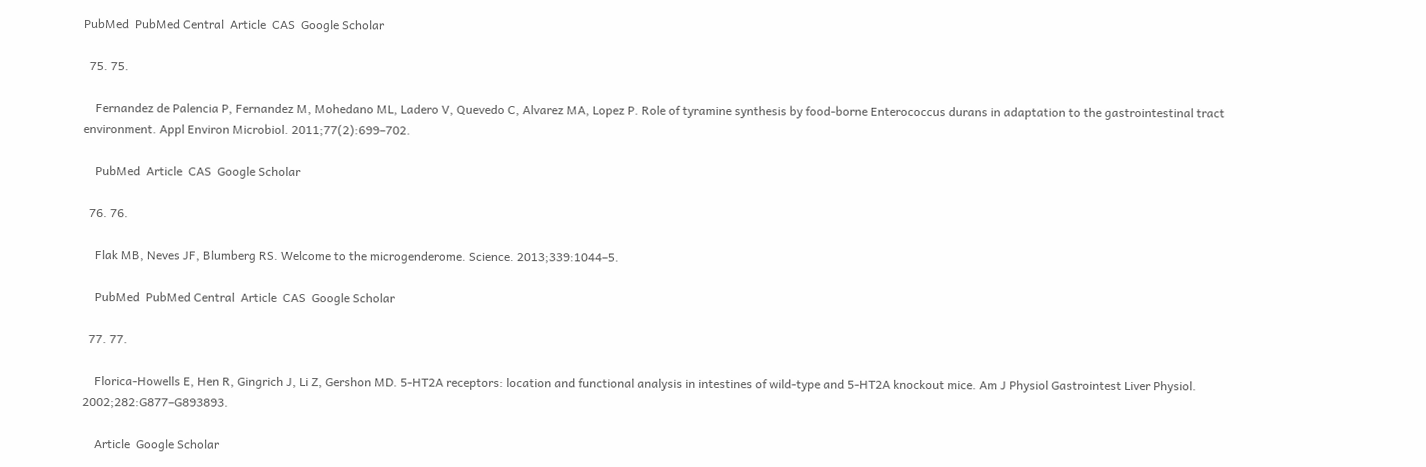PubMed  PubMed Central  Article  CAS  Google Scholar

  75. 75.

    Fernandez de Palencia P, Fernandez M, Mohedano ML, Ladero V, Quevedo C, Alvarez MA, Lopez P. Role of tyramine synthesis by food-borne Enterococcus durans in adaptation to the gastrointestinal tract environment. Appl Environ Microbiol. 2011;77(2):699–702.

    PubMed  Article  CAS  Google Scholar

  76. 76.

    Flak MB, Neves JF, Blumberg RS. Welcome to the microgenderome. Science. 2013;339:1044–5.

    PubMed  PubMed Central  Article  CAS  Google Scholar

  77. 77.

    Florica-Howells E, Hen R, Gingrich J, Li Z, Gershon MD. 5-HT2A receptors: location and functional analysis in intestines of wild-type and 5-HT2A knockout mice. Am J Physiol Gastrointest Liver Physiol. 2002;282:G877–G893893.

    Article  Google Scholar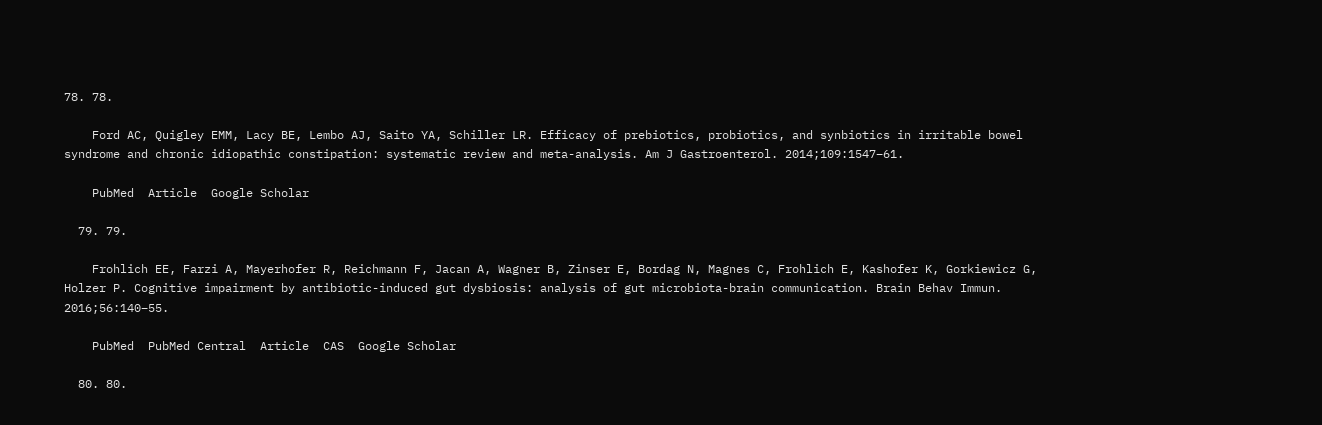78. 78.

    Ford AC, Quigley EMM, Lacy BE, Lembo AJ, Saito YA, Schiller LR. Efficacy of prebiotics, probiotics, and synbiotics in irritable bowel syndrome and chronic idiopathic constipation: systematic review and meta-analysis. Am J Gastroenterol. 2014;109:1547–61.

    PubMed  Article  Google Scholar

  79. 79.

    Frohlich EE, Farzi A, Mayerhofer R, Reichmann F, Jacan A, Wagner B, Zinser E, Bordag N, Magnes C, Frohlich E, Kashofer K, Gorkiewicz G, Holzer P. Cognitive impairment by antibiotic-induced gut dysbiosis: analysis of gut microbiota-brain communication. Brain Behav Immun. 2016;56:140–55.

    PubMed  PubMed Central  Article  CAS  Google Scholar

  80. 80.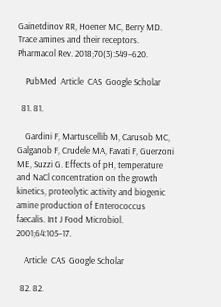Gainetdinov RR, Hoener MC, Berry MD. Trace amines and their receptors. Pharmacol Rev. 2018;70(3):549–620.

    PubMed  Article  CAS  Google Scholar

  81. 81.

    Gardini F, Martuscellib M, Carusob MC, Galganob F, Crudele MA, Favati F, Guerzoni ME, Suzzi G. Effects of pH, temperature and NaCl concentration on the growth kinetics, proteolytic activity and biogenic amine production of Enterococcus faecalis. Int J Food Microbiol. 2001;64:105–17.

    Article  CAS  Google Scholar

  82. 82.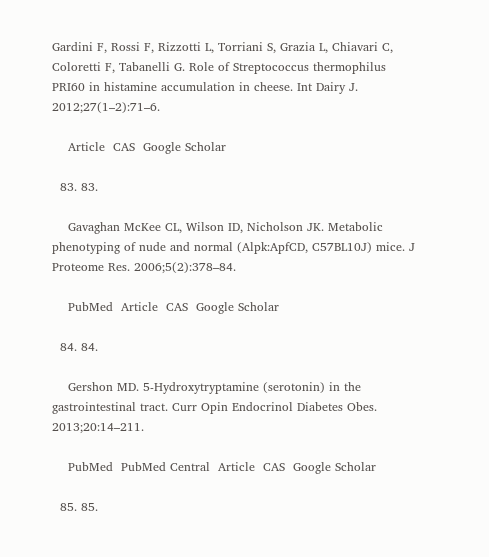Gardini F, Rossi F, Rizzotti L, Torriani S, Grazia L, Chiavari C, Coloretti F, Tabanelli G. Role of Streptococcus thermophilus PRI60 in histamine accumulation in cheese. Int Dairy J. 2012;27(1–2):71–6.

    Article  CAS  Google Scholar

  83. 83.

    Gavaghan McKee CL, Wilson ID, Nicholson JK. Metabolic phenotyping of nude and normal (Alpk:ApfCD, C57BL10J) mice. J Proteome Res. 2006;5(2):378–84.

    PubMed  Article  CAS  Google Scholar

  84. 84.

    Gershon MD. 5-Hydroxytryptamine (serotonin) in the gastrointestinal tract. Curr Opin Endocrinol Diabetes Obes. 2013;20:14–211.

    PubMed  PubMed Central  Article  CAS  Google Scholar

  85. 85.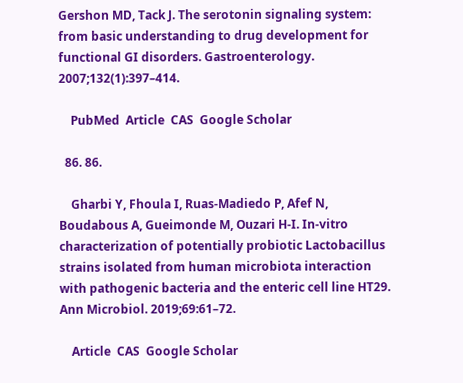Gershon MD, Tack J. The serotonin signaling system: from basic understanding to drug development for functional GI disorders. Gastroenterology. 2007;132(1):397–414.

    PubMed  Article  CAS  Google Scholar

  86. 86.

    Gharbi Y, Fhoula I, Ruas-Madiedo P, Afef N, Boudabous A, Gueimonde M, Ouzari H-I. In-vitro characterization of potentially probiotic Lactobacillus strains isolated from human microbiota interaction with pathogenic bacteria and the enteric cell line HT29. Ann Microbiol. 2019;69:61–72.

    Article  CAS  Google Scholar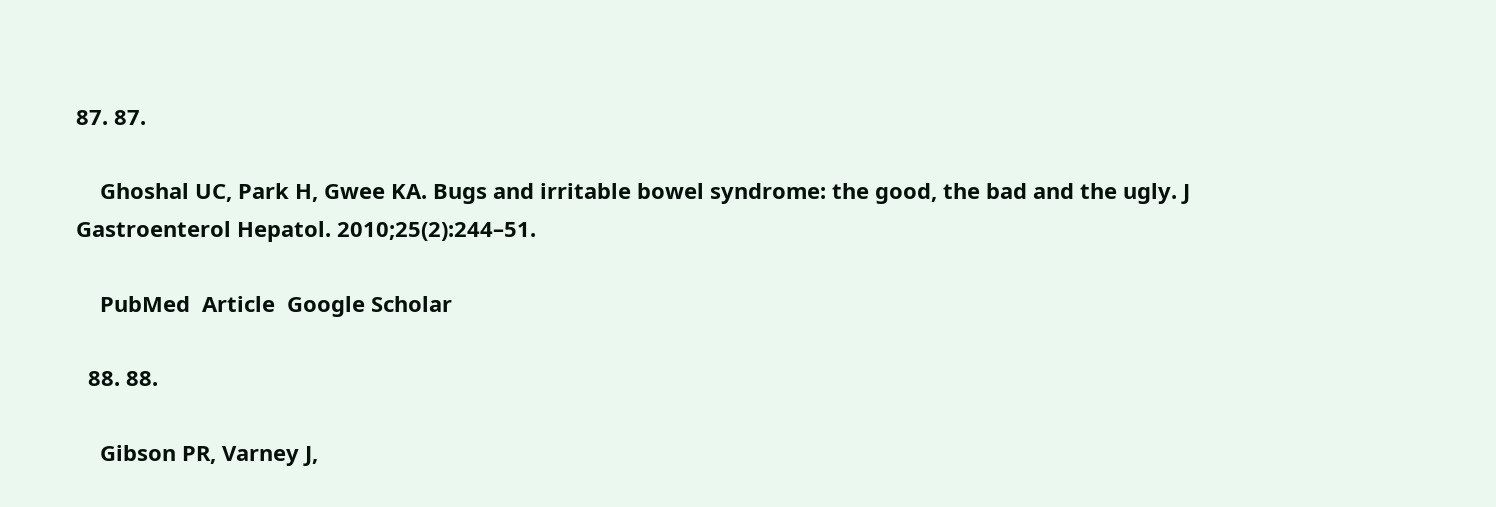87. 87.

    Ghoshal UC, Park H, Gwee KA. Bugs and irritable bowel syndrome: the good, the bad and the ugly. J Gastroenterol Hepatol. 2010;25(2):244–51.

    PubMed  Article  Google Scholar

  88. 88.

    Gibson PR, Varney J,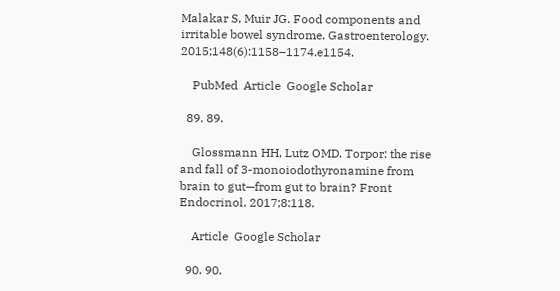Malakar S, Muir JG. Food components and irritable bowel syndrome. Gastroenterology. 2015;148(6):1158–1174.e1154.

    PubMed  Article  Google Scholar

  89. 89.

    Glossmann HH, Lutz OMD. Torpor: the rise and fall of 3-monoiodothyronamine from brain to gut—from gut to brain? Front Endocrinol. 2017;8:118.

    Article  Google Scholar

  90. 90.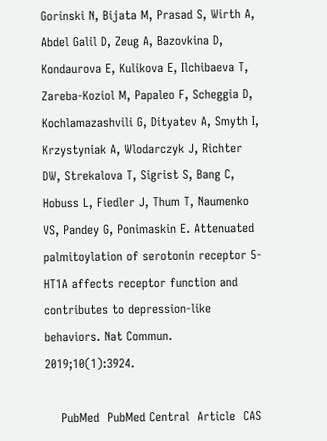Gorinski N, Bijata M, Prasad S, Wirth A, Abdel Galil D, Zeug A, Bazovkina D, Kondaurova E, Kulikova E, Ilchibaeva T, Zareba-Koziol M, Papaleo F, Scheggia D, Kochlamazashvili G, Dityatev A, Smyth I, Krzystyniak A, Wlodarczyk J, Richter DW, Strekalova T, Sigrist S, Bang C, Hobuss L, Fiedler J, Thum T, Naumenko VS, Pandey G, Ponimaskin E. Attenuated palmitoylation of serotonin receptor 5-HT1A affects receptor function and contributes to depression-like behaviors. Nat Commun. 2019;10(1):3924.

    PubMed  PubMed Central  Article  CAS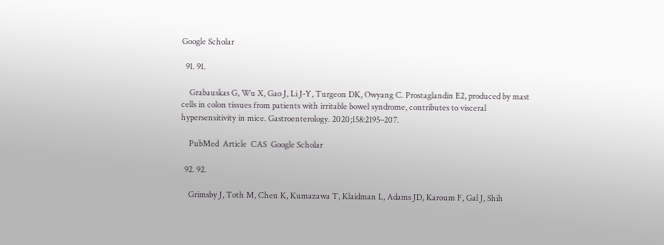Google Scholar

  91. 91.

    Grabauskas G, Wu X, Gao J, Li J-Y, Turgeon DK, Owyang C. Prostaglandin E2, produced by mast cells in colon tissues from patients with irritable bowel syndrome, contributes to visceral hypersensitivity in mice. Gastroenterology. 2020;158:2195–207.

    PubMed  Article  CAS  Google Scholar

  92. 92.

    Grimsby J, Toth M, Chen K, Kumazawa T, Klaidman L, Adams JD, Karoum F, Gal J, Shih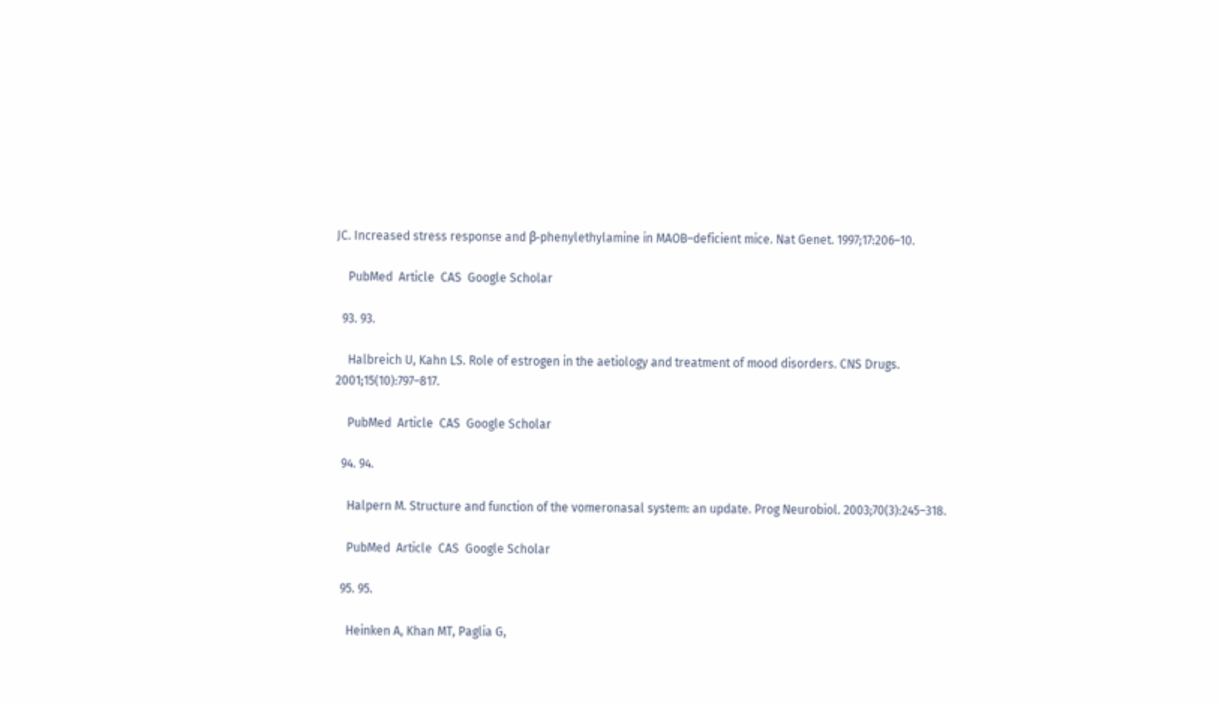JC. Increased stress response and β-phenylethylamine in MAOB–deficient mice. Nat Genet. 1997;17:206–10.

    PubMed  Article  CAS  Google Scholar

  93. 93.

    Halbreich U, Kahn LS. Role of estrogen in the aetiology and treatment of mood disorders. CNS Drugs. 2001;15(10):797–817.

    PubMed  Article  CAS  Google Scholar

  94. 94.

    Halpern M. Structure and function of the vomeronasal system: an update. Prog Neurobiol. 2003;70(3):245–318.

    PubMed  Article  CAS  Google Scholar

  95. 95.

    Heinken A, Khan MT, Paglia G,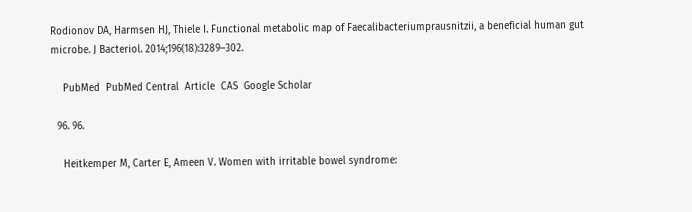Rodionov DA, Harmsen HJ, Thiele I. Functional metabolic map of Faecalibacteriumprausnitzii, a beneficial human gut microbe. J Bacteriol. 2014;196(18):3289–302.

    PubMed  PubMed Central  Article  CAS  Google Scholar

  96. 96.

    Heitkemper M, Carter E, Ameen V. Women with irritable bowel syndrome: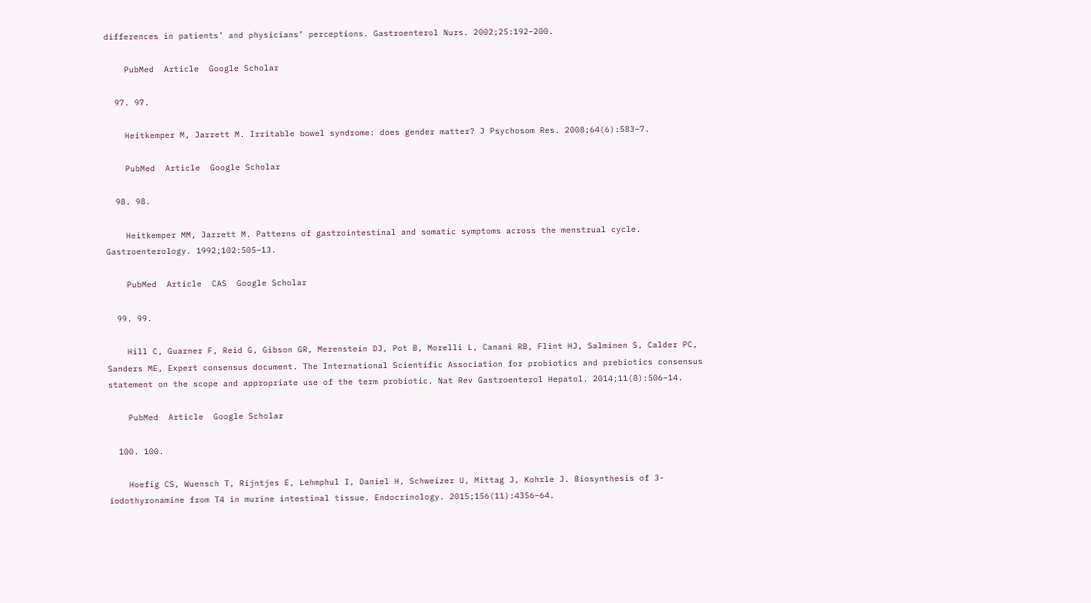differences in patients’ and physicians’ perceptions. Gastroenterol Nurs. 2002;25:192–200.

    PubMed  Article  Google Scholar

  97. 97.

    Heitkemper M, Jarrett M. Irritable bowel syndrome: does gender matter? J Psychosom Res. 2008;64(6):583–7.

    PubMed  Article  Google Scholar

  98. 98.

    Heitkemper MM, Jarrett M. Patterns of gastrointestinal and somatic symptoms across the menstrual cycle. Gastroenterology. 1992;102:505–13.

    PubMed  Article  CAS  Google Scholar

  99. 99.

    Hill C, Guarner F, Reid G, Gibson GR, Merenstein DJ, Pot B, Morelli L, Canani RB, Flint HJ, Salminen S, Calder PC, Sanders ME, Expert consensus document. The International Scientific Association for probiotics and prebiotics consensus statement on the scope and appropriate use of the term probiotic. Nat Rev Gastroenterol Hepatol. 2014;11(8):506–14.

    PubMed  Article  Google Scholar

  100. 100.

    Hoefig CS, Wuensch T, Rijntjes E, Lehmphul I, Daniel H, Schweizer U, Mittag J, Kohrle J. Biosynthesis of 3-iodothyronamine from T4 in murine intestinal tissue. Endocrinology. 2015;156(11):4356–64.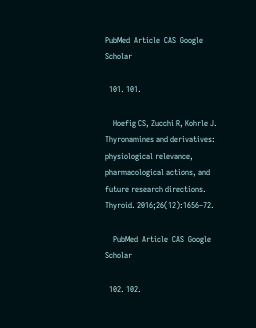PubMed  Article  CAS  Google Scholar

  101. 101.

    Hoefig CS, Zucchi R, Kohrle J. Thyronamines and derivatives: physiological relevance, pharmacological actions, and future research directions. Thyroid. 2016;26(12):1656–72.

    PubMed  Article  CAS  Google Scholar

  102. 102.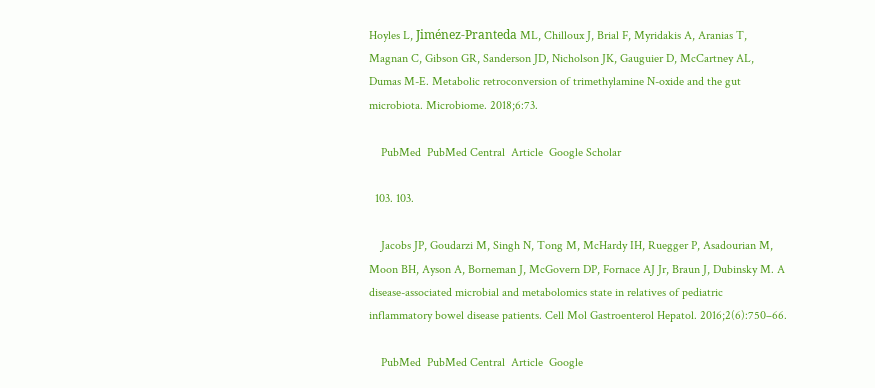Hoyles L, Jiménez-Pranteda ML, Chilloux J, Brial F, Myridakis A, Aranias T, Magnan C, Gibson GR, Sanderson JD, Nicholson JK, Gauguier D, McCartney AL, Dumas M-E. Metabolic retroconversion of trimethylamine N-oxide and the gut microbiota. Microbiome. 2018;6:73.

    PubMed  PubMed Central  Article  Google Scholar

  103. 103.

    Jacobs JP, Goudarzi M, Singh N, Tong M, McHardy IH, Ruegger P, Asadourian M, Moon BH, Ayson A, Borneman J, McGovern DP, Fornace AJ Jr, Braun J, Dubinsky M. A disease-associated microbial and metabolomics state in relatives of pediatric inflammatory bowel disease patients. Cell Mol Gastroenterol Hepatol. 2016;2(6):750–66.

    PubMed  PubMed Central  Article  Google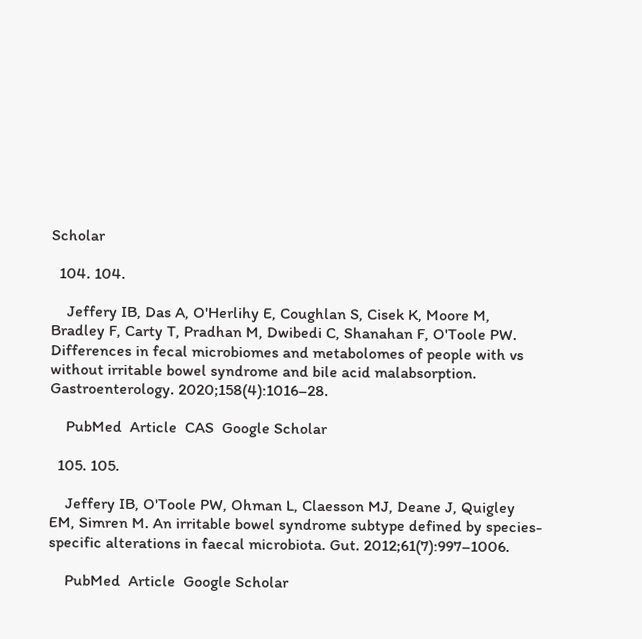Scholar

  104. 104.

    Jeffery IB, Das A, O'Herlihy E, Coughlan S, Cisek K, Moore M, Bradley F, Carty T, Pradhan M, Dwibedi C, Shanahan F, O'Toole PW. Differences in fecal microbiomes and metabolomes of people with vs without irritable bowel syndrome and bile acid malabsorption. Gastroenterology. 2020;158(4):1016–28.

    PubMed  Article  CAS  Google Scholar

  105. 105.

    Jeffery IB, O'Toole PW, Ohman L, Claesson MJ, Deane J, Quigley EM, Simren M. An irritable bowel syndrome subtype defined by species-specific alterations in faecal microbiota. Gut. 2012;61(7):997–1006.

    PubMed  Article  Google Scholar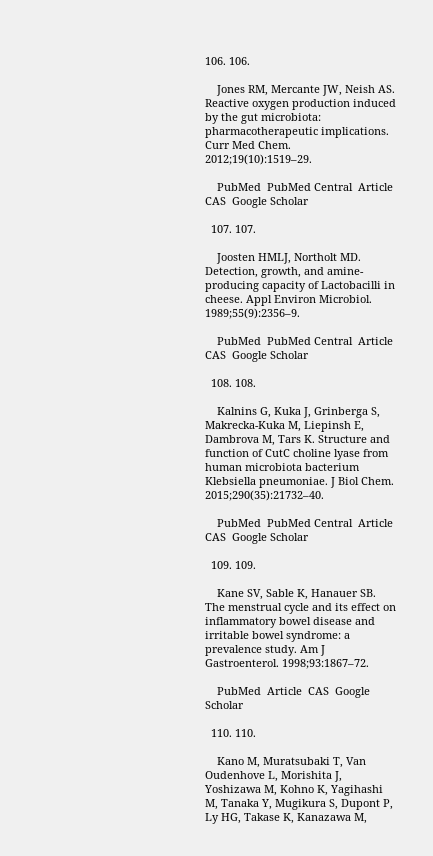106. 106.

    Jones RM, Mercante JW, Neish AS. Reactive oxygen production induced by the gut microbiota: pharmacotherapeutic implications. Curr Med Chem. 2012;19(10):1519–29.

    PubMed  PubMed Central  Article  CAS  Google Scholar

  107. 107.

    Joosten HMLJ, Northolt MD. Detection, growth, and amine-producing capacity of Lactobacilli in cheese. Appl Environ Microbiol. 1989;55(9):2356–9.

    PubMed  PubMed Central  Article  CAS  Google Scholar

  108. 108.

    Kalnins G, Kuka J, Grinberga S, Makrecka-Kuka M, Liepinsh E, Dambrova M, Tars K. Structure and function of CutC choline lyase from human microbiota bacterium Klebsiella pneumoniae. J Biol Chem. 2015;290(35):21732–40.

    PubMed  PubMed Central  Article  CAS  Google Scholar

  109. 109.

    Kane SV, Sable K, Hanauer SB. The menstrual cycle and its effect on inflammatory bowel disease and irritable bowel syndrome: a prevalence study. Am J Gastroenterol. 1998;93:1867–72.

    PubMed  Article  CAS  Google Scholar

  110. 110.

    Kano M, Muratsubaki T, Van Oudenhove L, Morishita J, Yoshizawa M, Kohno K, Yagihashi M, Tanaka Y, Mugikura S, Dupont P, Ly HG, Takase K, Kanazawa M,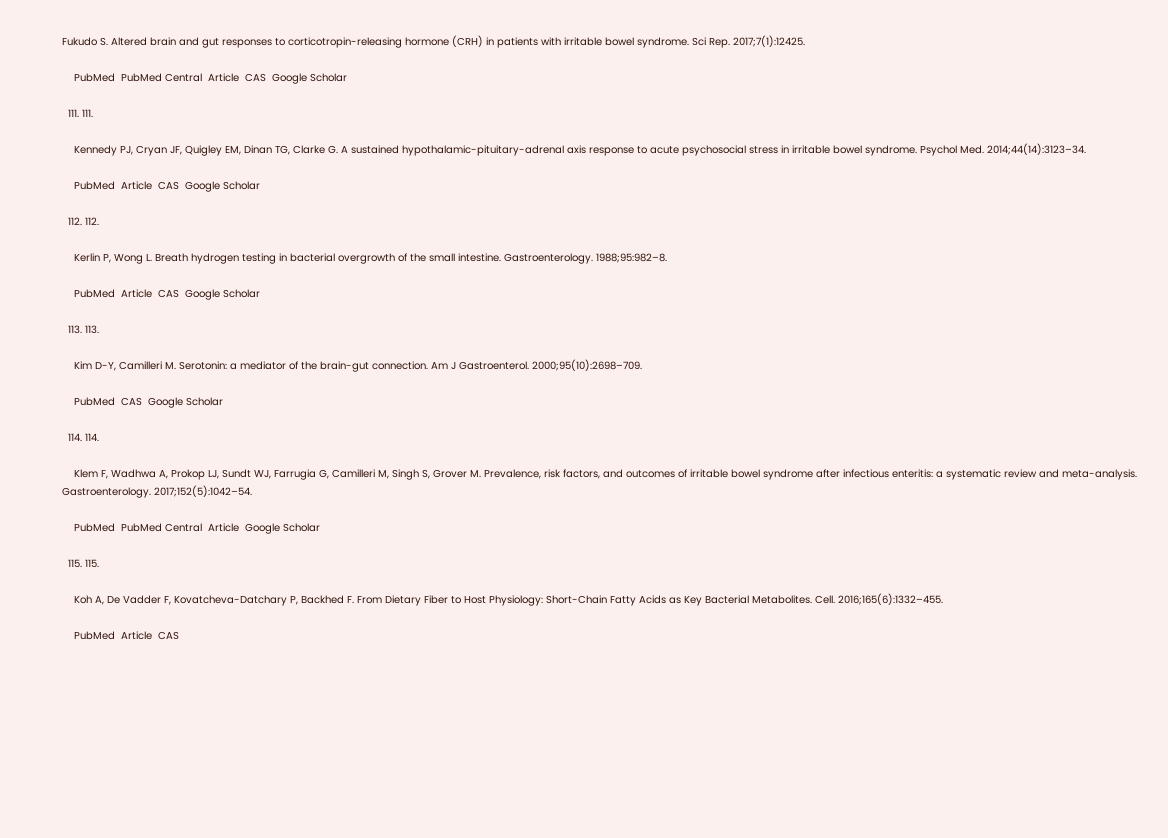Fukudo S. Altered brain and gut responses to corticotropin-releasing hormone (CRH) in patients with irritable bowel syndrome. Sci Rep. 2017;7(1):12425.

    PubMed  PubMed Central  Article  CAS  Google Scholar

  111. 111.

    Kennedy PJ, Cryan JF, Quigley EM, Dinan TG, Clarke G. A sustained hypothalamic-pituitary-adrenal axis response to acute psychosocial stress in irritable bowel syndrome. Psychol Med. 2014;44(14):3123–34.

    PubMed  Article  CAS  Google Scholar

  112. 112.

    Kerlin P, Wong L. Breath hydrogen testing in bacterial overgrowth of the small intestine. Gastroenterology. 1988;95:982–8.

    PubMed  Article  CAS  Google Scholar

  113. 113.

    Kim D-Y, Camilleri M. Serotonin: a mediator of the brain-gut connection. Am J Gastroenterol. 2000;95(10):2698–709.

    PubMed  CAS  Google Scholar

  114. 114.

    Klem F, Wadhwa A, Prokop LJ, Sundt WJ, Farrugia G, Camilleri M, Singh S, Grover M. Prevalence, risk factors, and outcomes of irritable bowel syndrome after infectious enteritis: a systematic review and meta-analysis. Gastroenterology. 2017;152(5):1042–54.

    PubMed  PubMed Central  Article  Google Scholar

  115. 115.

    Koh A, De Vadder F, Kovatcheva-Datchary P, Backhed F. From Dietary Fiber to Host Physiology: Short-Chain Fatty Acids as Key Bacterial Metabolites. Cell. 2016;165(6):1332–455.

    PubMed  Article  CAS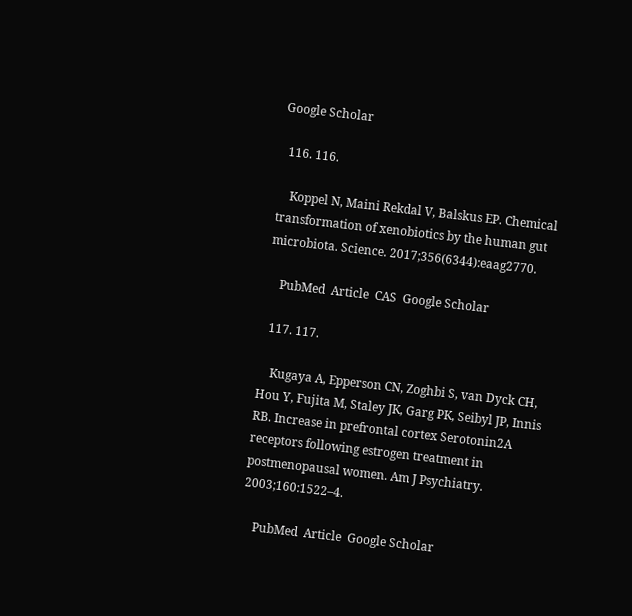Google Scholar

  116. 116.

    Koppel N, Maini Rekdal V, Balskus EP. Chemical transformation of xenobiotics by the human gut microbiota. Science. 2017;356(6344):eaag2770.

    PubMed  Article  CAS  Google Scholar

  117. 117.

    Kugaya A, Epperson CN, Zoghbi S, van Dyck CH, Hou Y, Fujita M, Staley JK, Garg PK, Seibyl JP, Innis RB. Increase in prefrontal cortex Serotonin2A receptors following estrogen treatment in postmenopausal women. Am J Psychiatry. 2003;160:1522–4.

    PubMed  Article  Google Scholar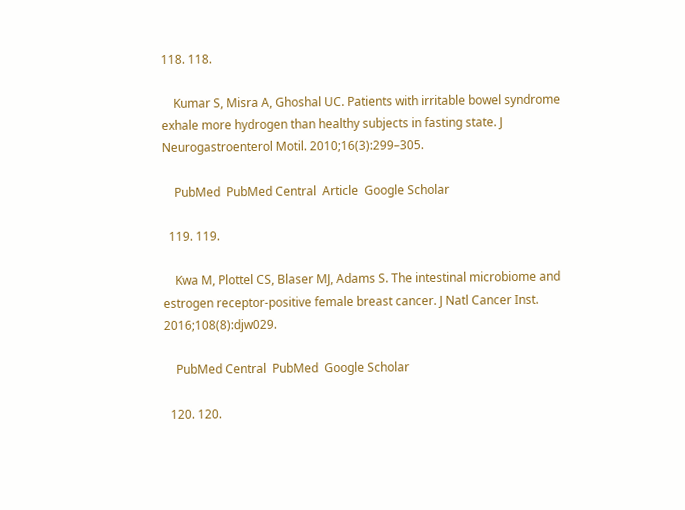118. 118.

    Kumar S, Misra A, Ghoshal UC. Patients with irritable bowel syndrome exhale more hydrogen than healthy subjects in fasting state. J Neurogastroenterol Motil. 2010;16(3):299–305.

    PubMed  PubMed Central  Article  Google Scholar

  119. 119.

    Kwa M, Plottel CS, Blaser MJ, Adams S. The intestinal microbiome and estrogen receptor-positive female breast cancer. J Natl Cancer Inst. 2016;108(8):djw029.

    PubMed Central  PubMed  Google Scholar

  120. 120.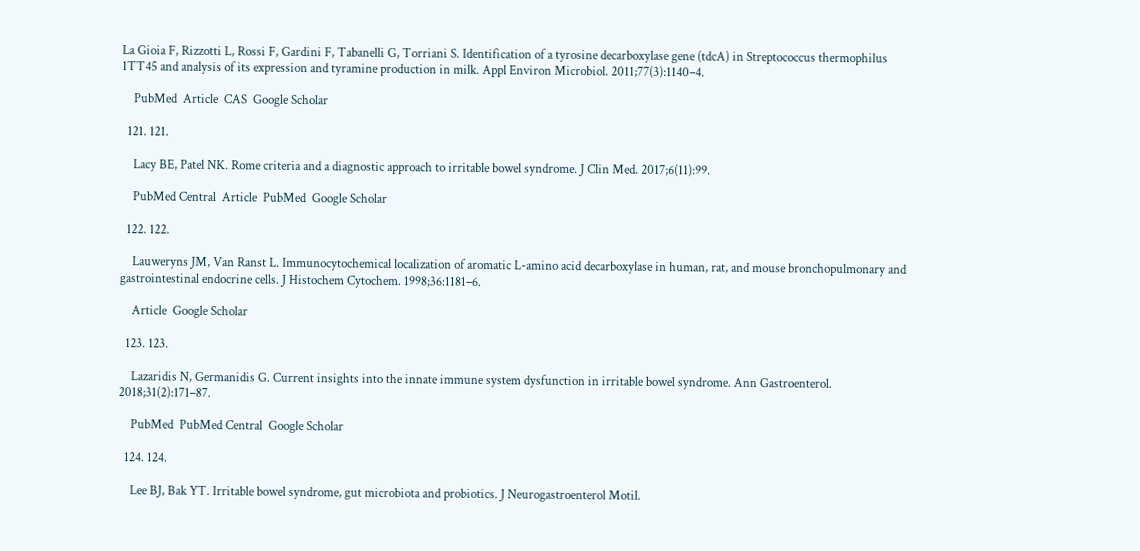La Gioia F, Rizzotti L, Rossi F, Gardini F, Tabanelli G, Torriani S. Identification of a tyrosine decarboxylase gene (tdcA) in Streptococcus thermophilus 1TT45 and analysis of its expression and tyramine production in milk. Appl Environ Microbiol. 2011;77(3):1140–4.

    PubMed  Article  CAS  Google Scholar

  121. 121.

    Lacy BE, Patel NK. Rome criteria and a diagnostic approach to irritable bowel syndrome. J Clin Med. 2017;6(11):99.

    PubMed Central  Article  PubMed  Google Scholar

  122. 122.

    Lauweryns JM, Van Ranst L. Immunocytochemical localization of aromatic L-amino acid decarboxylase in human, rat, and mouse bronchopulmonary and gastrointestinal endocrine cells. J Histochem Cytochem. 1998;36:1181–6.

    Article  Google Scholar

  123. 123.

    Lazaridis N, Germanidis G. Current insights into the innate immune system dysfunction in irritable bowel syndrome. Ann Gastroenterol. 2018;31(2):171–87.

    PubMed  PubMed Central  Google Scholar

  124. 124.

    Lee BJ, Bak YT. Irritable bowel syndrome, gut microbiota and probiotics. J Neurogastroenterol Motil.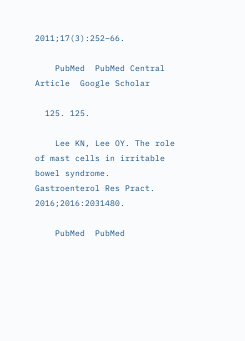2011;17(3):252–66.

    PubMed  PubMed Central  Article  Google Scholar

  125. 125.

    Lee KN, Lee OY. The role of mast cells in irritable bowel syndrome. Gastroenterol Res Pract. 2016;2016:2031480.

    PubMed  PubMed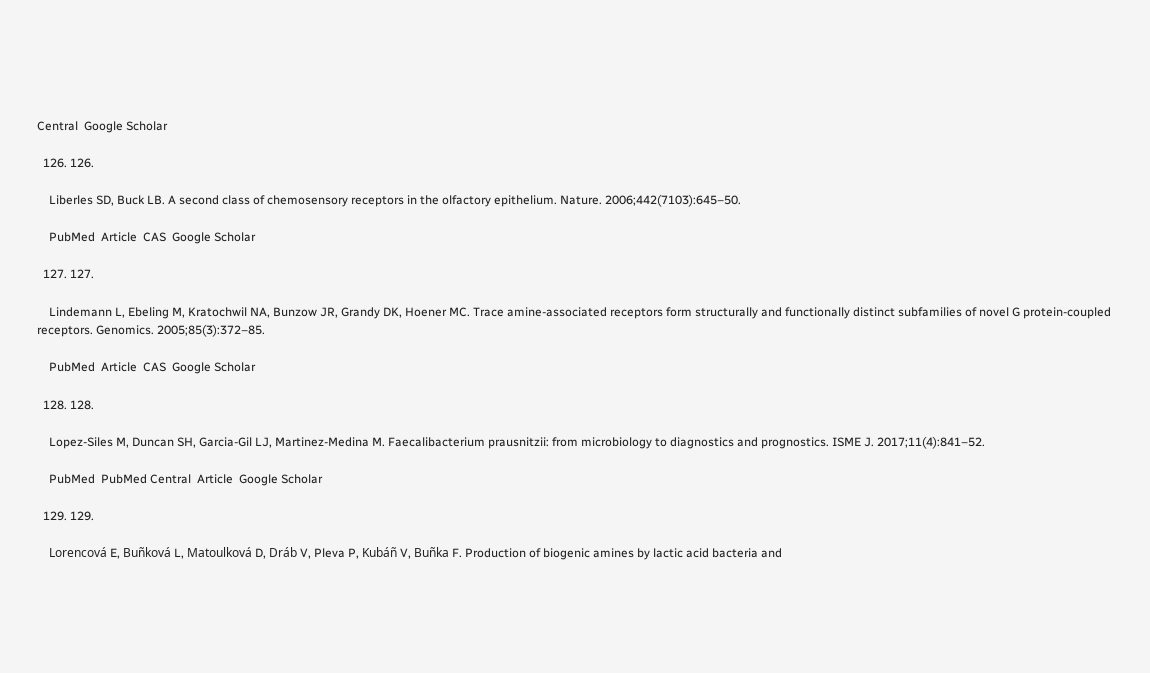Central  Google Scholar

  126. 126.

    Liberles SD, Buck LB. A second class of chemosensory receptors in the olfactory epithelium. Nature. 2006;442(7103):645–50.

    PubMed  Article  CAS  Google Scholar

  127. 127.

    Lindemann L, Ebeling M, Kratochwil NA, Bunzow JR, Grandy DK, Hoener MC. Trace amine-associated receptors form structurally and functionally distinct subfamilies of novel G protein-coupled receptors. Genomics. 2005;85(3):372–85.

    PubMed  Article  CAS  Google Scholar

  128. 128.

    Lopez-Siles M, Duncan SH, Garcia-Gil LJ, Martinez-Medina M. Faecalibacterium prausnitzii: from microbiology to diagnostics and prognostics. ISME J. 2017;11(4):841–52.

    PubMed  PubMed Central  Article  Google Scholar

  129. 129.

    Lorencová E, Buñková L, Matoulková D, Dráb V, Pleva P, Kubáñ V, Buñka F. Production of biogenic amines by lactic acid bacteria and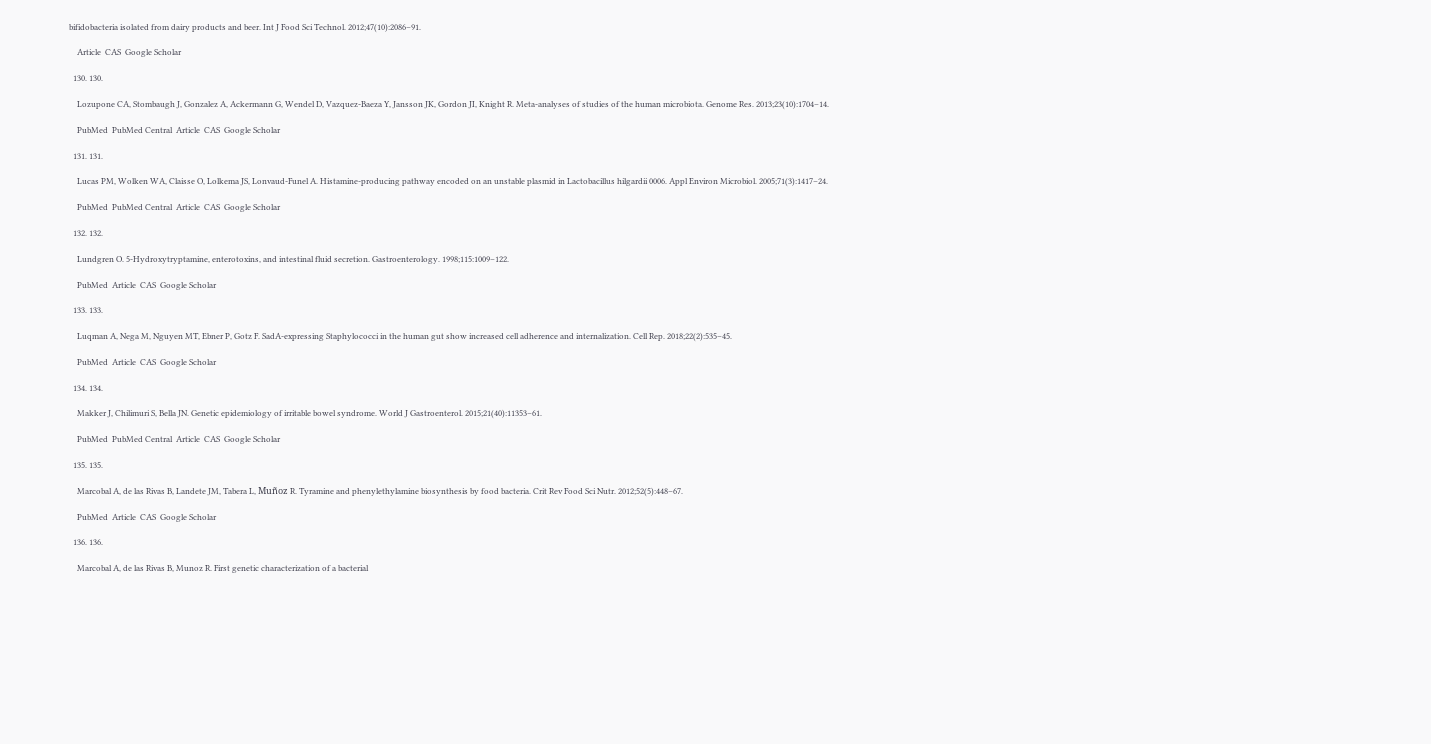bifidobacteria isolated from dairy products and beer. Int J Food Sci Technol. 2012;47(10):2086–91.

    Article  CAS  Google Scholar

  130. 130.

    Lozupone CA, Stombaugh J, Gonzalez A, Ackermann G, Wendel D, Vazquez-Baeza Y, Jansson JK, Gordon JI, Knight R. Meta-analyses of studies of the human microbiota. Genome Res. 2013;23(10):1704–14.

    PubMed  PubMed Central  Article  CAS  Google Scholar

  131. 131.

    Lucas PM, Wolken WA, Claisse O, Lolkema JS, Lonvaud-Funel A. Histamine-producing pathway encoded on an unstable plasmid in Lactobacillus hilgardii 0006. Appl Environ Microbiol. 2005;71(3):1417–24.

    PubMed  PubMed Central  Article  CAS  Google Scholar

  132. 132.

    Lundgren O. 5-Hydroxytryptamine, enterotoxins, and intestinal fluid secretion. Gastroenterology. 1998;115:1009–122.

    PubMed  Article  CAS  Google Scholar

  133. 133.

    Luqman A, Nega M, Nguyen MT, Ebner P, Gotz F. SadA-expressing Staphylococci in the human gut show increased cell adherence and internalization. Cell Rep. 2018;22(2):535–45.

    PubMed  Article  CAS  Google Scholar

  134. 134.

    Makker J, Chilimuri S, Bella JN. Genetic epidemiology of irritable bowel syndrome. World J Gastroenterol. 2015;21(40):11353–61.

    PubMed  PubMed Central  Article  CAS  Google Scholar

  135. 135.

    Marcobal A, de las Rivas B, Landete JM, Tabera L, Muñoz R. Tyramine and phenylethylamine biosynthesis by food bacteria. Crit Rev Food Sci Nutr. 2012;52(5):448–67.

    PubMed  Article  CAS  Google Scholar

  136. 136.

    Marcobal A, de las Rivas B, Munoz R. First genetic characterization of a bacterial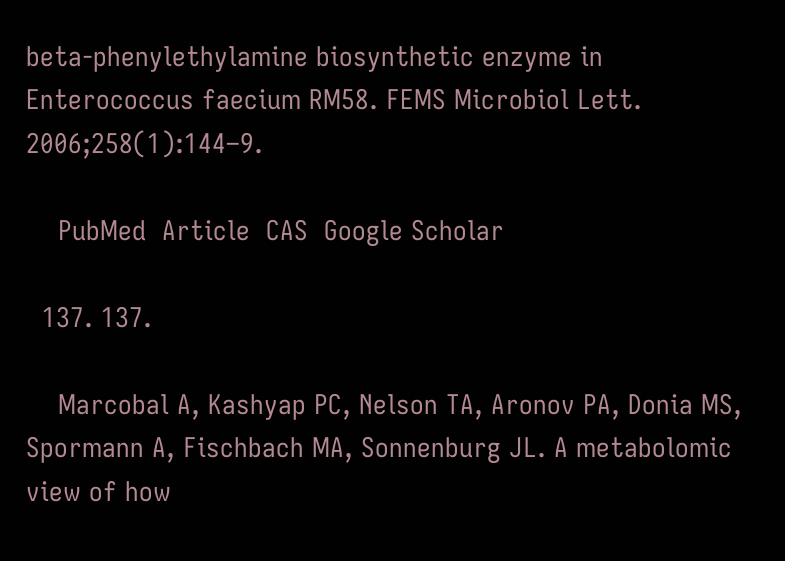beta-phenylethylamine biosynthetic enzyme in Enterococcus faecium RM58. FEMS Microbiol Lett. 2006;258(1):144–9.

    PubMed  Article  CAS  Google Scholar

  137. 137.

    Marcobal A, Kashyap PC, Nelson TA, Aronov PA, Donia MS, Spormann A, Fischbach MA, Sonnenburg JL. A metabolomic view of how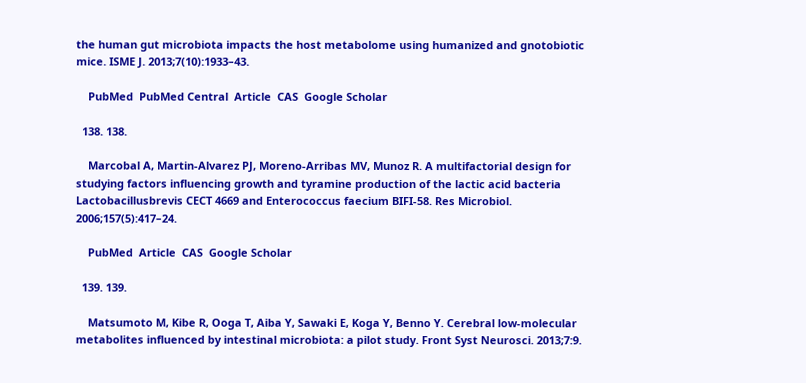the human gut microbiota impacts the host metabolome using humanized and gnotobiotic mice. ISME J. 2013;7(10):1933–43.

    PubMed  PubMed Central  Article  CAS  Google Scholar

  138. 138.

    Marcobal A, Martin-Alvarez PJ, Moreno-Arribas MV, Munoz R. A multifactorial design for studying factors influencing growth and tyramine production of the lactic acid bacteria Lactobacillusbrevis CECT 4669 and Enterococcus faecium BIFI-58. Res Microbiol. 2006;157(5):417–24.

    PubMed  Article  CAS  Google Scholar

  139. 139.

    Matsumoto M, Kibe R, Ooga T, Aiba Y, Sawaki E, Koga Y, Benno Y. Cerebral low-molecular metabolites influenced by intestinal microbiota: a pilot study. Front Syst Neurosci. 2013;7:9.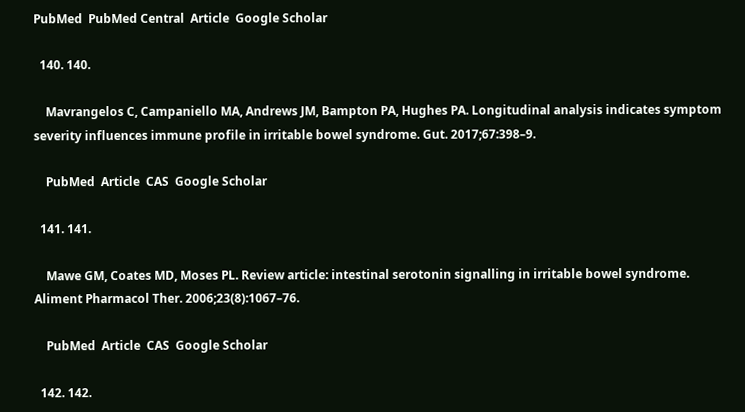PubMed  PubMed Central  Article  Google Scholar

  140. 140.

    Mavrangelos C, Campaniello MA, Andrews JM, Bampton PA, Hughes PA. Longitudinal analysis indicates symptom severity influences immune profile in irritable bowel syndrome. Gut. 2017;67:398–9.

    PubMed  Article  CAS  Google Scholar

  141. 141.

    Mawe GM, Coates MD, Moses PL. Review article: intestinal serotonin signalling in irritable bowel syndrome. Aliment Pharmacol Ther. 2006;23(8):1067–76.

    PubMed  Article  CAS  Google Scholar

  142. 142.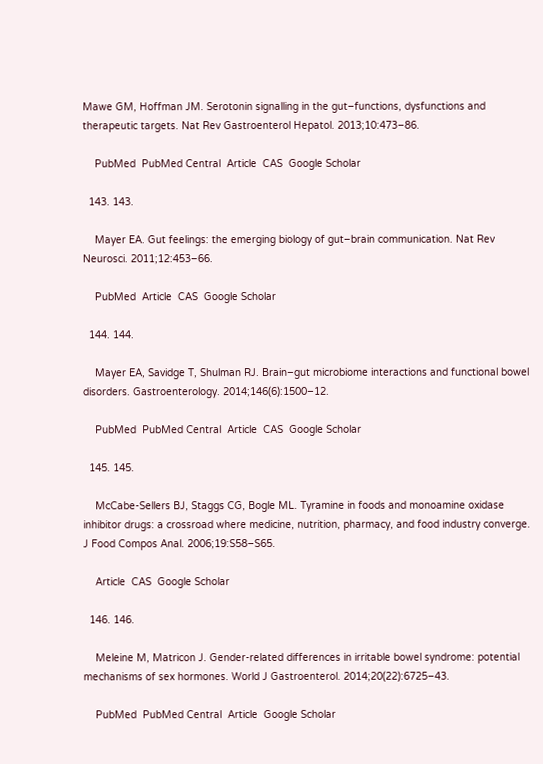Mawe GM, Hoffman JM. Serotonin signalling in the gut–functions, dysfunctions and therapeutic targets. Nat Rev Gastroenterol Hepatol. 2013;10:473–86.

    PubMed  PubMed Central  Article  CAS  Google Scholar

  143. 143.

    Mayer EA. Gut feelings: the emerging biology of gut–brain communication. Nat Rev Neurosci. 2011;12:453–66.

    PubMed  Article  CAS  Google Scholar

  144. 144.

    Mayer EA, Savidge T, Shulman RJ. Brain–gut microbiome interactions and functional bowel disorders. Gastroenterology. 2014;146(6):1500–12.

    PubMed  PubMed Central  Article  CAS  Google Scholar

  145. 145.

    McCabe-Sellers BJ, Staggs CG, Bogle ML. Tyramine in foods and monoamine oxidase inhibitor drugs: a crossroad where medicine, nutrition, pharmacy, and food industry converge. J Food Compos Anal. 2006;19:S58–S65.

    Article  CAS  Google Scholar

  146. 146.

    Meleine M, Matricon J. Gender-related differences in irritable bowel syndrome: potential mechanisms of sex hormones. World J Gastroenterol. 2014;20(22):6725–43.

    PubMed  PubMed Central  Article  Google Scholar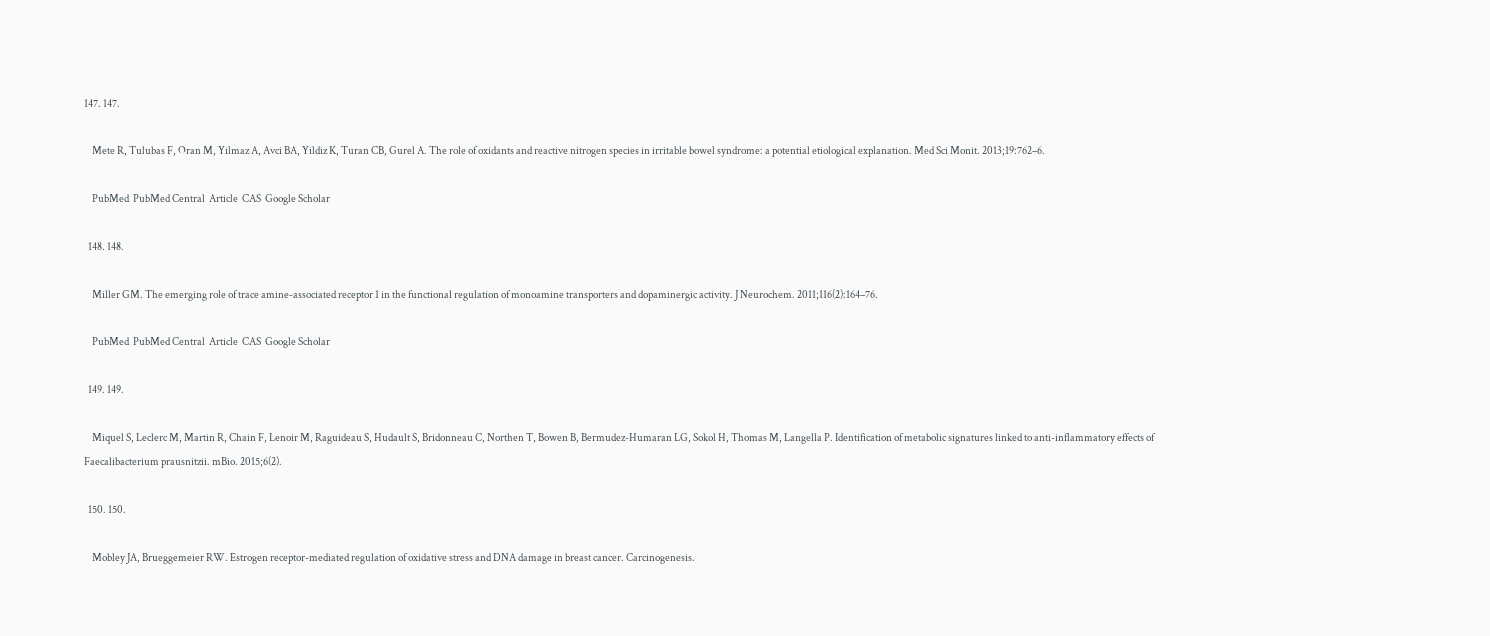147. 147.

    Mete R, Tulubas F, Oran M, Yilmaz A, Avci BA, Yildiz K, Turan CB, Gurel A. The role of oxidants and reactive nitrogen species in irritable bowel syndrome: a potential etiological explanation. Med Sci Monit. 2013;19:762–6.

    PubMed  PubMed Central  Article  CAS  Google Scholar

  148. 148.

    Miller GM. The emerging role of trace amine-associated receptor 1 in the functional regulation of monoamine transporters and dopaminergic activity. J Neurochem. 2011;116(2):164–76.

    PubMed  PubMed Central  Article  CAS  Google Scholar

  149. 149.

    Miquel S, Leclerc M, Martin R, Chain F, Lenoir M, Raguideau S, Hudault S, Bridonneau C, Northen T, Bowen B, Bermudez-Humaran LG, Sokol H, Thomas M, Langella P. Identification of metabolic signatures linked to anti-inflammatory effects of Faecalibacterium prausnitzii. mBio. 2015;6(2).

  150. 150.

    Mobley JA, Brueggemeier RW. Estrogen receptor-mediated regulation of oxidative stress and DNA damage in breast cancer. Carcinogenesis.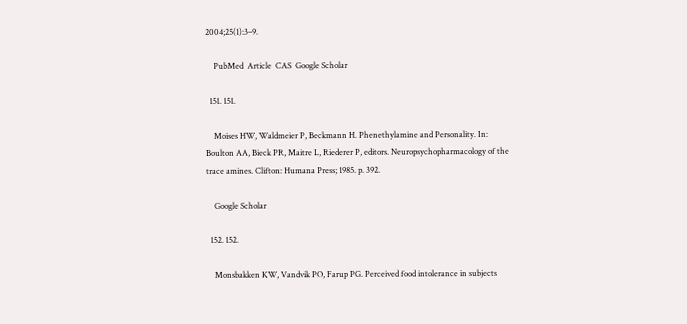2004;25(1):3–9.

    PubMed  Article  CAS  Google Scholar

  151. 151.

    Moises HW, Waldmeier P, Beckmann H. Phenethylamine and Personality. In: Boulton AA, Bieck PR, Maitre L, Riederer P, editors. Neuropsychopharmacology of the trace amines. Clifton: Humana Press; 1985. p. 392.

    Google Scholar

  152. 152.

    Monsbakken KW, Vandvik PO, Farup PG. Perceived food intolerance in subjects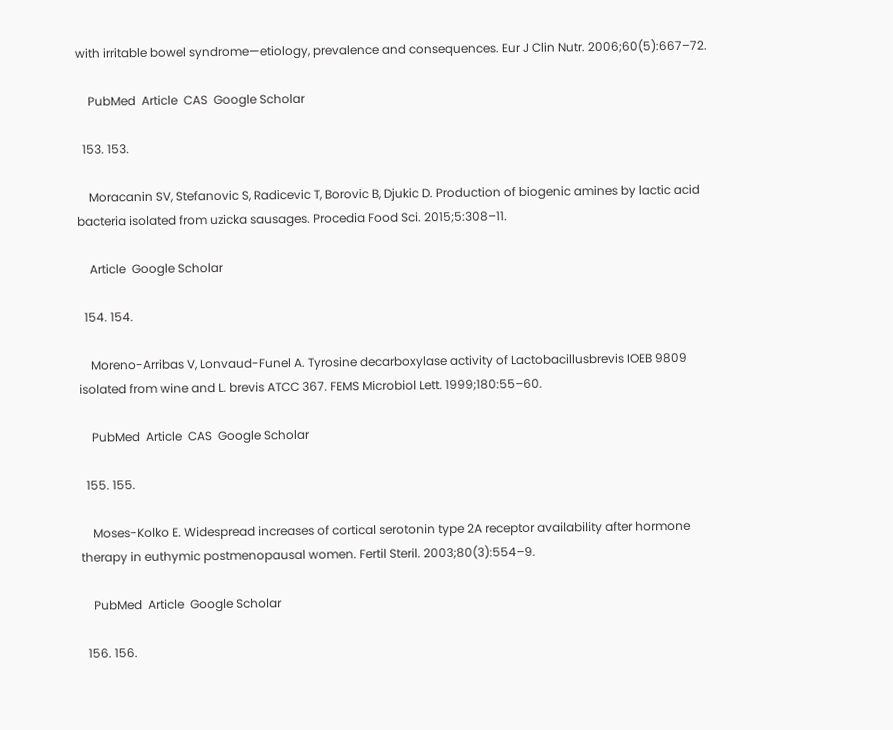with irritable bowel syndrome—etiology, prevalence and consequences. Eur J Clin Nutr. 2006;60(5):667–72.

    PubMed  Article  CAS  Google Scholar

  153. 153.

    Moracanin SV, Stefanovic S, Radicevic T, Borovic B, Djukic D. Production of biogenic amines by lactic acid bacteria isolated from uzicka sausages. Procedia Food Sci. 2015;5:308–11.

    Article  Google Scholar

  154. 154.

    Moreno-Arribas V, Lonvaud-Funel A. Tyrosine decarboxylase activity of Lactobacillusbrevis IOEB 9809 isolated from wine and L. brevis ATCC 367. FEMS Microbiol Lett. 1999;180:55–60.

    PubMed  Article  CAS  Google Scholar

  155. 155.

    Moses-Kolko E. Widespread increases of cortical serotonin type 2A receptor availability after hormone therapy in euthymic postmenopausal women. Fertil Steril. 2003;80(3):554–9.

    PubMed  Article  Google Scholar

  156. 156.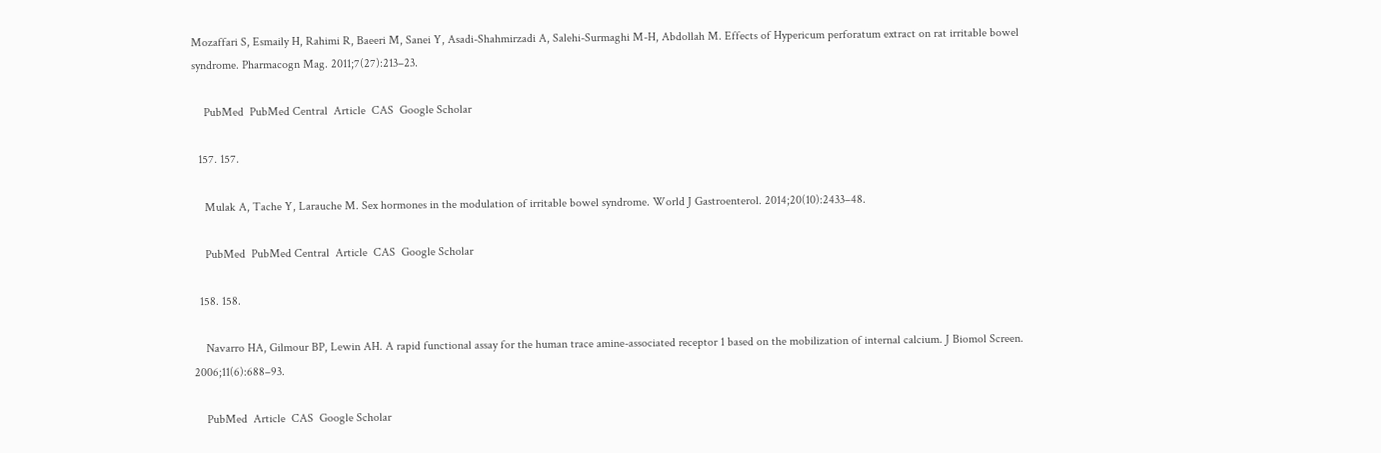Mozaffari S, Esmaily H, Rahimi R, Baeeri M, Sanei Y, Asadi-Shahmirzadi A, Salehi-Surmaghi M-H, Abdollah M. Effects of Hypericum perforatum extract on rat irritable bowel syndrome. Pharmacogn Mag. 2011;7(27):213–23.

    PubMed  PubMed Central  Article  CAS  Google Scholar

  157. 157.

    Mulak A, Tache Y, Larauche M. Sex hormones in the modulation of irritable bowel syndrome. World J Gastroenterol. 2014;20(10):2433–48.

    PubMed  PubMed Central  Article  CAS  Google Scholar

  158. 158.

    Navarro HA, Gilmour BP, Lewin AH. A rapid functional assay for the human trace amine-associated receptor 1 based on the mobilization of internal calcium. J Biomol Screen. 2006;11(6):688–93.

    PubMed  Article  CAS  Google Scholar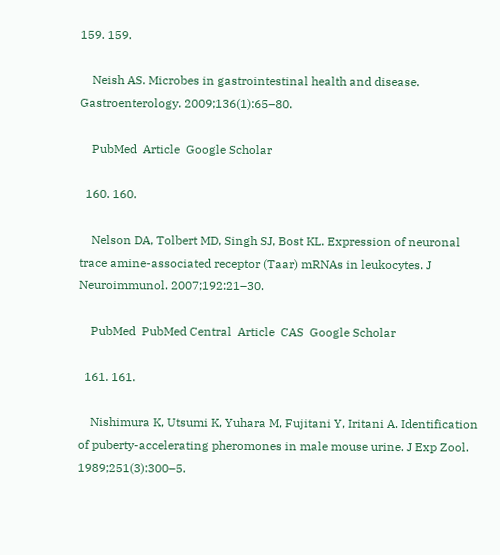159. 159.

    Neish AS. Microbes in gastrointestinal health and disease. Gastroenterology. 2009;136(1):65–80.

    PubMed  Article  Google Scholar

  160. 160.

    Nelson DA, Tolbert MD, Singh SJ, Bost KL. Expression of neuronal trace amine-associated receptor (Taar) mRNAs in leukocytes. J Neuroimmunol. 2007;192:21–30.

    PubMed  PubMed Central  Article  CAS  Google Scholar

  161. 161.

    Nishimura K, Utsumi K, Yuhara M, Fujitani Y, Iritani A. Identification of puberty-accelerating pheromones in male mouse urine. J Exp Zool. 1989;251(3):300–5.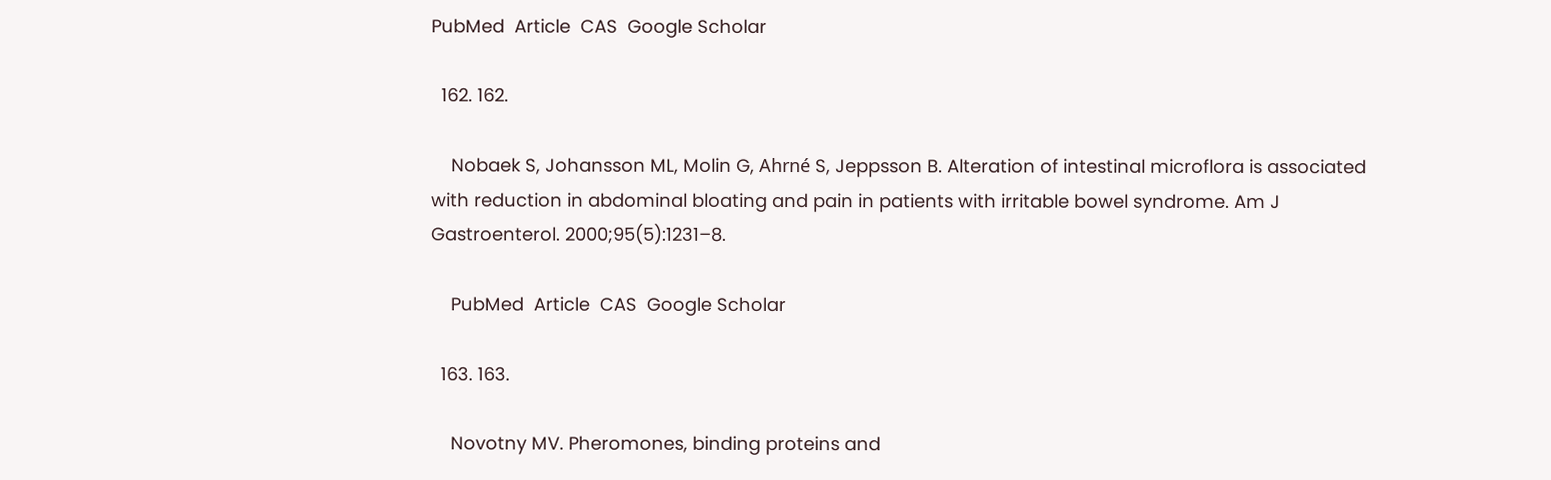PubMed  Article  CAS  Google Scholar

  162. 162.

    Nobaek S, Johansson ML, Molin G, Ahrné S, Jeppsson B. Alteration of intestinal microflora is associated with reduction in abdominal bloating and pain in patients with irritable bowel syndrome. Am J Gastroenterol. 2000;95(5):1231–8.

    PubMed  Article  CAS  Google Scholar

  163. 163.

    Novotny MV. Pheromones, binding proteins and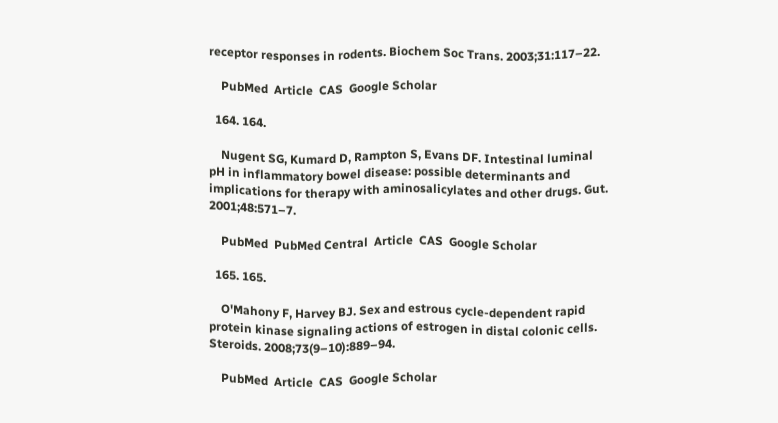receptor responses in rodents. Biochem Soc Trans. 2003;31:117–22.

    PubMed  Article  CAS  Google Scholar

  164. 164.

    Nugent SG, Kumard D, Rampton S, Evans DF. Intestinal luminal pH in inflammatory bowel disease: possible determinants and implications for therapy with aminosalicylates and other drugs. Gut. 2001;48:571–7.

    PubMed  PubMed Central  Article  CAS  Google Scholar

  165. 165.

    O'Mahony F, Harvey BJ. Sex and estrous cycle-dependent rapid protein kinase signaling actions of estrogen in distal colonic cells. Steroids. 2008;73(9–10):889–94.

    PubMed  Article  CAS  Google Scholar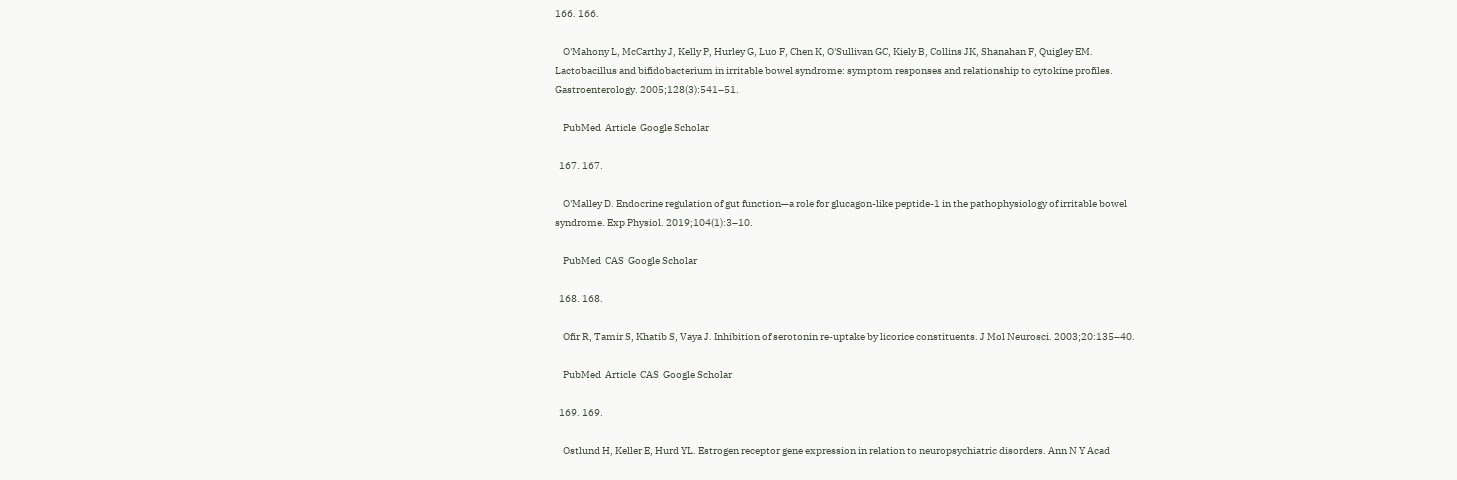166. 166.

    O'Mahony L, McCarthy J, Kelly P, Hurley G, Luo F, Chen K, O'Sullivan GC, Kiely B, Collins JK, Shanahan F, Quigley EM. Lactobacillus and bifidobacterium in irritable bowel syndrome: symptom responses and relationship to cytokine profiles. Gastroenterology. 2005;128(3):541–51.

    PubMed  Article  Google Scholar

  167. 167.

    O'Malley D. Endocrine regulation of gut function—a role for glucagon-like peptide-1 in the pathophysiology of irritable bowel syndrome. Exp Physiol. 2019;104(1):3–10.

    PubMed  CAS  Google Scholar

  168. 168.

    Ofir R, Tamir S, Khatib S, Vaya J. Inhibition of serotonin re-uptake by licorice constituents. J Mol Neurosci. 2003;20:135–40.

    PubMed  Article  CAS  Google Scholar

  169. 169.

    Ostlund H, Keller E, Hurd YL. Estrogen receptor gene expression in relation to neuropsychiatric disorders. Ann N Y Acad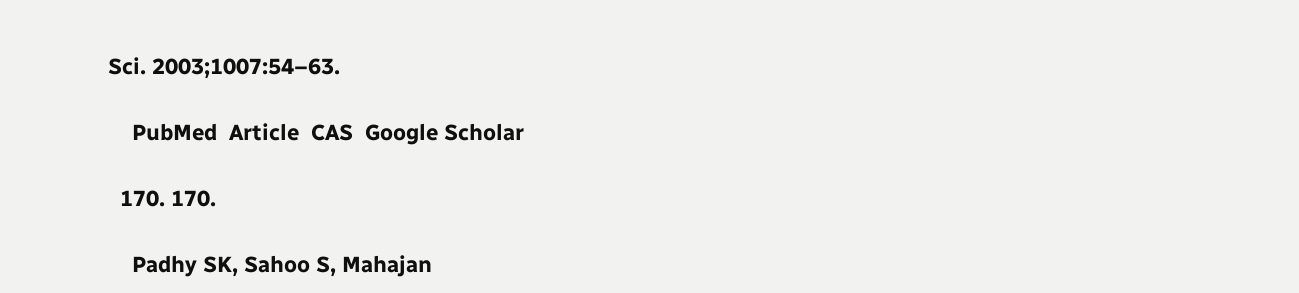Sci. 2003;1007:54–63.

    PubMed  Article  CAS  Google Scholar

  170. 170.

    Padhy SK, Sahoo S, Mahajan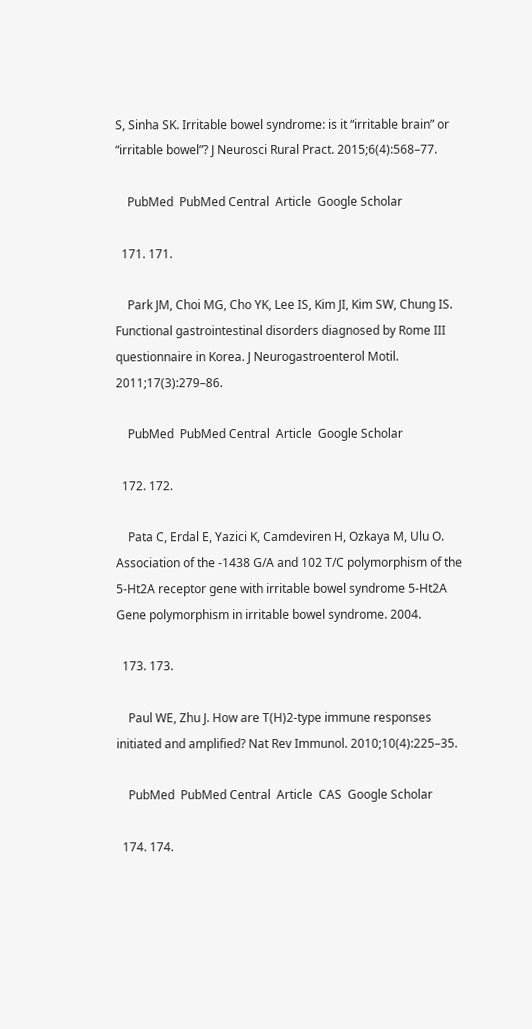S, Sinha SK. Irritable bowel syndrome: is it “irritable brain” or “irritable bowel”? J Neurosci Rural Pract. 2015;6(4):568–77.

    PubMed  PubMed Central  Article  Google Scholar

  171. 171.

    Park JM, Choi MG, Cho YK, Lee IS, Kim JI, Kim SW, Chung IS. Functional gastrointestinal disorders diagnosed by Rome III questionnaire in Korea. J Neurogastroenterol Motil. 2011;17(3):279–86.

    PubMed  PubMed Central  Article  Google Scholar

  172. 172.

    Pata C, Erdal E, Yazici K, Camdeviren H, Ozkaya M, Ulu O. Association of the -1438 G/A and 102 T/C polymorphism of the 5-Ht2A receptor gene with irritable bowel syndrome 5-Ht2A Gene polymorphism in irritable bowel syndrome. 2004.

  173. 173.

    Paul WE, Zhu J. How are T(H)2-type immune responses initiated and amplified? Nat Rev Immunol. 2010;10(4):225–35.

    PubMed  PubMed Central  Article  CAS  Google Scholar

  174. 174.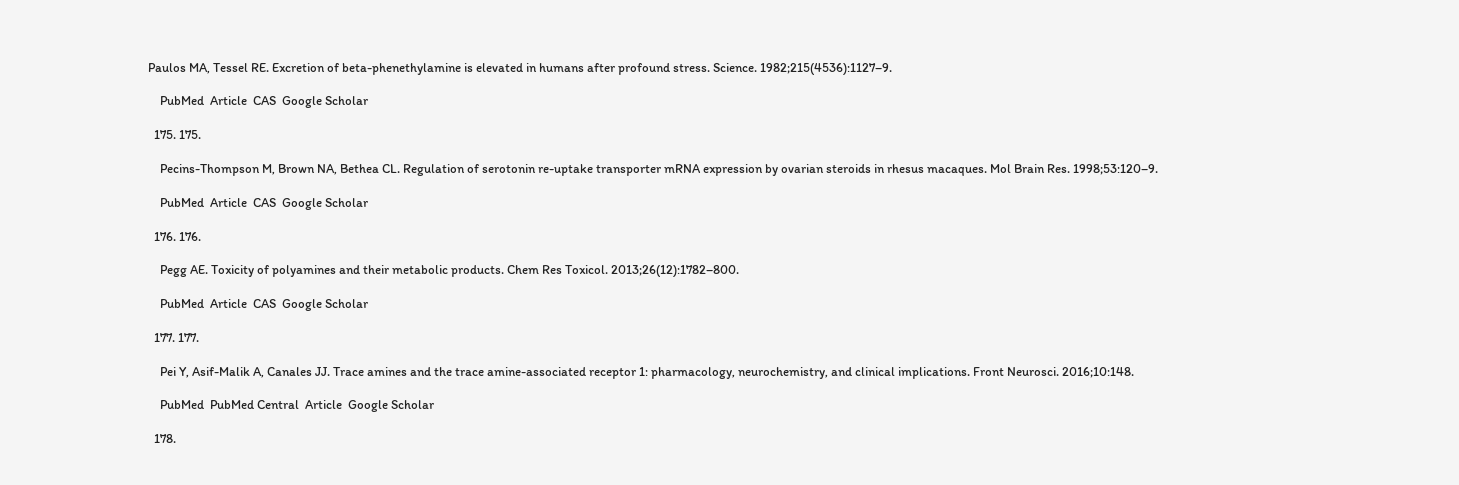Paulos MA, Tessel RE. Excretion of beta-phenethylamine is elevated in humans after profound stress. Science. 1982;215(4536):1127–9.

    PubMed  Article  CAS  Google Scholar

  175. 175.

    Pecins-Thompson M, Brown NA, Bethea CL. Regulation of serotonin re-uptake transporter mRNA expression by ovarian steroids in rhesus macaques. Mol Brain Res. 1998;53:120–9.

    PubMed  Article  CAS  Google Scholar

  176. 176.

    Pegg AE. Toxicity of polyamines and their metabolic products. Chem Res Toxicol. 2013;26(12):1782–800.

    PubMed  Article  CAS  Google Scholar

  177. 177.

    Pei Y, Asif-Malik A, Canales JJ. Trace amines and the trace amine-associated receptor 1: pharmacology, neurochemistry, and clinical implications. Front Neurosci. 2016;10:148.

    PubMed  PubMed Central  Article  Google Scholar

  178.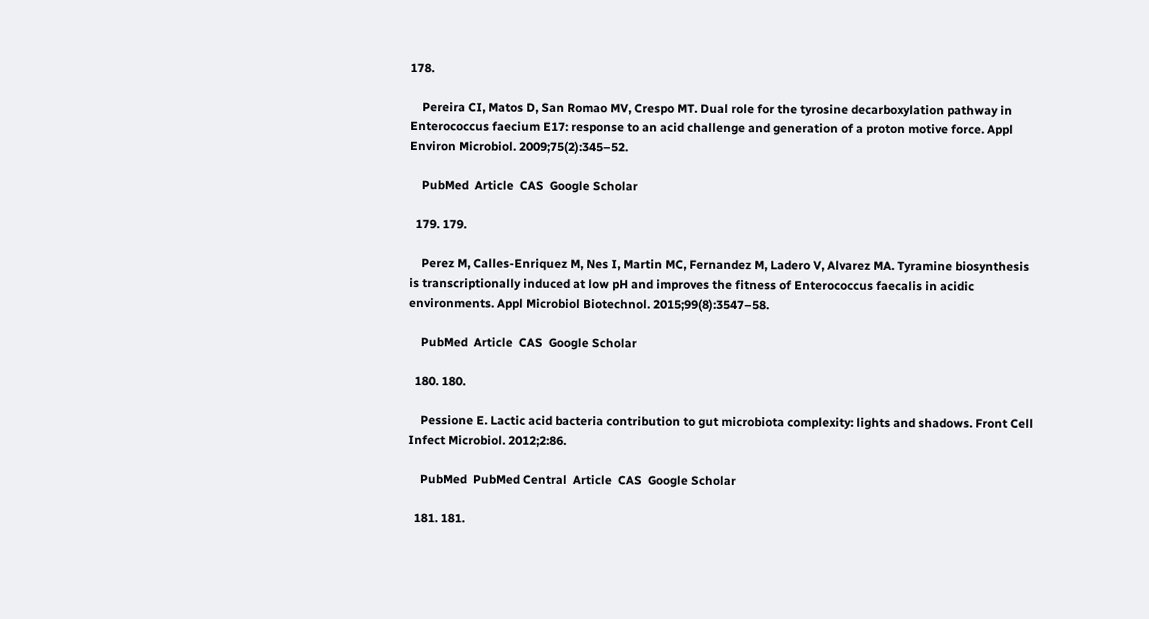178.

    Pereira CI, Matos D, San Romao MV, Crespo MT. Dual role for the tyrosine decarboxylation pathway in Enterococcus faecium E17: response to an acid challenge and generation of a proton motive force. Appl Environ Microbiol. 2009;75(2):345–52.

    PubMed  Article  CAS  Google Scholar

  179. 179.

    Perez M, Calles-Enriquez M, Nes I, Martin MC, Fernandez M, Ladero V, Alvarez MA. Tyramine biosynthesis is transcriptionally induced at low pH and improves the fitness of Enterococcus faecalis in acidic environments. Appl Microbiol Biotechnol. 2015;99(8):3547–58.

    PubMed  Article  CAS  Google Scholar

  180. 180.

    Pessione E. Lactic acid bacteria contribution to gut microbiota complexity: lights and shadows. Front Cell Infect Microbiol. 2012;2:86.

    PubMed  PubMed Central  Article  CAS  Google Scholar

  181. 181.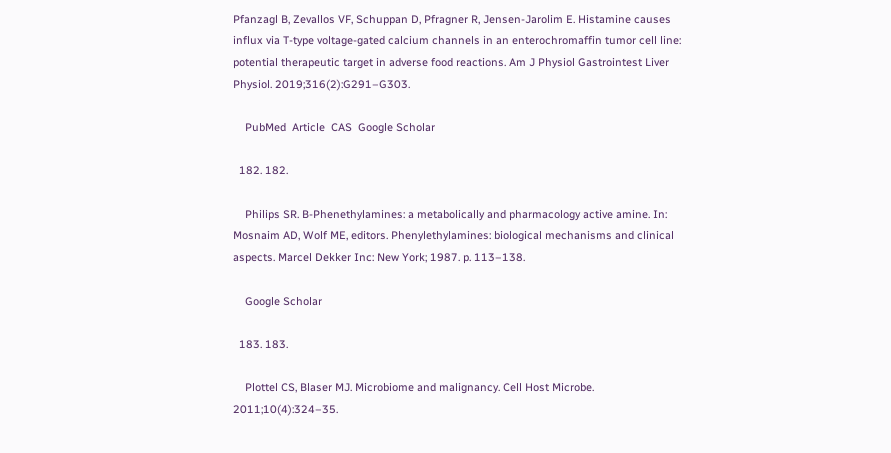Pfanzagl B, Zevallos VF, Schuppan D, Pfragner R, Jensen-Jarolim E. Histamine causes influx via T-type voltage-gated calcium channels in an enterochromaffin tumor cell line: potential therapeutic target in adverse food reactions. Am J Physiol Gastrointest Liver Physiol. 2019;316(2):G291–G303.

    PubMed  Article  CAS  Google Scholar

  182. 182.

    Philips SR. B-Phenethylamines: a metabolically and pharmacology active amine. In: Mosnaim AD, Wolf ME, editors. Phenylethylamines: biological mechanisms and clinical aspects. Marcel Dekker Inc: New York; 1987. p. 113–138.

    Google Scholar

  183. 183.

    Plottel CS, Blaser MJ. Microbiome and malignancy. Cell Host Microbe. 2011;10(4):324–35.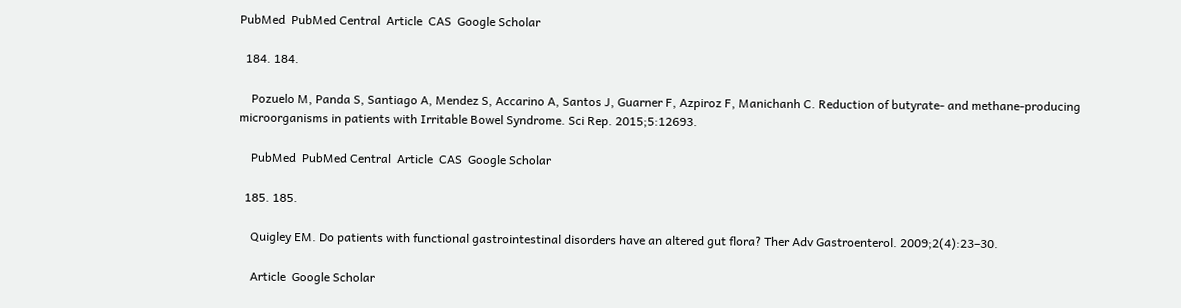PubMed  PubMed Central  Article  CAS  Google Scholar

  184. 184.

    Pozuelo M, Panda S, Santiago A, Mendez S, Accarino A, Santos J, Guarner F, Azpiroz F, Manichanh C. Reduction of butyrate- and methane-producing microorganisms in patients with Irritable Bowel Syndrome. Sci Rep. 2015;5:12693.

    PubMed  PubMed Central  Article  CAS  Google Scholar

  185. 185.

    Quigley EM. Do patients with functional gastrointestinal disorders have an altered gut flora? Ther Adv Gastroenterol. 2009;2(4):23–30.

    Article  Google Scholar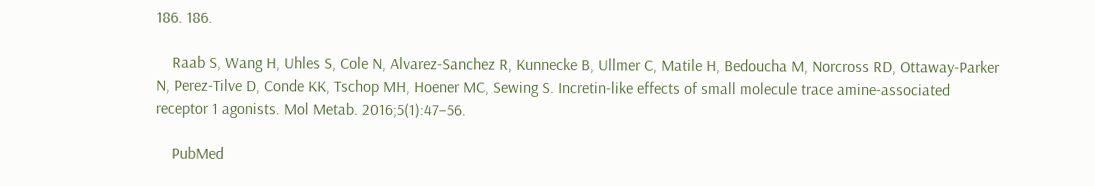186. 186.

    Raab S, Wang H, Uhles S, Cole N, Alvarez-Sanchez R, Kunnecke B, Ullmer C, Matile H, Bedoucha M, Norcross RD, Ottaway-Parker N, Perez-Tilve D, Conde KK, Tschop MH, Hoener MC, Sewing S. Incretin-like effects of small molecule trace amine-associated receptor 1 agonists. Mol Metab. 2016;5(1):47–56.

    PubMed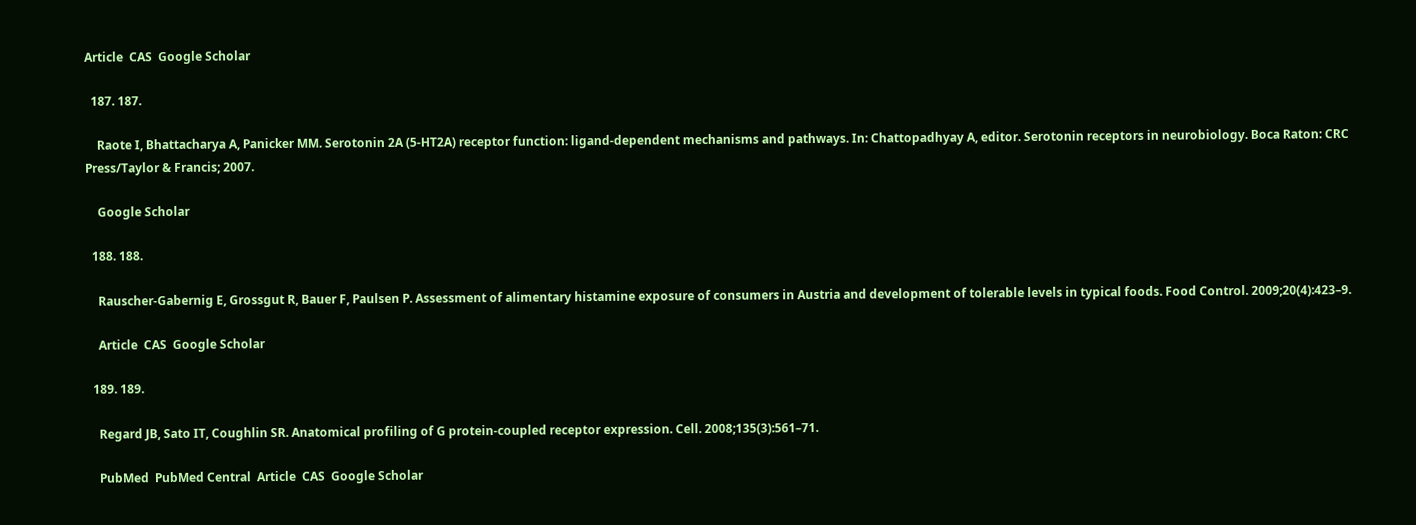Article  CAS  Google Scholar

  187. 187.

    Raote I, Bhattacharya A, Panicker MM. Serotonin 2A (5-HT2A) receptor function: ligand-dependent mechanisms and pathways. In: Chattopadhyay A, editor. Serotonin receptors in neurobiology. Boca Raton: CRC Press/Taylor & Francis; 2007.

    Google Scholar

  188. 188.

    Rauscher-Gabernig E, Grossgut R, Bauer F, Paulsen P. Assessment of alimentary histamine exposure of consumers in Austria and development of tolerable levels in typical foods. Food Control. 2009;20(4):423–9.

    Article  CAS  Google Scholar

  189. 189.

    Regard JB, Sato IT, Coughlin SR. Anatomical profiling of G protein-coupled receptor expression. Cell. 2008;135(3):561–71.

    PubMed  PubMed Central  Article  CAS  Google Scholar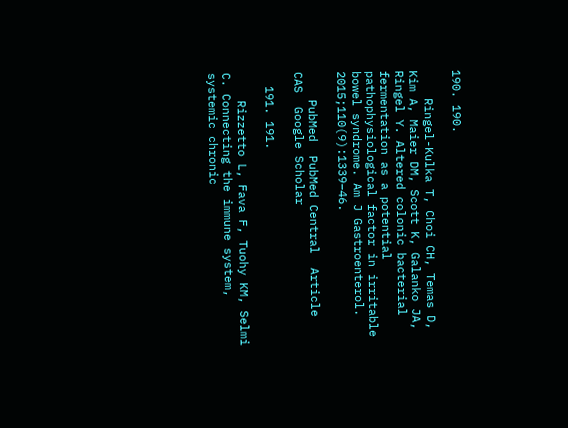190. 190.

    Ringel-Kulka T, Choi CH, Temas D, Kim A, Maier DM, Scott K, Galanko JA, Ringel Y. Altered colonic bacterial fermentation as a potential pathophysiological factor in irritable bowel syndrome. Am J Gastroenterol. 2015;110(9):1339–46.

    PubMed  PubMed Central  Article  CAS  Google Scholar

  191. 191.

    Rizzetto L, Fava F, Tuohy KM, Selmi C. Connecting the immune system, systemic chronic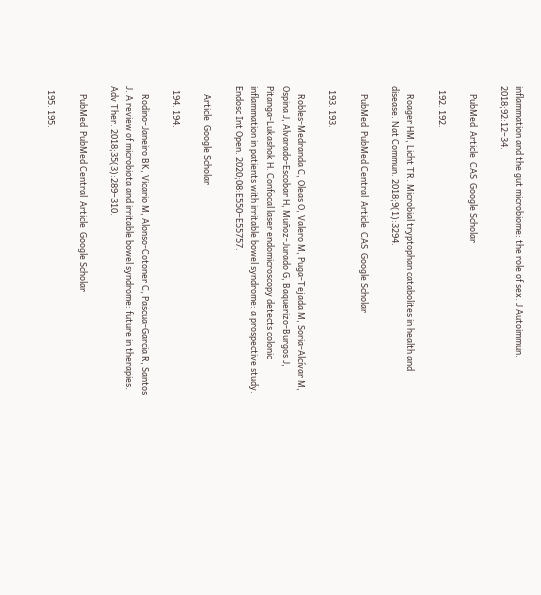inflammation and the gut microbiome: the role of sex. J Autoimmun. 2018;92:12–34.

    PubMed  Article  CAS  Google Scholar

  192. 192.

    Roager HM, Licht TR. Microbial tryptophan catabolites in health and disease. Nat Commun. 2018;9(1):3294.

    PubMed  PubMed Central  Article  CAS  Google Scholar

  193. 193.

    Robles-Medranda C, Oleas O, Valero M, Puga-Tejada M, Soria-Alcívar M, Ospina J, Alvarado-Escobar H, Muñoz-Jurado G, Baquerizo-Burgos J, Pitanga-Lukashok H. Confocal laser endomicroscopy detects colonic inflammation in patients with irritable bowel syndrome: a prospective study. Endosc Int Open. 2020;08:E550–E55757.

    Article  Google Scholar

  194. 194.

    Rodino-Janeiro BK, Vicario M, Alonso-Cotoner C, Pascua-Garcia R, Santos J. A review of microbiota and irritable bowel syndrome: future in therapies. Adv Ther. 2018;35(3):289–310.

    PubMed  PubMed Central  Article  Google Scholar

  195. 195.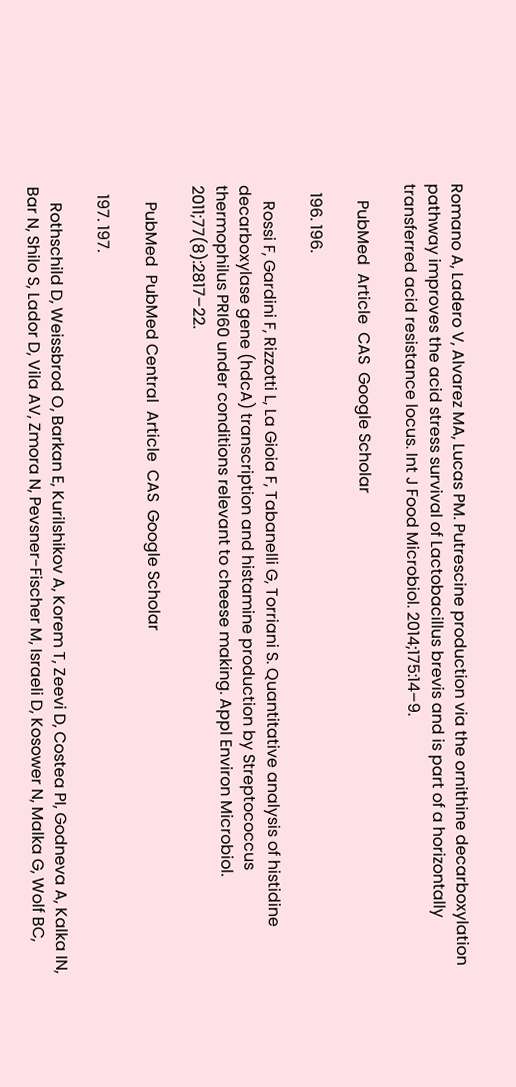Romano A, Ladero V, Alvarez MA, Lucas PM. Putrescine production via the ornithine decarboxylation pathway improves the acid stress survival of Lactobacillus brevis and is part of a horizontally transferred acid resistance locus. Int J Food Microbiol. 2014;175:14–9.

    PubMed  Article  CAS  Google Scholar

  196. 196.

    Rossi F, Gardini F, Rizzotti L, La Gioia F, Tabanelli G, Torriani S. Quantitative analysis of histidine decarboxylase gene (hdcA) transcription and histamine production by Streptococcus thermophilus PRI60 under conditions relevant to cheese making. Appl Environ Microbiol. 2011;77(8):2817–22.

    PubMed  PubMed Central  Article  CAS  Google Scholar

  197. 197.

    Rothschild D, Weissbrod O, Barkan E, Kurilshikov A, Korem T, Zeevi D, Costea PI, Godneva A, Kalka IN, Bar N, Shilo S, Lador D, Vila AV, Zmora N, Pevsner-Fischer M, Israeli D, Kosower N, Malka G, Wolf BC,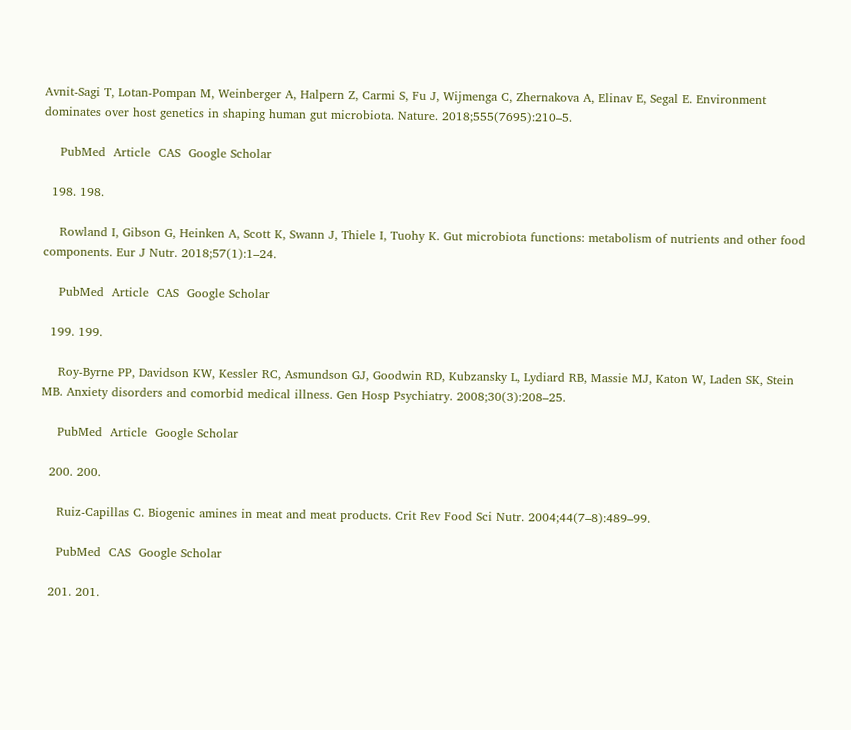Avnit-Sagi T, Lotan-Pompan M, Weinberger A, Halpern Z, Carmi S, Fu J, Wijmenga C, Zhernakova A, Elinav E, Segal E. Environment dominates over host genetics in shaping human gut microbiota. Nature. 2018;555(7695):210–5.

    PubMed  Article  CAS  Google Scholar

  198. 198.

    Rowland I, Gibson G, Heinken A, Scott K, Swann J, Thiele I, Tuohy K. Gut microbiota functions: metabolism of nutrients and other food components. Eur J Nutr. 2018;57(1):1–24.

    PubMed  Article  CAS  Google Scholar

  199. 199.

    Roy-Byrne PP, Davidson KW, Kessler RC, Asmundson GJ, Goodwin RD, Kubzansky L, Lydiard RB, Massie MJ, Katon W, Laden SK, Stein MB. Anxiety disorders and comorbid medical illness. Gen Hosp Psychiatry. 2008;30(3):208–25.

    PubMed  Article  Google Scholar

  200. 200.

    Ruiz-Capillas C. Biogenic amines in meat and meat products. Crit Rev Food Sci Nutr. 2004;44(7–8):489–99.

    PubMed  CAS  Google Scholar

  201. 201.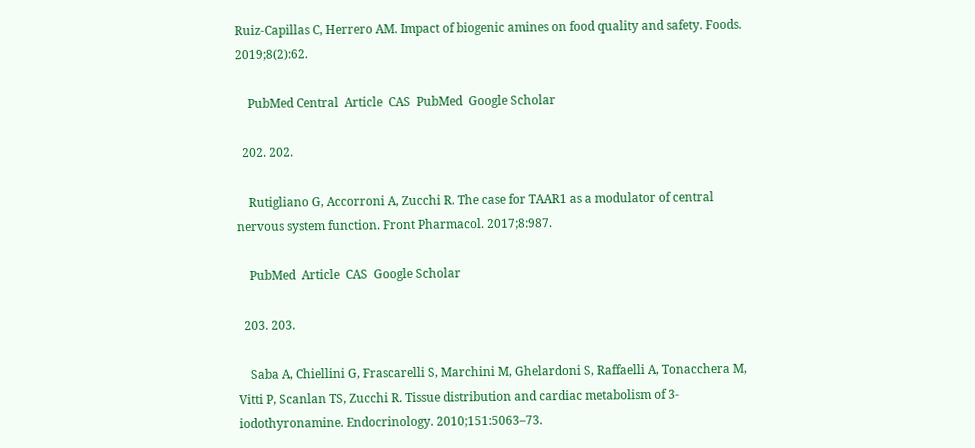Ruiz-Capillas C, Herrero AM. Impact of biogenic amines on food quality and safety. Foods. 2019;8(2):62.

    PubMed Central  Article  CAS  PubMed  Google Scholar

  202. 202.

    Rutigliano G, Accorroni A, Zucchi R. The case for TAAR1 as a modulator of central nervous system function. Front Pharmacol. 2017;8:987.

    PubMed  Article  CAS  Google Scholar

  203. 203.

    Saba A, Chiellini G, Frascarelli S, Marchini M, Ghelardoni S, Raffaelli A, Tonacchera M, Vitti P, Scanlan TS, Zucchi R. Tissue distribution and cardiac metabolism of 3-iodothyronamine. Endocrinology. 2010;151:5063–73.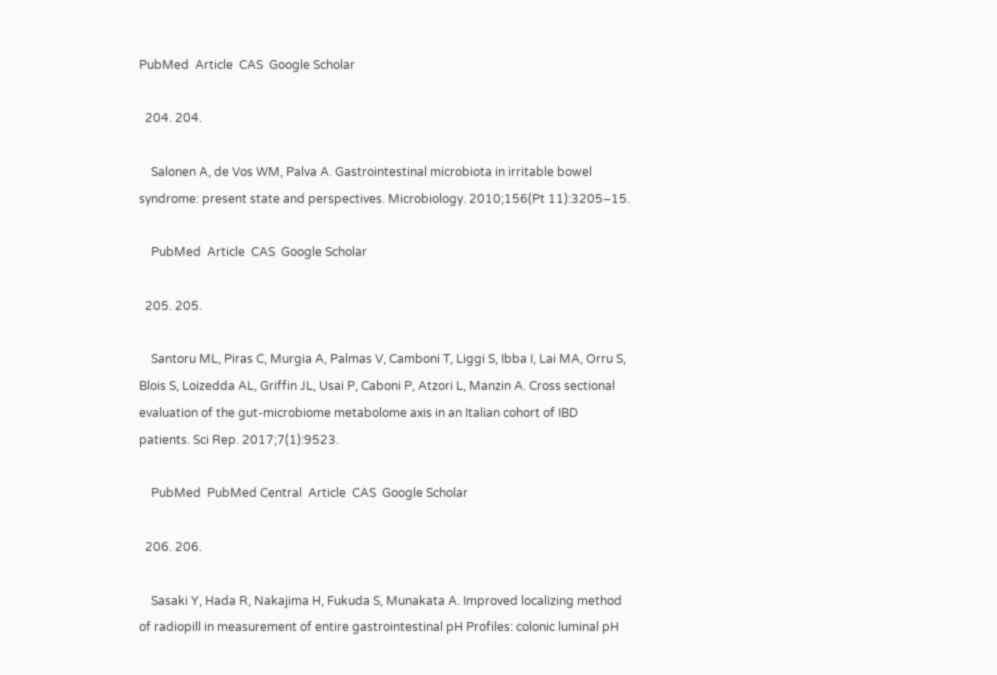PubMed  Article  CAS  Google Scholar

  204. 204.

    Salonen A, de Vos WM, Palva A. Gastrointestinal microbiota in irritable bowel syndrome: present state and perspectives. Microbiology. 2010;156(Pt 11):3205–15.

    PubMed  Article  CAS  Google Scholar

  205. 205.

    Santoru ML, Piras C, Murgia A, Palmas V, Camboni T, Liggi S, Ibba I, Lai MA, Orru S, Blois S, Loizedda AL, Griffin JL, Usai P, Caboni P, Atzori L, Manzin A. Cross sectional evaluation of the gut-microbiome metabolome axis in an Italian cohort of IBD patients. Sci Rep. 2017;7(1):9523.

    PubMed  PubMed Central  Article  CAS  Google Scholar

  206. 206.

    Sasaki Y, Hada R, Nakajima H, Fukuda S, Munakata A. Improved localizing method of radiopill in measurement of entire gastrointestinal pH Profiles: colonic luminal pH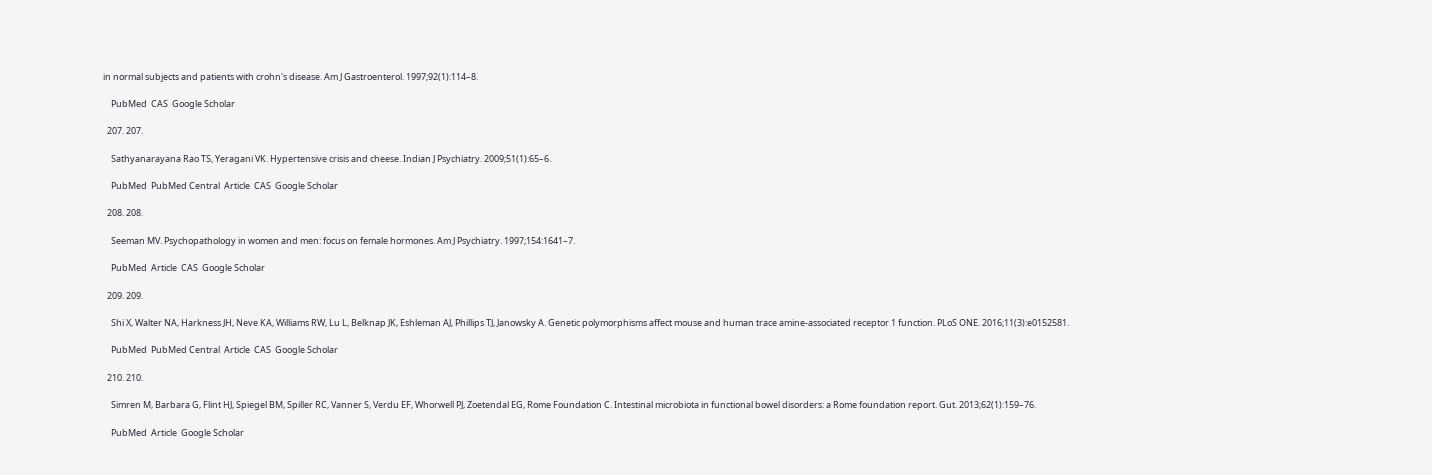in normal subjects and patients with crohn's disease. Am J Gastroenterol. 1997;92(1):114–8.

    PubMed  CAS  Google Scholar

  207. 207.

    Sathyanarayana Rao TS, Yeragani VK. Hypertensive crisis and cheese. Indian J Psychiatry. 2009;51(1):65–6.

    PubMed  PubMed Central  Article  CAS  Google Scholar

  208. 208.

    Seeman MV. Psychopathology in women and men: focus on female hormones. Am J Psychiatry. 1997;154:1641–7.

    PubMed  Article  CAS  Google Scholar

  209. 209.

    Shi X, Walter NA, Harkness JH, Neve KA, Williams RW, Lu L, Belknap JK, Eshleman AJ, Phillips TJ, Janowsky A. Genetic polymorphisms affect mouse and human trace amine-associated receptor 1 function. PLoS ONE. 2016;11(3):e0152581.

    PubMed  PubMed Central  Article  CAS  Google Scholar

  210. 210.

    Simren M, Barbara G, Flint HJ, Spiegel BM, Spiller RC, Vanner S, Verdu EF, Whorwell PJ, Zoetendal EG, Rome Foundation C. Intestinal microbiota in functional bowel disorders: a Rome foundation report. Gut. 2013;62(1):159–76.

    PubMed  Article  Google Scholar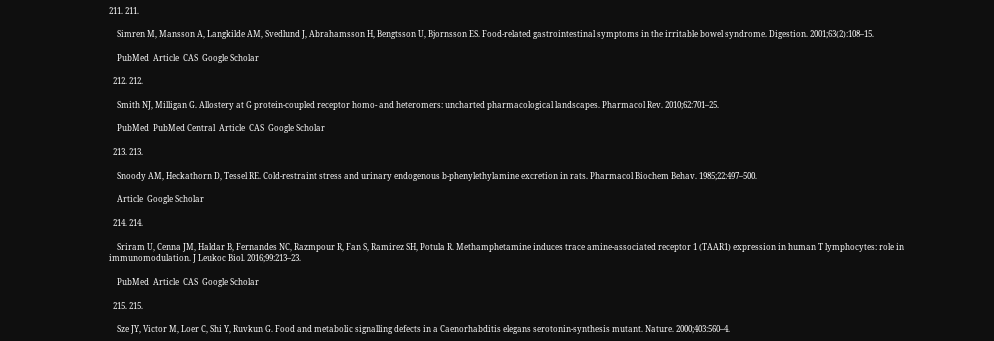211. 211.

    Simren M, Mansson A, Langkilde AM, Svedlund J, Abrahamsson H, Bengtsson U, Bjornsson ES. Food-related gastrointestinal symptoms in the irritable bowel syndrome. Digestion. 2001;63(2):108–15.

    PubMed  Article  CAS  Google Scholar

  212. 212.

    Smith NJ, Milligan G. Allostery at G protein-coupled receptor homo- and heteromers: uncharted pharmacological landscapes. Pharmacol Rev. 2010;62:701–25.

    PubMed  PubMed Central  Article  CAS  Google Scholar

  213. 213.

    Snoody AM, Heckathorn D, Tessel RE. Cold-restraint stress and urinary endogenous b-phenylethylamine excretion in rats. Pharmacol Biochem Behav. 1985;22:497–500.

    Article  Google Scholar

  214. 214.

    Sriram U, Cenna JM, Haldar B, Fernandes NC, Razmpour R, Fan S, Ramirez SH, Potula R. Methamphetamine induces trace amine-associated receptor 1 (TAAR1) expression in human T lymphocytes: role in immunomodulation. J Leukoc Biol. 2016;99:213–23.

    PubMed  Article  CAS  Google Scholar

  215. 215.

    Sze JY, Victor M, Loer C, Shi Y, Ruvkun G. Food and metabolic signalling defects in a Caenorhabditis elegans serotonin-synthesis mutant. Nature. 2000;403:560–4.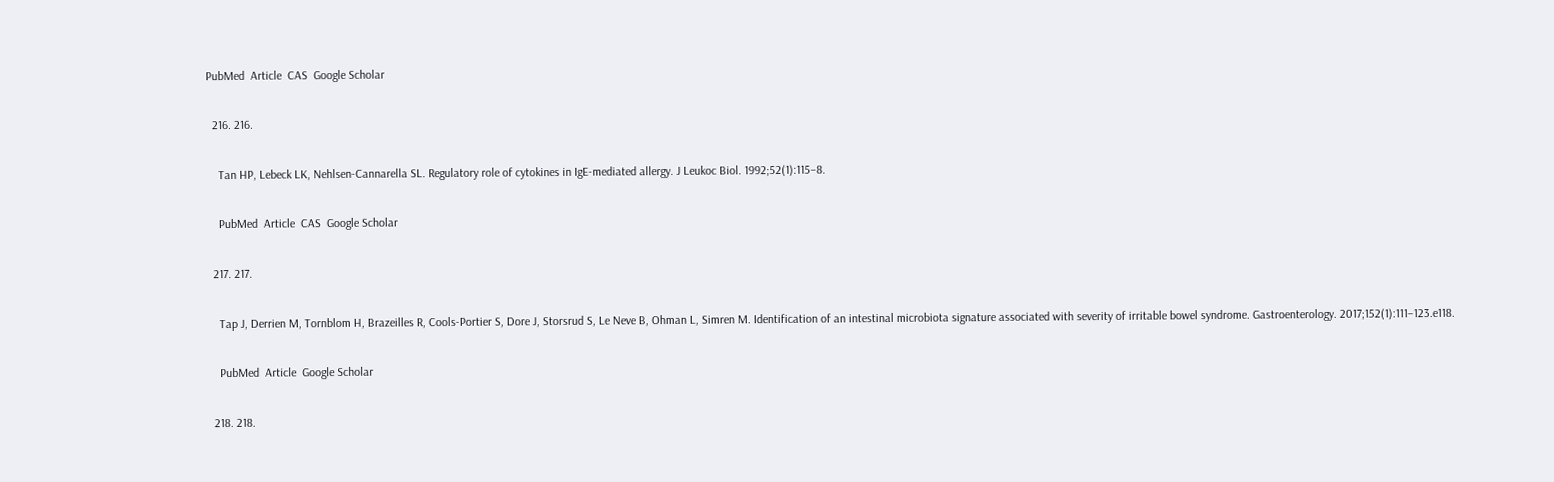PubMed  Article  CAS  Google Scholar

  216. 216.

    Tan HP, Lebeck LK, Nehlsen-Cannarella SL. Regulatory role of cytokines in IgE-mediated allergy. J Leukoc Biol. 1992;52(1):115–8.

    PubMed  Article  CAS  Google Scholar

  217. 217.

    Tap J, Derrien M, Tornblom H, Brazeilles R, Cools-Portier S, Dore J, Storsrud S, Le Neve B, Ohman L, Simren M. Identification of an intestinal microbiota signature associated with severity of irritable bowel syndrome. Gastroenterology. 2017;152(1):111–123.e118.

    PubMed  Article  Google Scholar

  218. 218.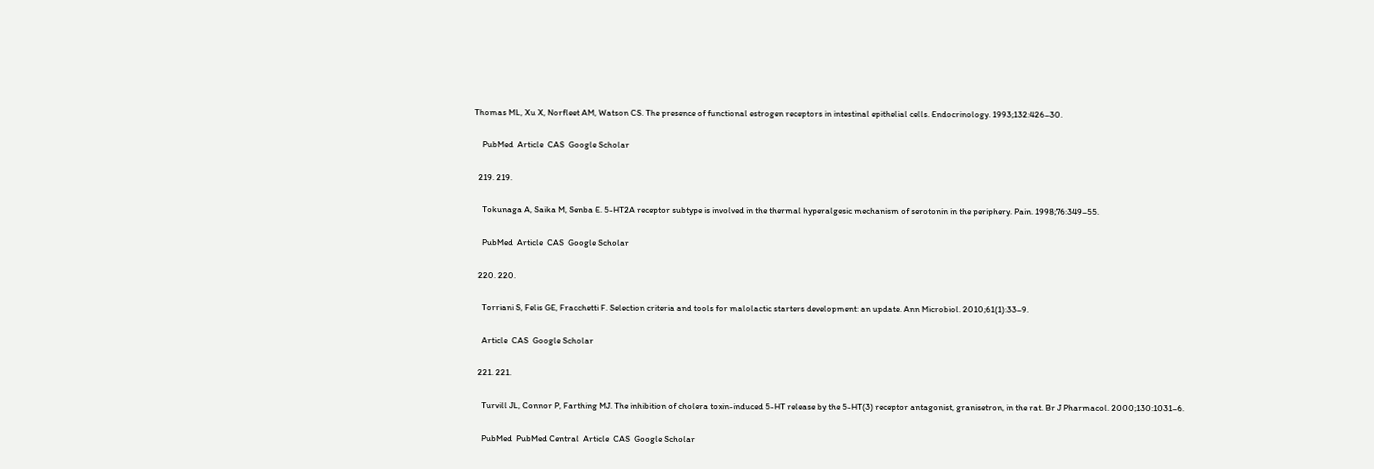Thomas ML, Xu X, Norfleet AM, Watson CS. The presence of functional estrogen receptors in intestinal epithelial cells. Endocrinology. 1993;132:426–30.

    PubMed  Article  CAS  Google Scholar

  219. 219.

    Tokunaga A, Saika M, Senba E. 5-HT2A receptor subtype is involved in the thermal hyperalgesic mechanism of serotonin in the periphery. Pain. 1998;76:349–55.

    PubMed  Article  CAS  Google Scholar

  220. 220.

    Torriani S, Felis GE, Fracchetti F. Selection criteria and tools for malolactic starters development: an update. Ann Microbiol. 2010;61(1):33–9.

    Article  CAS  Google Scholar

  221. 221.

    Turvill JL, Connor P, Farthing MJ. The inhibition of cholera toxin-induced 5-HT release by the 5-HT(3) receptor antagonist, granisetron, in the rat. Br J Pharmacol. 2000;130:1031–6.

    PubMed  PubMed Central  Article  CAS  Google Scholar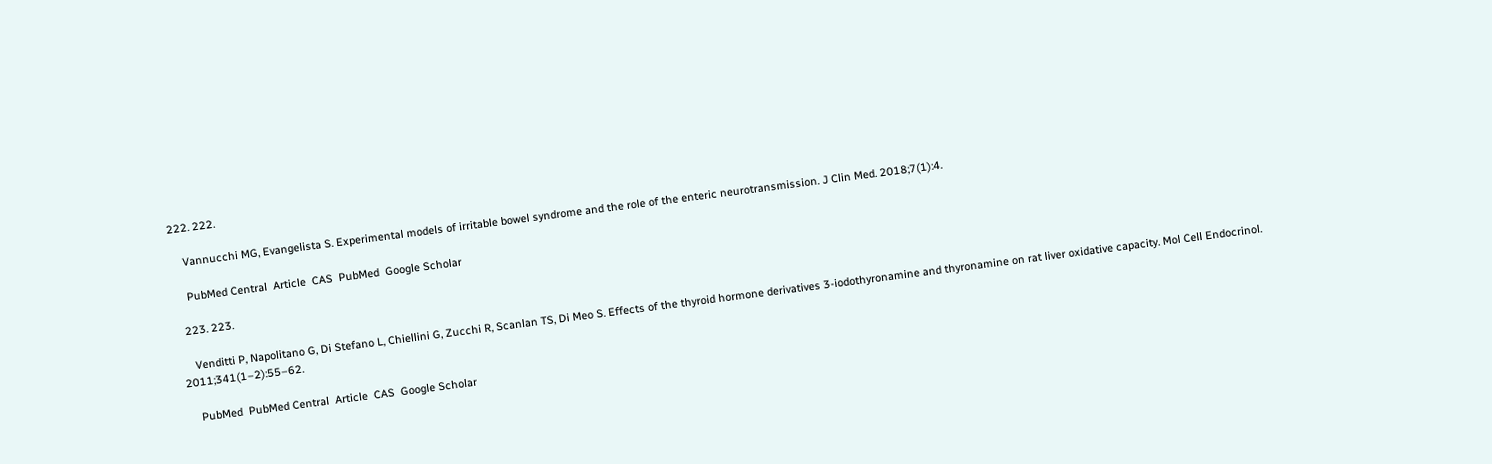222. 222.

    Vannucchi MG, Evangelista S. Experimental models of irritable bowel syndrome and the role of the enteric neurotransmission. J Clin Med. 2018;7(1):4.

    PubMed Central  Article  CAS  PubMed  Google Scholar

  223. 223.

    Venditti P, Napolitano G, Di Stefano L, Chiellini G, Zucchi R, Scanlan TS, Di Meo S. Effects of the thyroid hormone derivatives 3-iodothyronamine and thyronamine on rat liver oxidative capacity. Mol Cell Endocrinol. 2011;341(1–2):55–62.

    PubMed  PubMed Central  Article  CAS  Google Scholar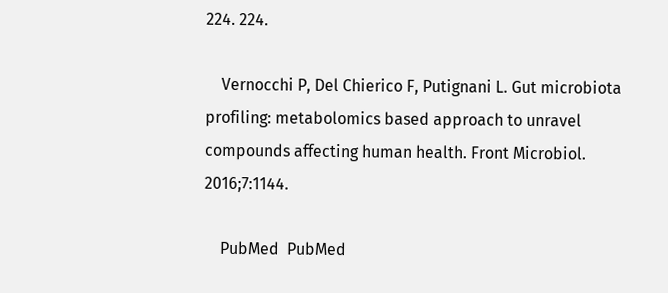224. 224.

    Vernocchi P, Del Chierico F, Putignani L. Gut microbiota profiling: metabolomics based approach to unravel compounds affecting human health. Front Microbiol. 2016;7:1144.

    PubMed  PubMed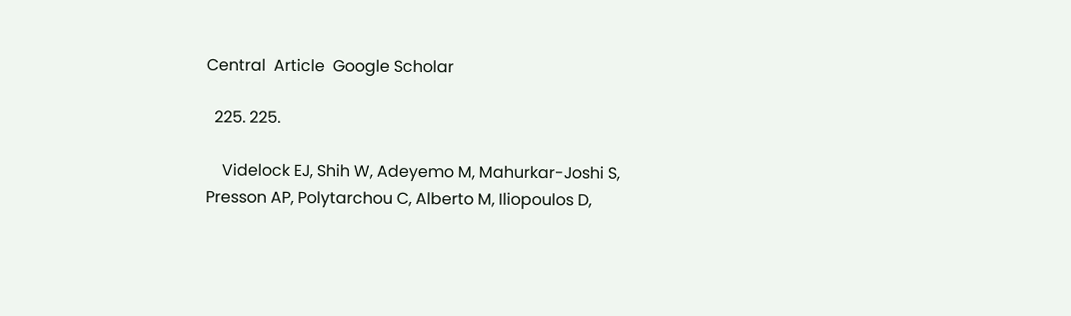Central  Article  Google Scholar

  225. 225.

    Videlock EJ, Shih W, Adeyemo M, Mahurkar-Joshi S, Presson AP, Polytarchou C, Alberto M, Iliopoulos D,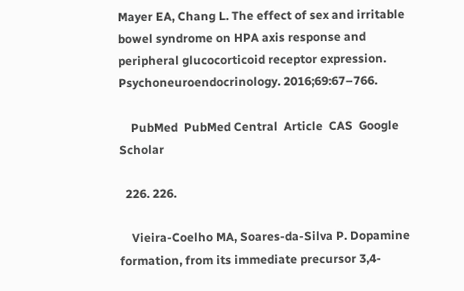Mayer EA, Chang L. The effect of sex and irritable bowel syndrome on HPA axis response and peripheral glucocorticoid receptor expression. Psychoneuroendocrinology. 2016;69:67–766.

    PubMed  PubMed Central  Article  CAS  Google Scholar

  226. 226.

    Vieira-Coelho MA, Soares-da-Silva P. Dopamine formation, from its immediate precursor 3,4-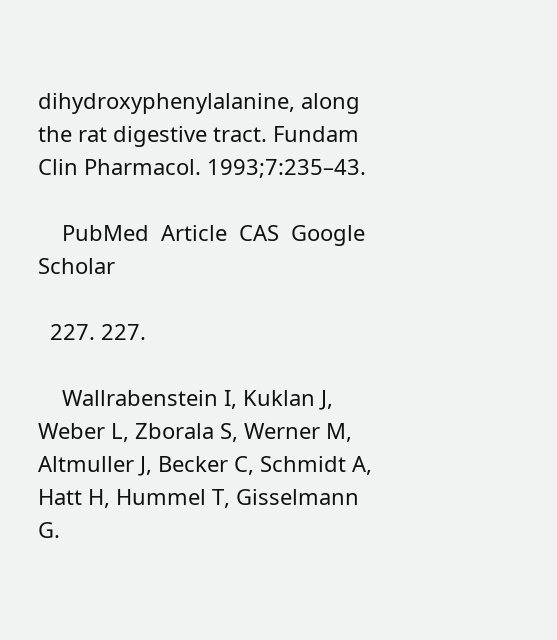dihydroxyphenylalanine, along the rat digestive tract. Fundam Clin Pharmacol. 1993;7:235–43.

    PubMed  Article  CAS  Google Scholar

  227. 227.

    Wallrabenstein I, Kuklan J, Weber L, Zborala S, Werner M, Altmuller J, Becker C, Schmidt A, Hatt H, Hummel T, Gisselmann G.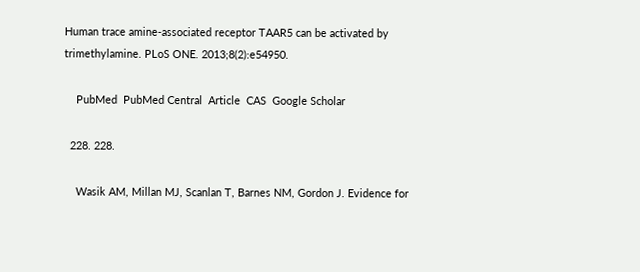Human trace amine-associated receptor TAAR5 can be activated by trimethylamine. PLoS ONE. 2013;8(2):e54950.

    PubMed  PubMed Central  Article  CAS  Google Scholar

  228. 228.

    Wasik AM, Millan MJ, Scanlan T, Barnes NM, Gordon J. Evidence for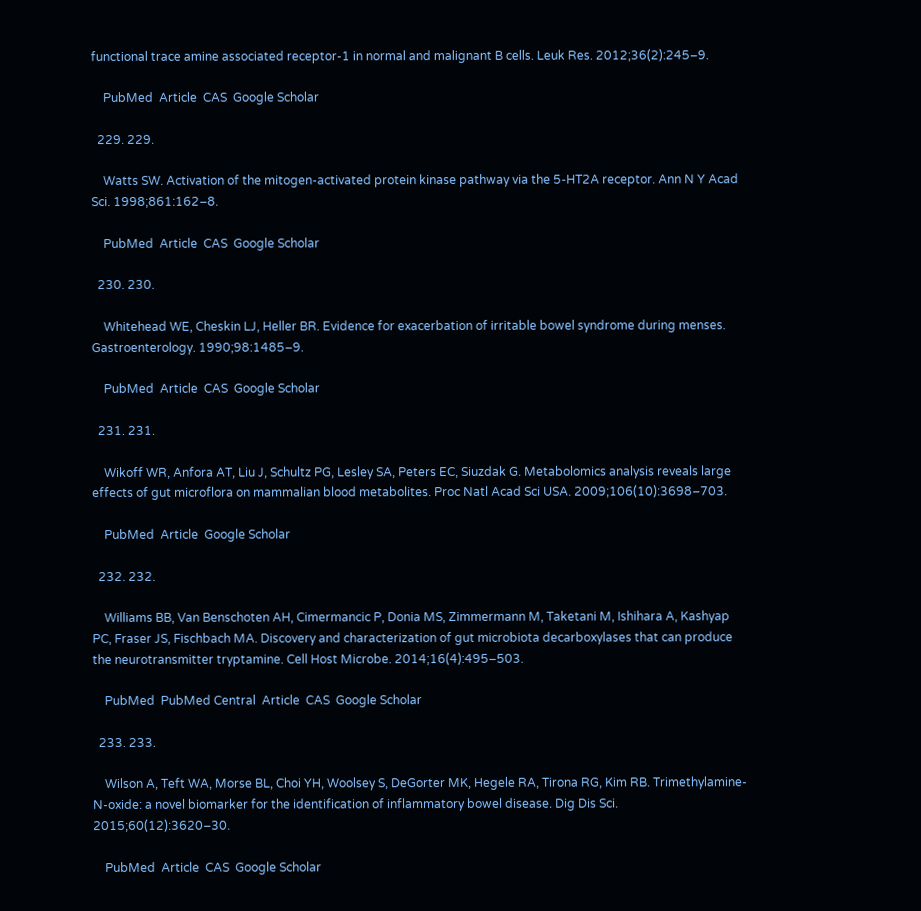functional trace amine associated receptor-1 in normal and malignant B cells. Leuk Res. 2012;36(2):245–9.

    PubMed  Article  CAS  Google Scholar

  229. 229.

    Watts SW. Activation of the mitogen-activated protein kinase pathway via the 5-HT2A receptor. Ann N Y Acad Sci. 1998;861:162–8.

    PubMed  Article  CAS  Google Scholar

  230. 230.

    Whitehead WE, Cheskin LJ, Heller BR. Evidence for exacerbation of irritable bowel syndrome during menses. Gastroenterology. 1990;98:1485–9.

    PubMed  Article  CAS  Google Scholar

  231. 231.

    Wikoff WR, Anfora AT, Liu J, Schultz PG, Lesley SA, Peters EC, Siuzdak G. Metabolomics analysis reveals large effects of gut microflora on mammalian blood metabolites. Proc Natl Acad Sci USA. 2009;106(10):3698–703.

    PubMed  Article  Google Scholar

  232. 232.

    Williams BB, Van Benschoten AH, Cimermancic P, Donia MS, Zimmermann M, Taketani M, Ishihara A, Kashyap PC, Fraser JS, Fischbach MA. Discovery and characterization of gut microbiota decarboxylases that can produce the neurotransmitter tryptamine. Cell Host Microbe. 2014;16(4):495–503.

    PubMed  PubMed Central  Article  CAS  Google Scholar

  233. 233.

    Wilson A, Teft WA, Morse BL, Choi YH, Woolsey S, DeGorter MK, Hegele RA, Tirona RG, Kim RB. Trimethylamine-N-oxide: a novel biomarker for the identification of inflammatory bowel disease. Dig Dis Sci. 2015;60(12):3620–30.

    PubMed  Article  CAS  Google Scholar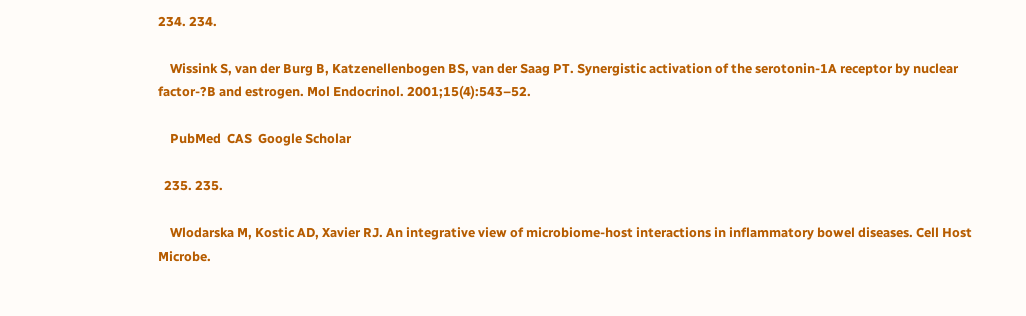234. 234.

    Wissink S, van der Burg B, Katzenellenbogen BS, van der Saag PT. Synergistic activation of the serotonin-1A receptor by nuclear factor-?B and estrogen. Mol Endocrinol. 2001;15(4):543–52.

    PubMed  CAS  Google Scholar

  235. 235.

    Wlodarska M, Kostic AD, Xavier RJ. An integrative view of microbiome-host interactions in inflammatory bowel diseases. Cell Host Microbe.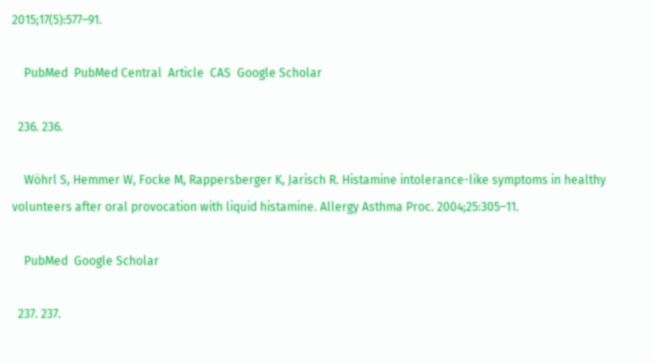2015;17(5):577–91.

    PubMed  PubMed Central  Article  CAS  Google Scholar

  236. 236.

    Wöhrl S, Hemmer W, Focke M, Rappersberger K, Jarisch R. Histamine intolerance-like symptoms in healthy volunteers after oral provocation with liquid histamine. Allergy Asthma Proc. 2004;25:305–11.

    PubMed  Google Scholar

  237. 237.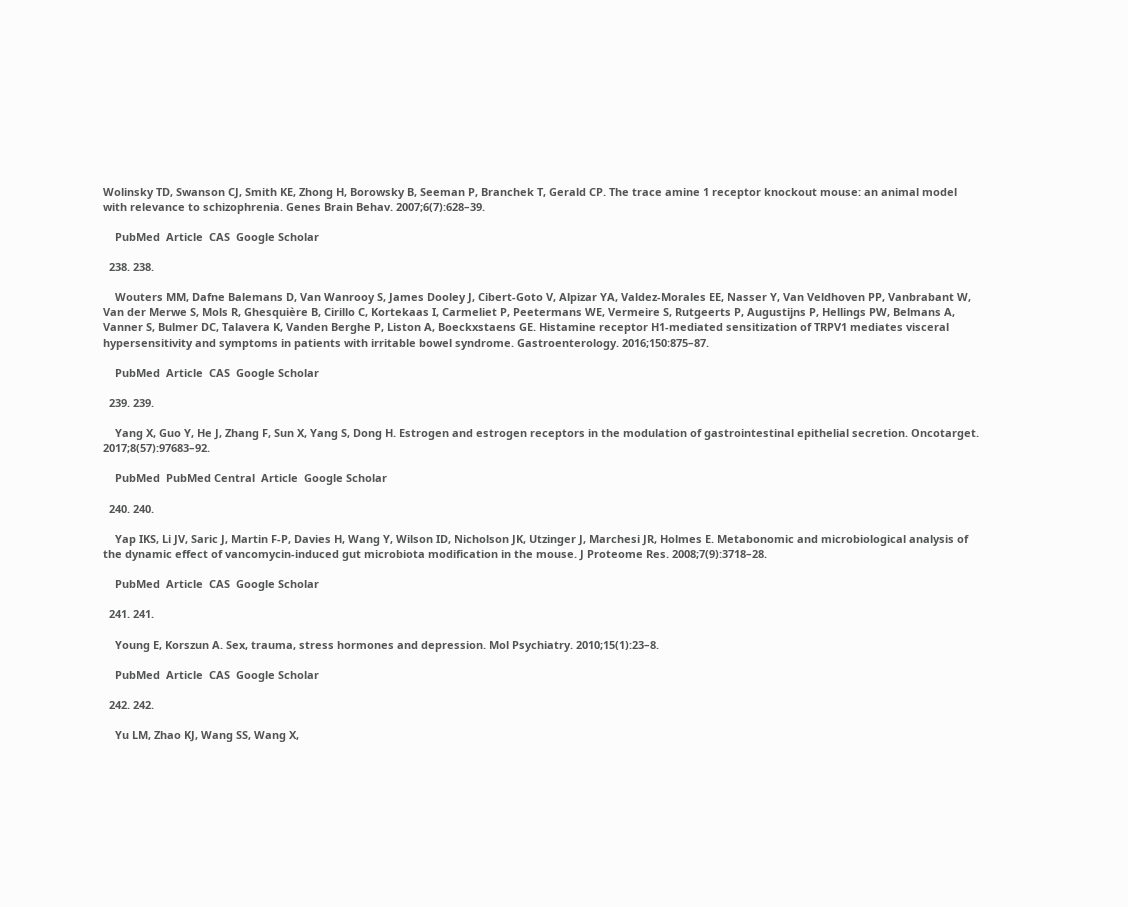Wolinsky TD, Swanson CJ, Smith KE, Zhong H, Borowsky B, Seeman P, Branchek T, Gerald CP. The trace amine 1 receptor knockout mouse: an animal model with relevance to schizophrenia. Genes Brain Behav. 2007;6(7):628–39.

    PubMed  Article  CAS  Google Scholar

  238. 238.

    Wouters MM, Dafne Balemans D, Van Wanrooy S, James Dooley J, Cibert-Goto V, Alpizar YA, Valdez-Morales EE, Nasser Y, Van Veldhoven PP, Vanbrabant W, Van der Merwe S, Mols R, Ghesquière B, Cirillo C, Kortekaas I, Carmeliet P, Peetermans WE, Vermeire S, Rutgeerts P, Augustijns P, Hellings PW, Belmans A, Vanner S, Bulmer DC, Talavera K, Vanden Berghe P, Liston A, Boeckxstaens GE. Histamine receptor H1-mediated sensitization of TRPV1 mediates visceral hypersensitivity and symptoms in patients with irritable bowel syndrome. Gastroenterology. 2016;150:875–87.

    PubMed  Article  CAS  Google Scholar

  239. 239.

    Yang X, Guo Y, He J, Zhang F, Sun X, Yang S, Dong H. Estrogen and estrogen receptors in the modulation of gastrointestinal epithelial secretion. Oncotarget. 2017;8(57):97683–92.

    PubMed  PubMed Central  Article  Google Scholar

  240. 240.

    Yap IKS, Li JV, Saric J, Martin F-P, Davies H, Wang Y, Wilson ID, Nicholson JK, Utzinger J, Marchesi JR, Holmes E. Metabonomic and microbiological analysis of the dynamic effect of vancomycin-induced gut microbiota modification in the mouse. J Proteome Res. 2008;7(9):3718–28.

    PubMed  Article  CAS  Google Scholar

  241. 241.

    Young E, Korszun A. Sex, trauma, stress hormones and depression. Mol Psychiatry. 2010;15(1):23–8.

    PubMed  Article  CAS  Google Scholar

  242. 242.

    Yu LM, Zhao KJ, Wang SS, Wang X,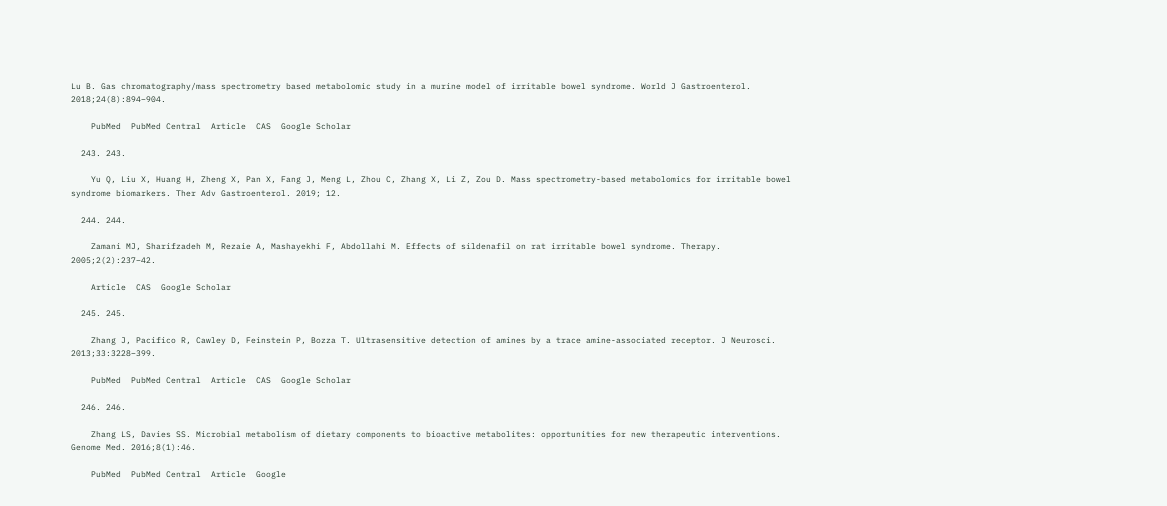Lu B. Gas chromatography/mass spectrometry based metabolomic study in a murine model of irritable bowel syndrome. World J Gastroenterol. 2018;24(8):894–904.

    PubMed  PubMed Central  Article  CAS  Google Scholar

  243. 243.

    Yu Q, Liu X, Huang H, Zheng X, Pan X, Fang J, Meng L, Zhou C, Zhang X, Li Z, Zou D. Mass spectrometry-based metabolomics for irritable bowel syndrome biomarkers. Ther Adv Gastroenterol. 2019; 12.

  244. 244.

    Zamani MJ, Sharifzadeh M, Rezaie A, Mashayekhi F, Abdollahi M. Effects of sildenafil on rat irritable bowel syndrome. Therapy. 2005;2(2):237–42.

    Article  CAS  Google Scholar

  245. 245.

    Zhang J, Pacifico R, Cawley D, Feinstein P, Bozza T. Ultrasensitive detection of amines by a trace amine-associated receptor. J Neurosci. 2013;33:3228–399.

    PubMed  PubMed Central  Article  CAS  Google Scholar

  246. 246.

    Zhang LS, Davies SS. Microbial metabolism of dietary components to bioactive metabolites: opportunities for new therapeutic interventions. Genome Med. 2016;8(1):46.

    PubMed  PubMed Central  Article  Google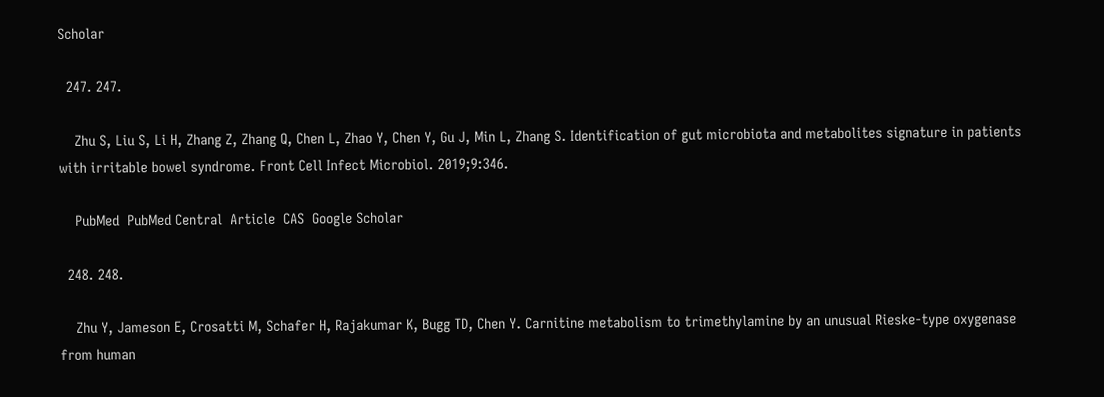Scholar

  247. 247.

    Zhu S, Liu S, Li H, Zhang Z, Zhang Q, Chen L, Zhao Y, Chen Y, Gu J, Min L, Zhang S. Identification of gut microbiota and metabolites signature in patients with irritable bowel syndrome. Front Cell Infect Microbiol. 2019;9:346.

    PubMed  PubMed Central  Article  CAS  Google Scholar

  248. 248.

    Zhu Y, Jameson E, Crosatti M, Schafer H, Rajakumar K, Bugg TD, Chen Y. Carnitine metabolism to trimethylamine by an unusual Rieske-type oxygenase from human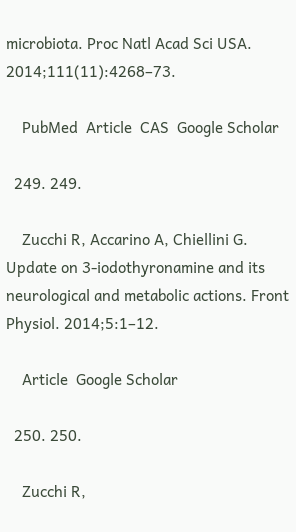microbiota. Proc Natl Acad Sci USA. 2014;111(11):4268–73.

    PubMed  Article  CAS  Google Scholar

  249. 249.

    Zucchi R, Accarino A, Chiellini G. Update on 3-iodothyronamine and its neurological and metabolic actions. Front Physiol. 2014;5:1–12.

    Article  Google Scholar

  250. 250.

    Zucchi R,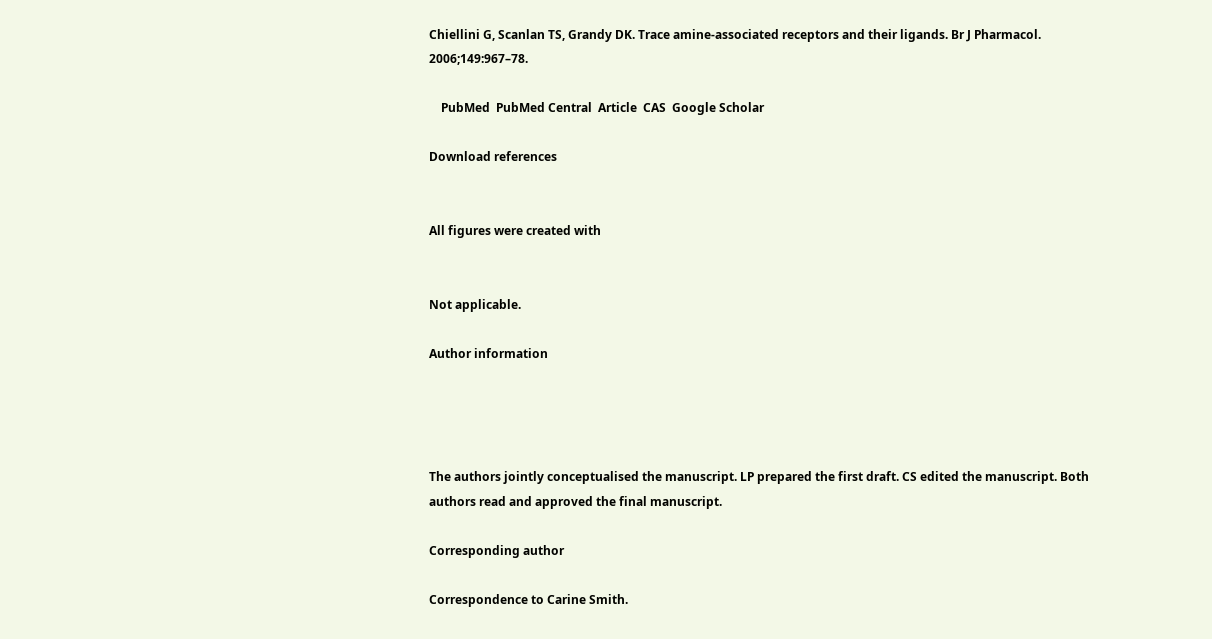Chiellini G, Scanlan TS, Grandy DK. Trace amine-associated receptors and their ligands. Br J Pharmacol. 2006;149:967–78.

    PubMed  PubMed Central  Article  CAS  Google Scholar

Download references


All figures were created with


Not applicable.

Author information




The authors jointly conceptualised the manuscript. LP prepared the first draft. CS edited the manuscript. Both authors read and approved the final manuscript.

Corresponding author

Correspondence to Carine Smith.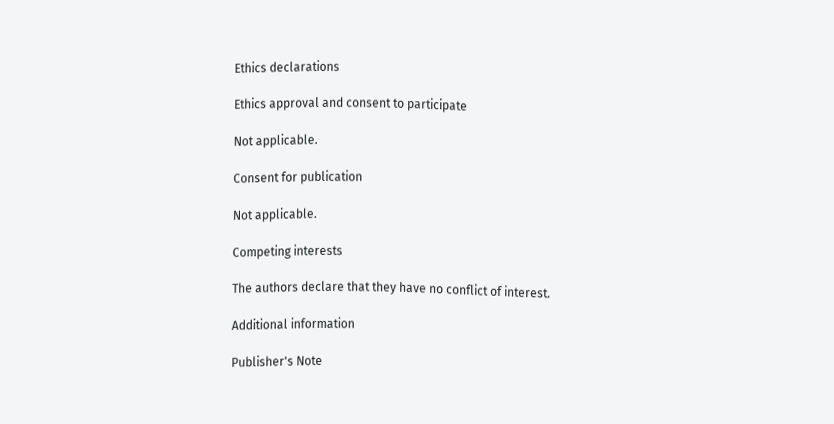Ethics declarations

Ethics approval and consent to participate

Not applicable.

Consent for publication

Not applicable.

Competing interests

The authors declare that they have no conflict of interest.

Additional information

Publisher's Note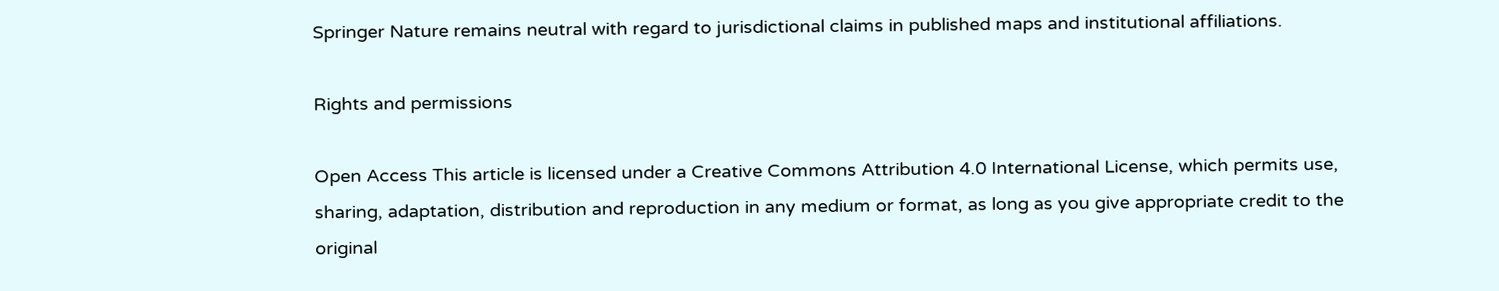Springer Nature remains neutral with regard to jurisdictional claims in published maps and institutional affiliations.

Rights and permissions

Open Access This article is licensed under a Creative Commons Attribution 4.0 International License, which permits use, sharing, adaptation, distribution and reproduction in any medium or format, as long as you give appropriate credit to the original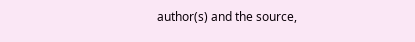author(s) and the source,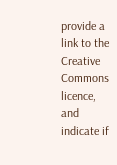provide a link to the Creative Commons licence, and indicate if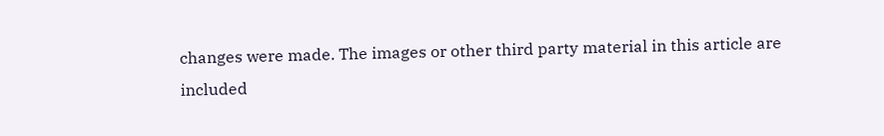changes were made. The images or other third party material in this article are included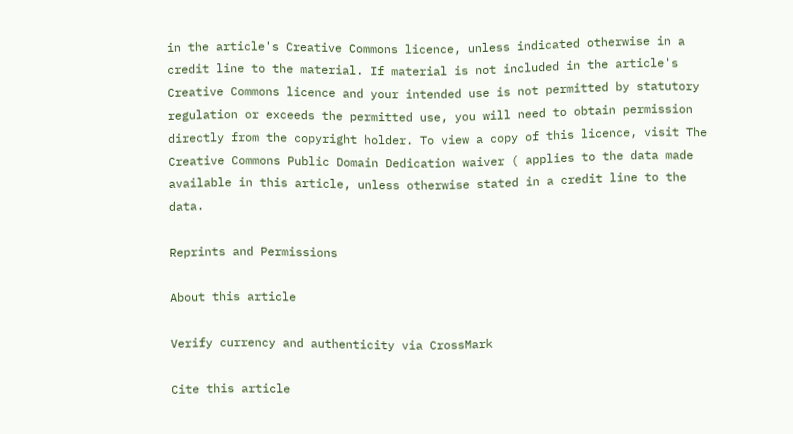in the article's Creative Commons licence, unless indicated otherwise in a credit line to the material. If material is not included in the article's Creative Commons licence and your intended use is not permitted by statutory regulation or exceeds the permitted use, you will need to obtain permission directly from the copyright holder. To view a copy of this licence, visit The Creative Commons Public Domain Dedication waiver ( applies to the data made available in this article, unless otherwise stated in a credit line to the data.

Reprints and Permissions

About this article

Verify currency and authenticity via CrossMark

Cite this article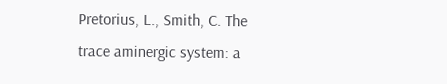Pretorius, L., Smith, C. The trace aminergic system: a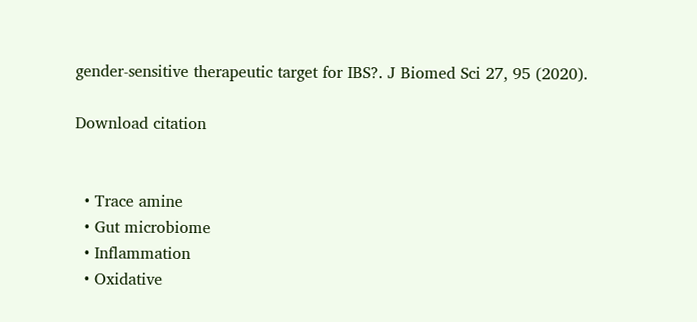gender-sensitive therapeutic target for IBS?. J Biomed Sci 27, 95 (2020).

Download citation


  • Trace amine
  • Gut microbiome
  • Inflammation
  • Oxidative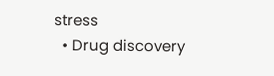stress
  • Drug discovery